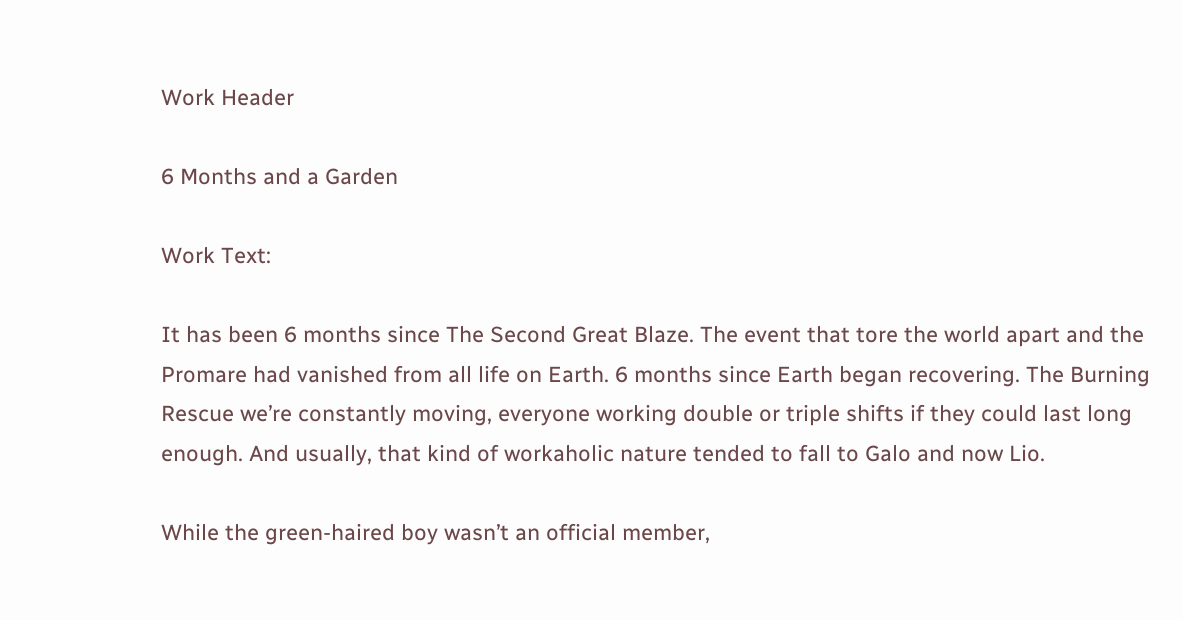Work Header

6 Months and a Garden

Work Text:

It has been 6 months since The Second Great Blaze. The event that tore the world apart and the Promare had vanished from all life on Earth. 6 months since Earth began recovering. The Burning Rescue we’re constantly moving, everyone working double or triple shifts if they could last long enough. And usually, that kind of workaholic nature tended to fall to Galo and now Lio.

While the green-haired boy wasn’t an official member,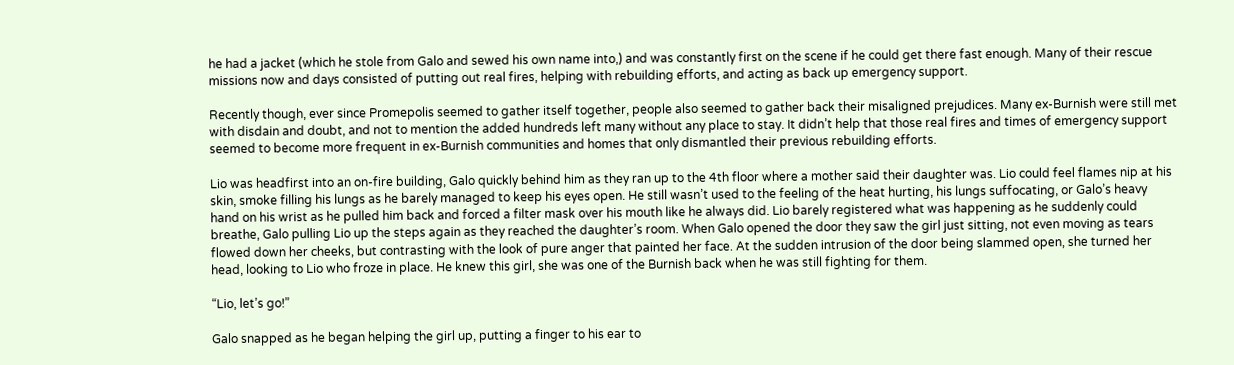he had a jacket (which he stole from Galo and sewed his own name into,) and was constantly first on the scene if he could get there fast enough. Many of their rescue missions now and days consisted of putting out real fires, helping with rebuilding efforts, and acting as back up emergency support.

Recently though, ever since Promepolis seemed to gather itself together, people also seemed to gather back their misaligned prejudices. Many ex-Burnish were still met with disdain and doubt, and not to mention the added hundreds left many without any place to stay. It didn’t help that those real fires and times of emergency support seemed to become more frequent in ex-Burnish communities and homes that only dismantled their previous rebuilding efforts.

Lio was headfirst into an on-fire building, Galo quickly behind him as they ran up to the 4th floor where a mother said their daughter was. Lio could feel flames nip at his skin, smoke filling his lungs as he barely managed to keep his eyes open. He still wasn’t used to the feeling of the heat hurting, his lungs suffocating, or Galo’s heavy hand on his wrist as he pulled him back and forced a filter mask over his mouth like he always did. Lio barely registered what was happening as he suddenly could breathe, Galo pulling Lio up the steps again as they reached the daughter’s room. When Galo opened the door they saw the girl just sitting, not even moving as tears flowed down her cheeks, but contrasting with the look of pure anger that painted her face. At the sudden intrusion of the door being slammed open, she turned her head, looking to Lio who froze in place. He knew this girl, she was one of the Burnish back when he was still fighting for them.

“Lio, let’s go!”

Galo snapped as he began helping the girl up, putting a finger to his ear to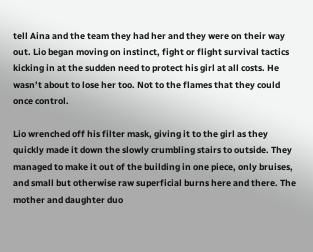tell Aina and the team they had her and they were on their way out. Lio began moving on instinct, fight or flight survival tactics kicking in at the sudden need to protect his girl at all costs. He wasn’t about to lose her too. Not to the flames that they could once control.

Lio wrenched off his filter mask, giving it to the girl as they quickly made it down the slowly crumbling stairs to outside. They managed to make it out of the building in one piece, only bruises, and small but otherwise raw superficial burns here and there. The mother and daughter duo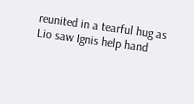reunited in a tearful hug as Lio saw Ignis help hand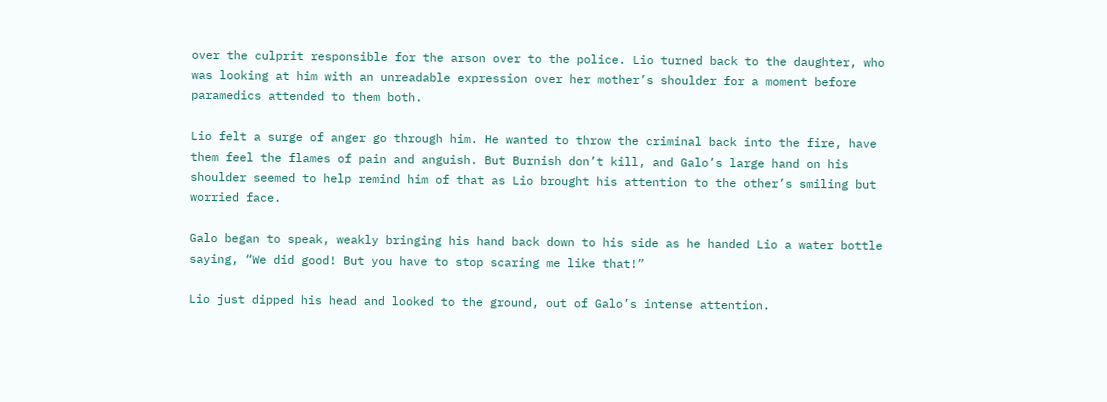over the culprit responsible for the arson over to the police. Lio turned back to the daughter, who was looking at him with an unreadable expression over her mother’s shoulder for a moment before paramedics attended to them both.

Lio felt a surge of anger go through him. He wanted to throw the criminal back into the fire, have them feel the flames of pain and anguish. But Burnish don’t kill, and Galo’s large hand on his shoulder seemed to help remind him of that as Lio brought his attention to the other’s smiling but worried face.

Galo began to speak, weakly bringing his hand back down to his side as he handed Lio a water bottle saying, “We did good! But you have to stop scaring me like that!”

Lio just dipped his head and looked to the ground, out of Galo’s intense attention.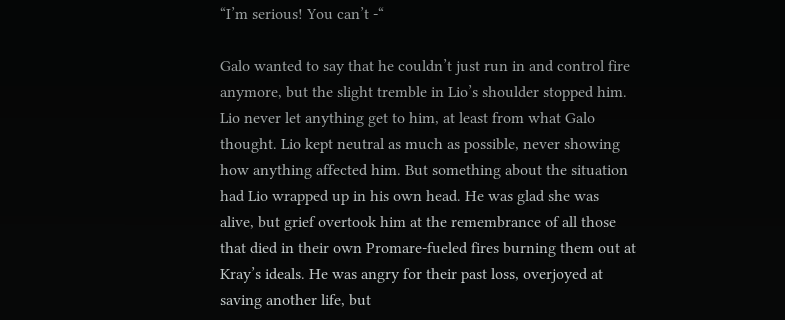“I’m serious! You can’t -“

Galo wanted to say that he couldn’t just run in and control fire anymore, but the slight tremble in Lio’s shoulder stopped him. Lio never let anything get to him, at least from what Galo thought. Lio kept neutral as much as possible, never showing how anything affected him. But something about the situation had Lio wrapped up in his own head. He was glad she was alive, but grief overtook him at the remembrance of all those that died in their own Promare-fueled fires burning them out at Kray’s ideals. He was angry for their past loss, overjoyed at saving another life, but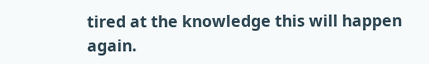tired at the knowledge this will happen again.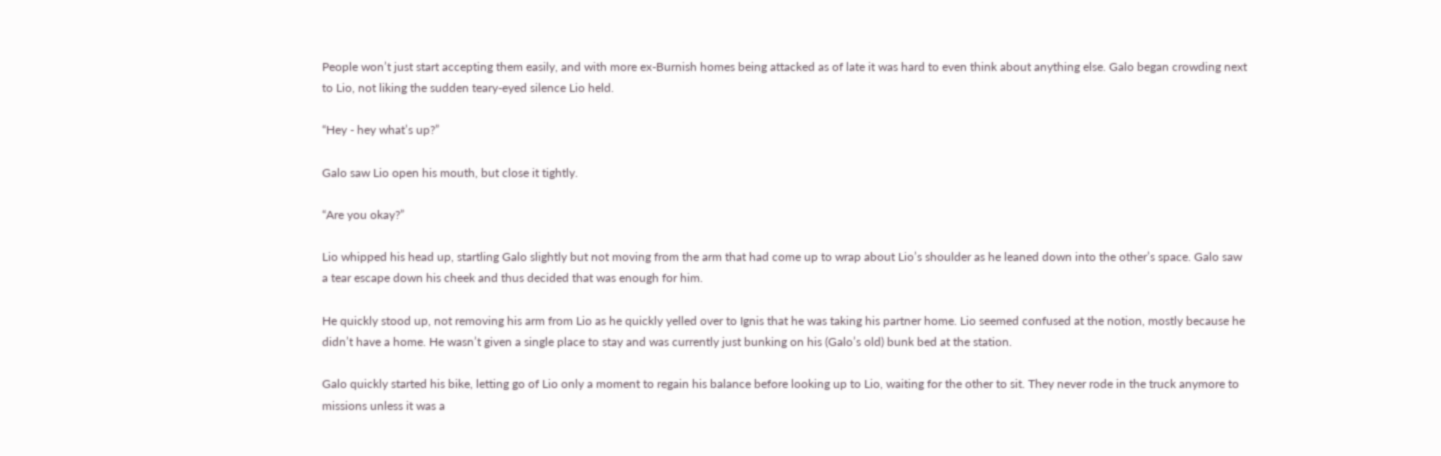People won’t just start accepting them easily, and with more ex-Burnish homes being attacked as of late it was hard to even think about anything else. Galo began crowding next to Lio, not liking the sudden teary-eyed silence Lio held.

“Hey - hey what’s up?”

Galo saw Lio open his mouth, but close it tightly.

“Are you okay?”

Lio whipped his head up, startling Galo slightly but not moving from the arm that had come up to wrap about Lio’s shoulder as he leaned down into the other’s space. Galo saw a tear escape down his cheek and thus decided that was enough for him.

He quickly stood up, not removing his arm from Lio as he quickly yelled over to Ignis that he was taking his partner home. Lio seemed confused at the notion, mostly because he didn’t have a home. He wasn’t given a single place to stay and was currently just bunking on his (Galo’s old) bunk bed at the station.

Galo quickly started his bike, letting go of Lio only a moment to regain his balance before looking up to Lio, waiting for the other to sit. They never rode in the truck anymore to missions unless it was a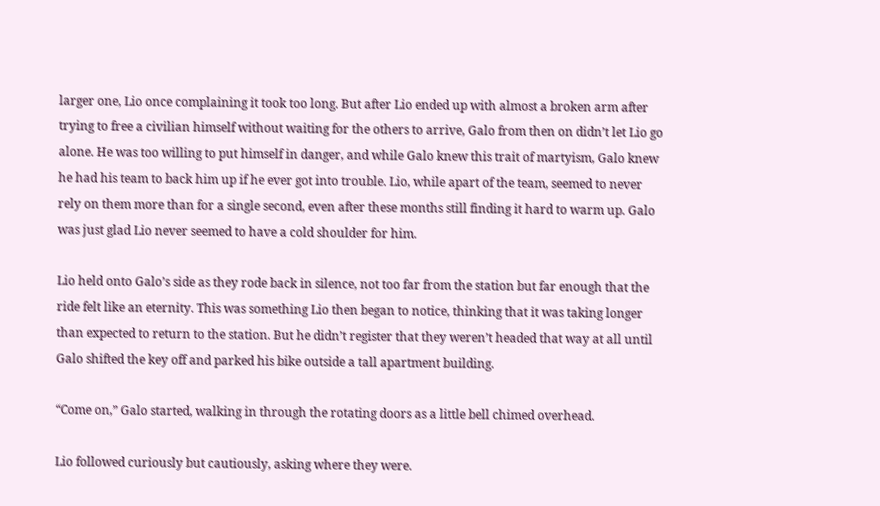larger one, Lio once complaining it took too long. But after Lio ended up with almost a broken arm after trying to free a civilian himself without waiting for the others to arrive, Galo from then on didn’t let Lio go alone. He was too willing to put himself in danger, and while Galo knew this trait of martyism, Galo knew he had his team to back him up if he ever got into trouble. Lio, while apart of the team, seemed to never rely on them more than for a single second, even after these months still finding it hard to warm up. Galo was just glad Lio never seemed to have a cold shoulder for him.

Lio held onto Galo’s side as they rode back in silence, not too far from the station but far enough that the ride felt like an eternity. This was something Lio then began to notice, thinking that it was taking longer than expected to return to the station. But he didn’t register that they weren’t headed that way at all until Galo shifted the key off and parked his bike outside a tall apartment building.

“Come on,” Galo started, walking in through the rotating doors as a little bell chimed overhead.

Lio followed curiously but cautiously, asking where they were.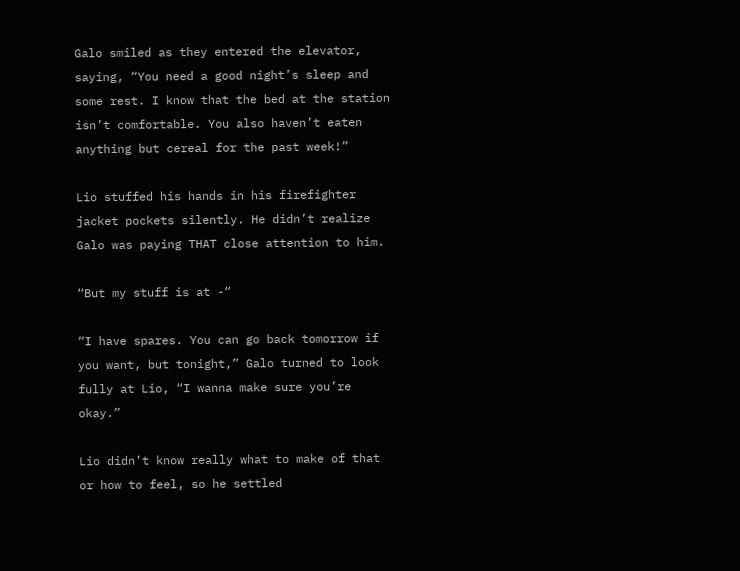Galo smiled as they entered the elevator, saying, “You need a good night’s sleep and some rest. I know that the bed at the station isn’t comfortable. You also haven’t eaten anything but cereal for the past week!”

Lio stuffed his hands in his firefighter jacket pockets silently. He didn’t realize Galo was paying THAT close attention to him.

“But my stuff is at -“

“I have spares. You can go back tomorrow if you want, but tonight,” Galo turned to look fully at Lio, “I wanna make sure you’re okay.”

Lio didn’t know really what to make of that or how to feel, so he settled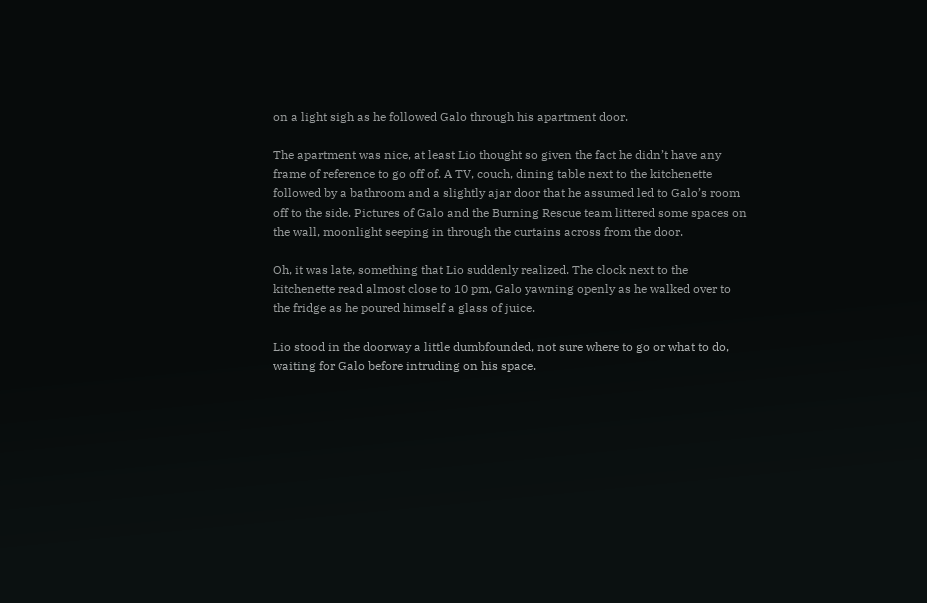on a light sigh as he followed Galo through his apartment door.

The apartment was nice, at least Lio thought so given the fact he didn’t have any frame of reference to go off of. A TV, couch, dining table next to the kitchenette followed by a bathroom and a slightly ajar door that he assumed led to Galo’s room off to the side. Pictures of Galo and the Burning Rescue team littered some spaces on the wall, moonlight seeping in through the curtains across from the door.

Oh, it was late, something that Lio suddenly realized. The clock next to the kitchenette read almost close to 10 pm, Galo yawning openly as he walked over to the fridge as he poured himself a glass of juice.

Lio stood in the doorway a little dumbfounded, not sure where to go or what to do, waiting for Galo before intruding on his space.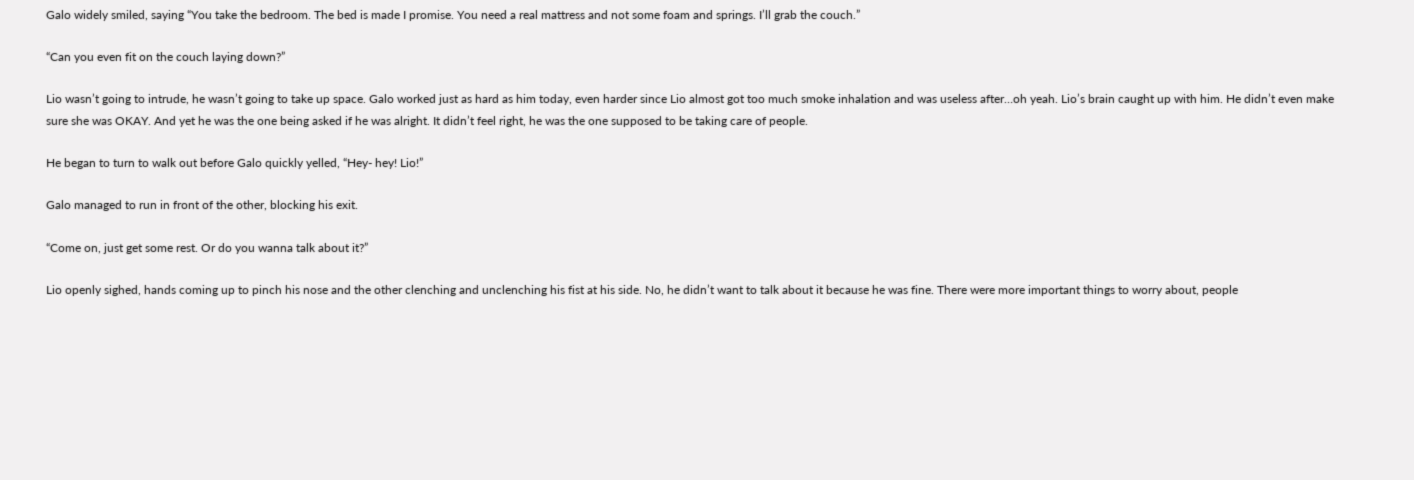Galo widely smiled, saying “You take the bedroom. The bed is made I promise. You need a real mattress and not some foam and springs. I’ll grab the couch.”

“Can you even fit on the couch laying down?”

Lio wasn’t going to intrude, he wasn’t going to take up space. Galo worked just as hard as him today, even harder since Lio almost got too much smoke inhalation and was useless after…oh yeah. Lio’s brain caught up with him. He didn’t even make sure she was OKAY. And yet he was the one being asked if he was alright. It didn’t feel right, he was the one supposed to be taking care of people.

He began to turn to walk out before Galo quickly yelled, “Hey- hey! Lio!”

Galo managed to run in front of the other, blocking his exit.

“Come on, just get some rest. Or do you wanna talk about it?”

Lio openly sighed, hands coming up to pinch his nose and the other clenching and unclenching his fist at his side. No, he didn’t want to talk about it because he was fine. There were more important things to worry about, people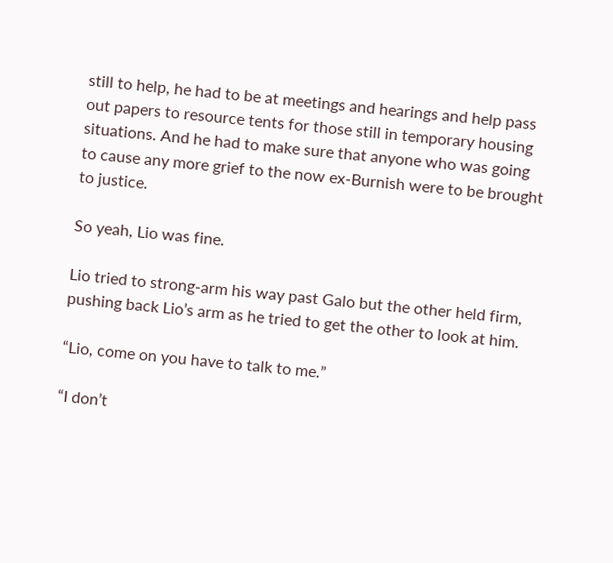still to help, he had to be at meetings and hearings and help pass out papers to resource tents for those still in temporary housing situations. And he had to make sure that anyone who was going to cause any more grief to the now ex-Burnish were to be brought to justice.

So yeah, Lio was fine.

Lio tried to strong-arm his way past Galo but the other held firm, pushing back Lio’s arm as he tried to get the other to look at him.

“Lio, come on you have to talk to me.”

“I don’t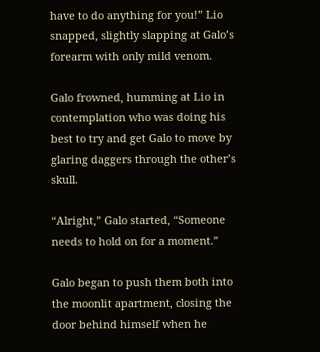have to do anything for you!” Lio snapped, slightly slapping at Galo’s forearm with only mild venom.

Galo frowned, humming at Lio in contemplation who was doing his best to try and get Galo to move by glaring daggers through the other’s skull.

“Alright,” Galo started, “Someone needs to hold on for a moment.”

Galo began to push them both into the moonlit apartment, closing the door behind himself when he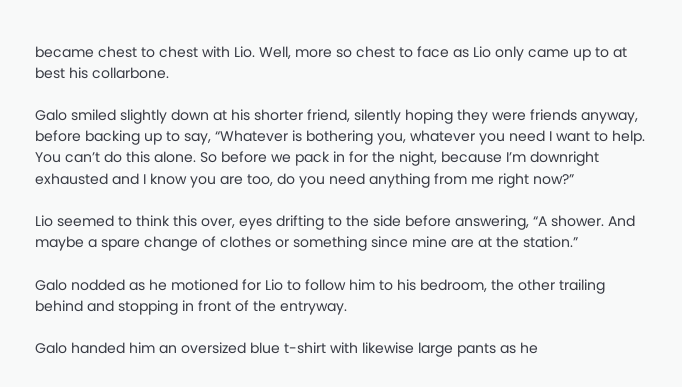became chest to chest with Lio. Well, more so chest to face as Lio only came up to at best his collarbone.

Galo smiled slightly down at his shorter friend, silently hoping they were friends anyway, before backing up to say, “Whatever is bothering you, whatever you need I want to help. You can’t do this alone. So before we pack in for the night, because I’m downright exhausted and I know you are too, do you need anything from me right now?”

Lio seemed to think this over, eyes drifting to the side before answering, “A shower. And maybe a spare change of clothes or something since mine are at the station.”

Galo nodded as he motioned for Lio to follow him to his bedroom, the other trailing behind and stopping in front of the entryway.

Galo handed him an oversized blue t-shirt with likewise large pants as he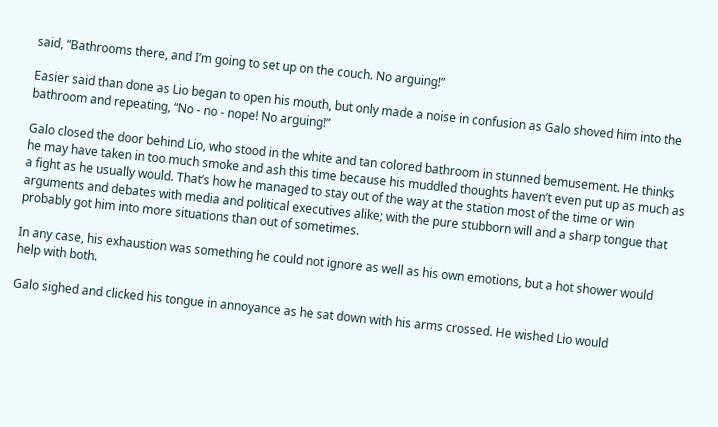said, “Bathrooms there, and I’m going to set up on the couch. No arguing!”

Easier said than done as Lio began to open his mouth, but only made a noise in confusion as Galo shoved him into the bathroom and repeating, “No - no - nope! No arguing!”

Galo closed the door behind Lio, who stood in the white and tan colored bathroom in stunned bemusement. He thinks he may have taken in too much smoke and ash this time because his muddled thoughts haven’t even put up as much as a fight as he usually would. That’s how he managed to stay out of the way at the station most of the time or win arguments and debates with media and political executives alike; with the pure stubborn will and a sharp tongue that probably got him into more situations than out of sometimes.

In any case, his exhaustion was something he could not ignore as well as his own emotions, but a hot shower would help with both.

Galo sighed and clicked his tongue in annoyance as he sat down with his arms crossed. He wished Lio would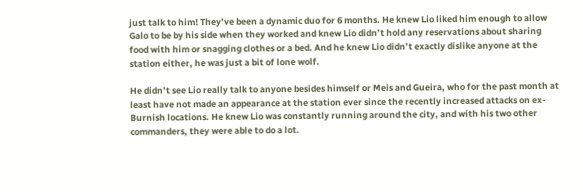just talk to him! They’ve been a dynamic duo for 6 months. He knew Lio liked him enough to allow Galo to be by his side when they worked and knew Lio didn’t hold any reservations about sharing food with him or snagging clothes or a bed. And he knew Lio didn’t exactly dislike anyone at the station either, he was just a bit of lone wolf.

He didn’t see Lio really talk to anyone besides himself or Meis and Gueira, who for the past month at least have not made an appearance at the station ever since the recently increased attacks on ex-Burnish locations. He knew Lio was constantly running around the city, and with his two other commanders, they were able to do a lot.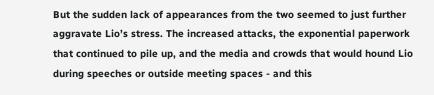But the sudden lack of appearances from the two seemed to just further aggravate Lio’s stress. The increased attacks, the exponential paperwork that continued to pile up, and the media and crowds that would hound Lio during speeches or outside meeting spaces - and this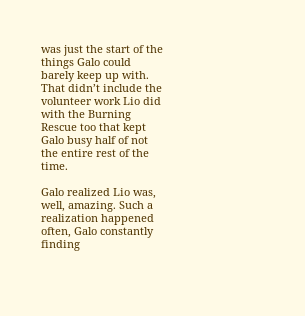was just the start of the things Galo could barely keep up with. That didn’t include the volunteer work Lio did with the Burning Rescue too that kept Galo busy half of not the entire rest of the time.

Galo realized Lio was, well, amazing. Such a realization happened often, Galo constantly finding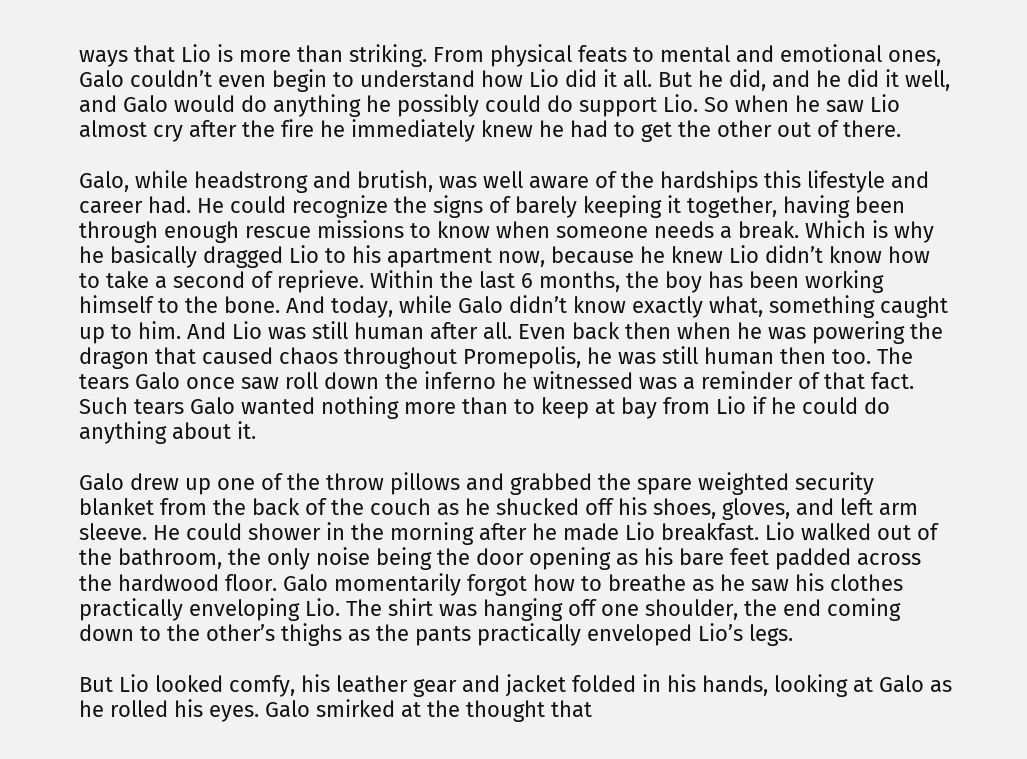ways that Lio is more than striking. From physical feats to mental and emotional ones, Galo couldn’t even begin to understand how Lio did it all. But he did, and he did it well, and Galo would do anything he possibly could do support Lio. So when he saw Lio almost cry after the fire he immediately knew he had to get the other out of there.

Galo, while headstrong and brutish, was well aware of the hardships this lifestyle and career had. He could recognize the signs of barely keeping it together, having been through enough rescue missions to know when someone needs a break. Which is why he basically dragged Lio to his apartment now, because he knew Lio didn’t know how to take a second of reprieve. Within the last 6 months, the boy has been working himself to the bone. And today, while Galo didn’t know exactly what, something caught up to him. And Lio was still human after all. Even back then when he was powering the dragon that caused chaos throughout Promepolis, he was still human then too. The tears Galo once saw roll down the inferno he witnessed was a reminder of that fact. Such tears Galo wanted nothing more than to keep at bay from Lio if he could do anything about it.

Galo drew up one of the throw pillows and grabbed the spare weighted security blanket from the back of the couch as he shucked off his shoes, gloves, and left arm sleeve. He could shower in the morning after he made Lio breakfast. Lio walked out of the bathroom, the only noise being the door opening as his bare feet padded across the hardwood floor. Galo momentarily forgot how to breathe as he saw his clothes practically enveloping Lio. The shirt was hanging off one shoulder, the end coming down to the other’s thighs as the pants practically enveloped Lio’s legs.

But Lio looked comfy, his leather gear and jacket folded in his hands, looking at Galo as he rolled his eyes. Galo smirked at the thought that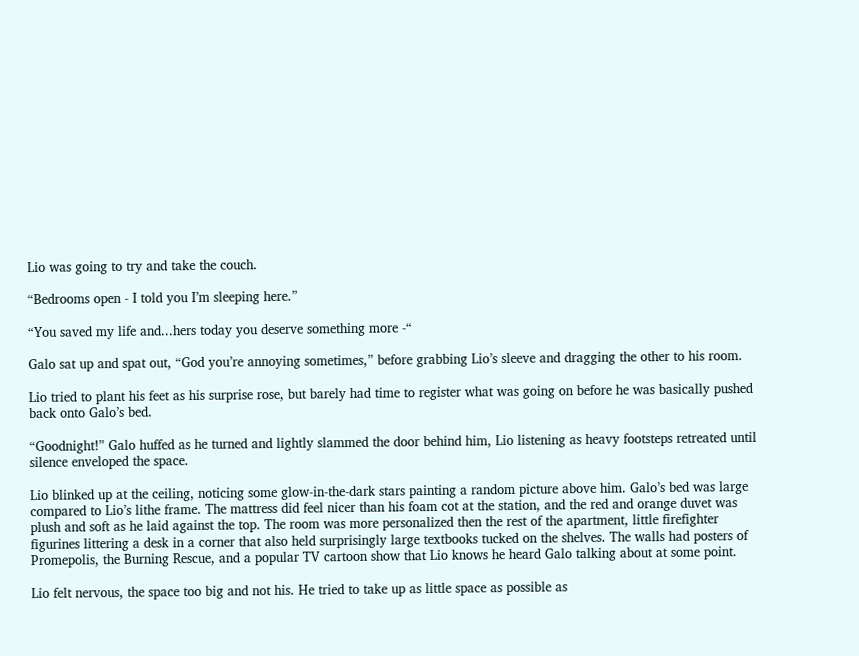Lio was going to try and take the couch.

“Bedrooms open - I told you I’m sleeping here.”

“You saved my life and...hers today you deserve something more -“

Galo sat up and spat out, “God you’re annoying sometimes,” before grabbing Lio’s sleeve and dragging the other to his room.

Lio tried to plant his feet as his surprise rose, but barely had time to register what was going on before he was basically pushed back onto Galo’s bed.

“Goodnight!” Galo huffed as he turned and lightly slammed the door behind him, Lio listening as heavy footsteps retreated until silence enveloped the space.

Lio blinked up at the ceiling, noticing some glow-in-the-dark stars painting a random picture above him. Galo’s bed was large compared to Lio’s lithe frame. The mattress did feel nicer than his foam cot at the station, and the red and orange duvet was plush and soft as he laid against the top. The room was more personalized then the rest of the apartment, little firefighter figurines littering a desk in a corner that also held surprisingly large textbooks tucked on the shelves. The walls had posters of Promepolis, the Burning Rescue, and a popular TV cartoon show that Lio knows he heard Galo talking about at some point.

Lio felt nervous, the space too big and not his. He tried to take up as little space as possible as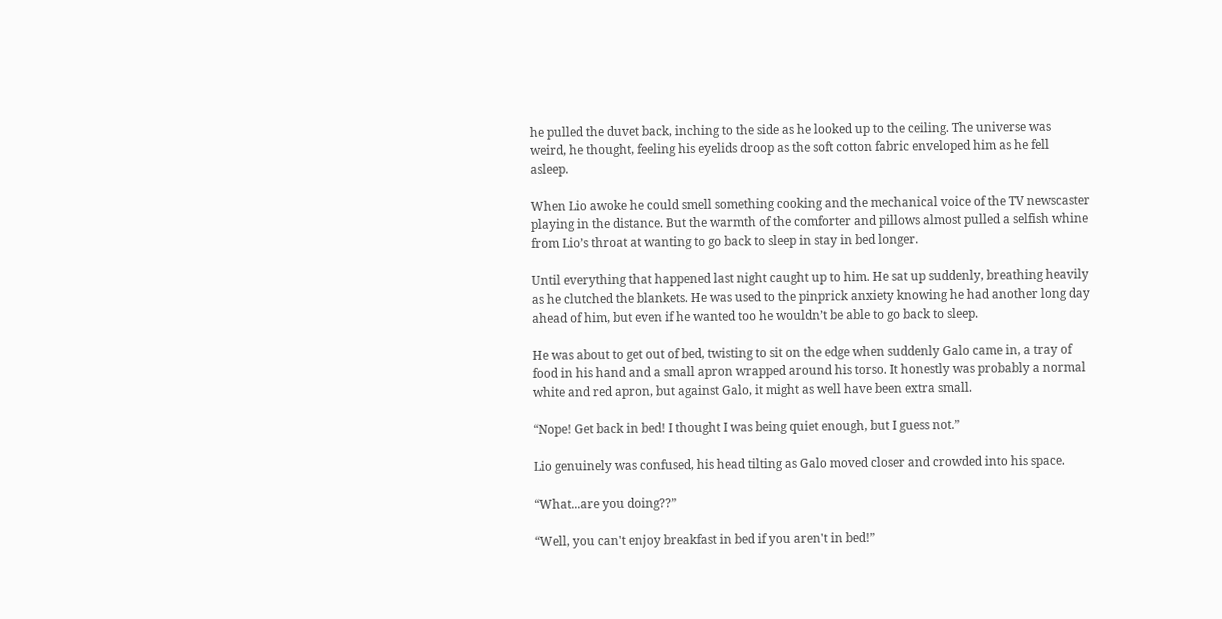he pulled the duvet back, inching to the side as he looked up to the ceiling. The universe was weird, he thought, feeling his eyelids droop as the soft cotton fabric enveloped him as he fell asleep.

When Lio awoke he could smell something cooking and the mechanical voice of the TV newscaster playing in the distance. But the warmth of the comforter and pillows almost pulled a selfish whine from Lio’s throat at wanting to go back to sleep in stay in bed longer.

Until everything that happened last night caught up to him. He sat up suddenly, breathing heavily as he clutched the blankets. He was used to the pinprick anxiety knowing he had another long day ahead of him, but even if he wanted too he wouldn’t be able to go back to sleep.

He was about to get out of bed, twisting to sit on the edge when suddenly Galo came in, a tray of food in his hand and a small apron wrapped around his torso. It honestly was probably a normal white and red apron, but against Galo, it might as well have been extra small.

“Nope! Get back in bed! I thought I was being quiet enough, but I guess not.”

Lio genuinely was confused, his head tilting as Galo moved closer and crowded into his space.

“What...are you doing??”

“Well, you can't enjoy breakfast in bed if you aren't in bed!”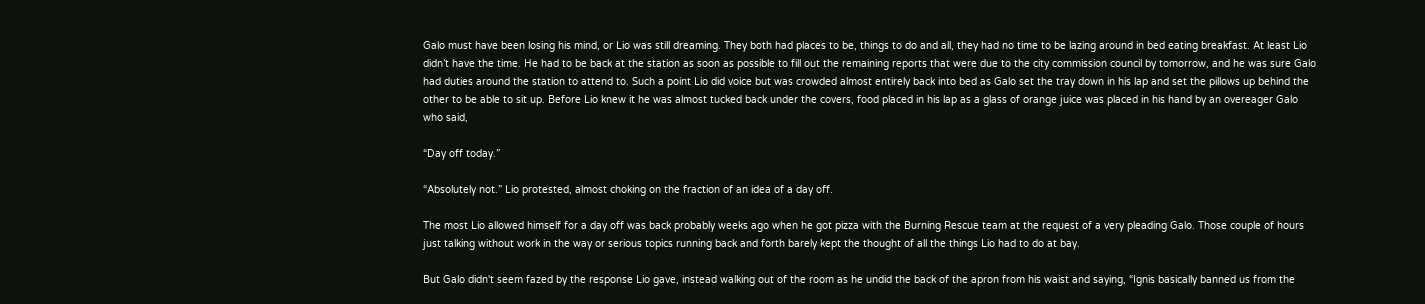Galo must have been losing his mind, or Lio was still dreaming. They both had places to be, things to do and all, they had no time to be lazing around in bed eating breakfast. At least Lio didn’t have the time. He had to be back at the station as soon as possible to fill out the remaining reports that were due to the city commission council by tomorrow, and he was sure Galo had duties around the station to attend to. Such a point Lio did voice but was crowded almost entirely back into bed as Galo set the tray down in his lap and set the pillows up behind the other to be able to sit up. Before Lio knew it he was almost tucked back under the covers, food placed in his lap as a glass of orange juice was placed in his hand by an overeager Galo who said,

“Day off today.”

“Absolutely not.” Lio protested, almost choking on the fraction of an idea of a day off.

The most Lio allowed himself for a day off was back probably weeks ago when he got pizza with the Burning Rescue team at the request of a very pleading Galo. Those couple of hours just talking without work in the way or serious topics running back and forth barely kept the thought of all the things Lio had to do at bay.

But Galo didn't seem fazed by the response Lio gave, instead walking out of the room as he undid the back of the apron from his waist and saying, “Ignis basically banned us from the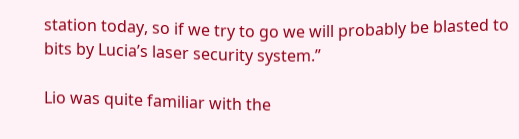station today, so if we try to go we will probably be blasted to bits by Lucia’s laser security system.”

Lio was quite familiar with the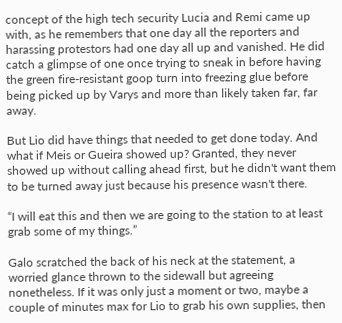concept of the high tech security Lucia and Remi came up with, as he remembers that one day all the reporters and harassing protestors had one day all up and vanished. He did catch a glimpse of one once trying to sneak in before having the green fire-resistant goop turn into freezing glue before being picked up by Varys and more than likely taken far, far away.

But Lio did have things that needed to get done today. And what if Meis or Gueira showed up? Granted, they never showed up without calling ahead first, but he didn't want them to be turned away just because his presence wasn't there.

“I will eat this and then we are going to the station to at least grab some of my things.”

Galo scratched the back of his neck at the statement, a worried glance thrown to the sidewall but agreeing nonetheless. If it was only just a moment or two, maybe a couple of minutes max for Lio to grab his own supplies, then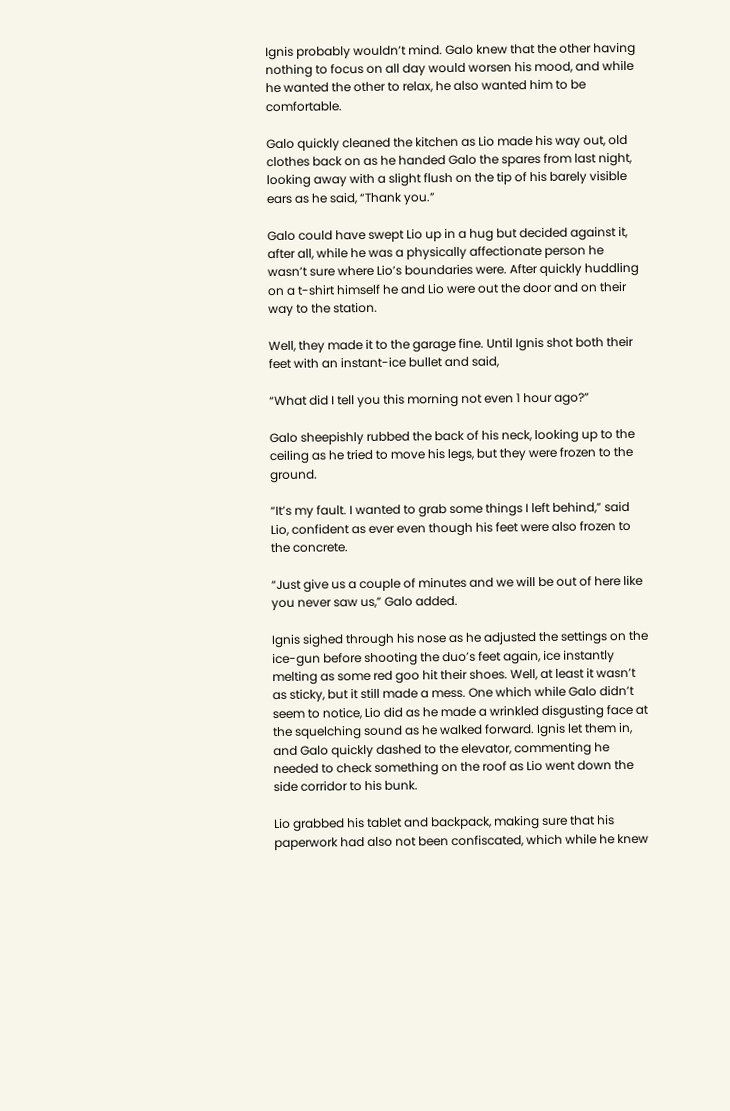Ignis probably wouldn’t mind. Galo knew that the other having nothing to focus on all day would worsen his mood, and while he wanted the other to relax, he also wanted him to be comfortable.

Galo quickly cleaned the kitchen as Lio made his way out, old clothes back on as he handed Galo the spares from last night, looking away with a slight flush on the tip of his barely visible ears as he said, “Thank you.”

Galo could have swept Lio up in a hug but decided against it, after all, while he was a physically affectionate person he wasn’t sure where Lio’s boundaries were. After quickly huddling on a t-shirt himself he and Lio were out the door and on their way to the station.

Well, they made it to the garage fine. Until Ignis shot both their feet with an instant-ice bullet and said,

“What did I tell you this morning not even 1 hour ago?”

Galo sheepishly rubbed the back of his neck, looking up to the ceiling as he tried to move his legs, but they were frozen to the ground.

“It’s my fault. I wanted to grab some things I left behind,” said Lio, confident as ever even though his feet were also frozen to the concrete.

“Just give us a couple of minutes and we will be out of here like you never saw us,” Galo added.

Ignis sighed through his nose as he adjusted the settings on the ice-gun before shooting the duo’s feet again, ice instantly melting as some red goo hit their shoes. Well, at least it wasn’t as sticky, but it still made a mess. One which while Galo didn’t seem to notice, Lio did as he made a wrinkled disgusting face at the squelching sound as he walked forward. Ignis let them in, and Galo quickly dashed to the elevator, commenting he needed to check something on the roof as Lio went down the side corridor to his bunk.

Lio grabbed his tablet and backpack, making sure that his paperwork had also not been confiscated, which while he knew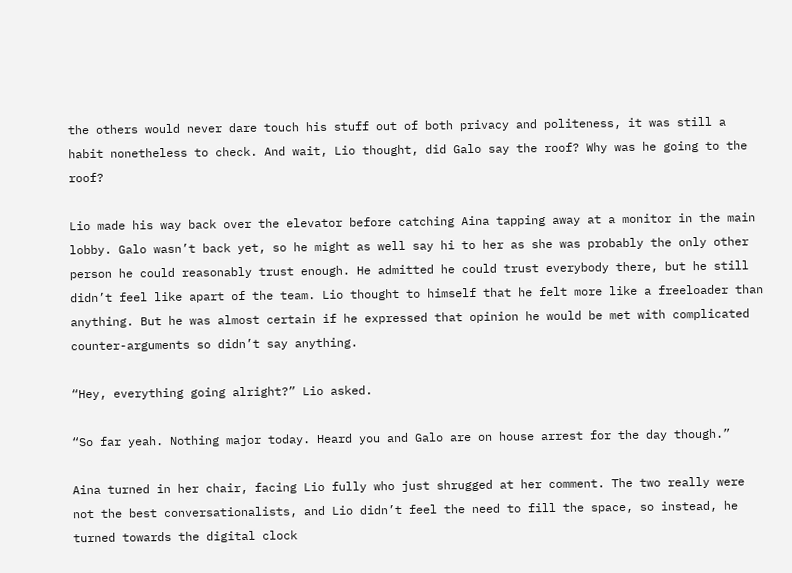the others would never dare touch his stuff out of both privacy and politeness, it was still a habit nonetheless to check. And wait, Lio thought, did Galo say the roof? Why was he going to the roof?

Lio made his way back over the elevator before catching Aina tapping away at a monitor in the main lobby. Galo wasn’t back yet, so he might as well say hi to her as she was probably the only other person he could reasonably trust enough. He admitted he could trust everybody there, but he still didn’t feel like apart of the team. Lio thought to himself that he felt more like a freeloader than anything. But he was almost certain if he expressed that opinion he would be met with complicated counter-arguments so didn’t say anything.

“Hey, everything going alright?” Lio asked.

“So far yeah. Nothing major today. Heard you and Galo are on house arrest for the day though.”

Aina turned in her chair, facing Lio fully who just shrugged at her comment. The two really were not the best conversationalists, and Lio didn’t feel the need to fill the space, so instead, he turned towards the digital clock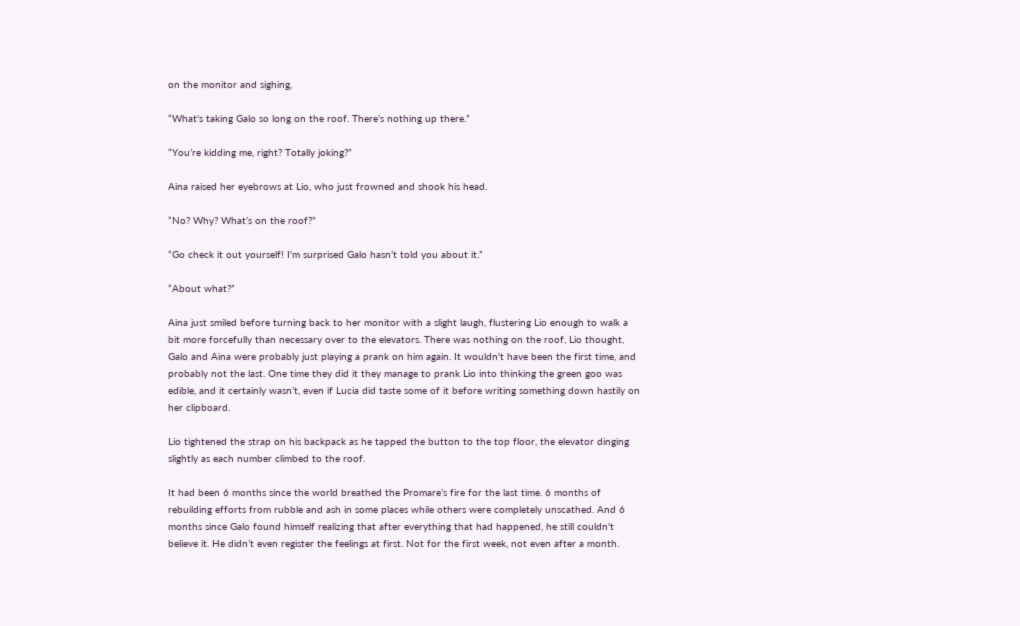on the monitor and sighing,

“What's taking Galo so long on the roof. There’s nothing up there.”

“You’re kidding me, right? Totally joking?”

Aina raised her eyebrows at Lio, who just frowned and shook his head.

“No? Why? What’s on the roof?”

“Go check it out yourself! I'm surprised Galo hasn’t told you about it.”

“About what?”

Aina just smiled before turning back to her monitor with a slight laugh, flustering Lio enough to walk a bit more forcefully than necessary over to the elevators. There was nothing on the roof, Lio thought, Galo and Aina were probably just playing a prank on him again. It wouldn't have been the first time, and probably not the last. One time they did it they manage to prank Lio into thinking the green goo was edible, and it certainly wasn’t, even if Lucia did taste some of it before writing something down hastily on her clipboard.

Lio tightened the strap on his backpack as he tapped the button to the top floor, the elevator dinging slightly as each number climbed to the roof.

It had been 6 months since the world breathed the Promare’s fire for the last time. 6 months of rebuilding efforts from rubble and ash in some places while others were completely unscathed. And 6 months since Galo found himself realizing that after everything that had happened, he still couldn't believe it. He didn’t even register the feelings at first. Not for the first week, not even after a month.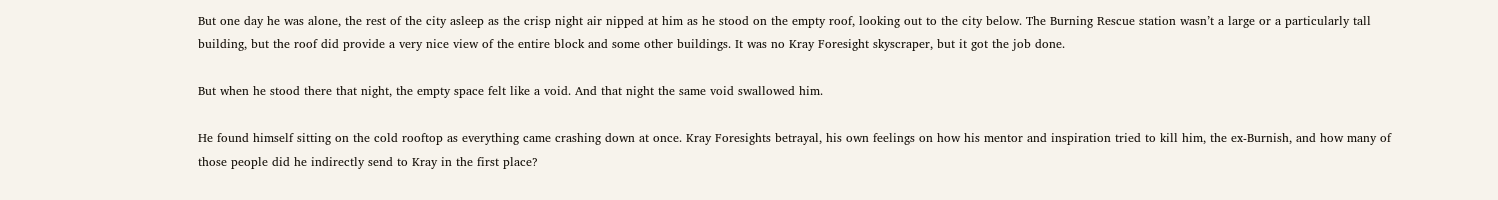But one day he was alone, the rest of the city asleep as the crisp night air nipped at him as he stood on the empty roof, looking out to the city below. The Burning Rescue station wasn’t a large or a particularly tall building, but the roof did provide a very nice view of the entire block and some other buildings. It was no Kray Foresight skyscraper, but it got the job done.

But when he stood there that night, the empty space felt like a void. And that night the same void swallowed him.

He found himself sitting on the cold rooftop as everything came crashing down at once. Kray Foresights betrayal, his own feelings on how his mentor and inspiration tried to kill him, the ex-Burnish, and how many of those people did he indirectly send to Kray in the first place?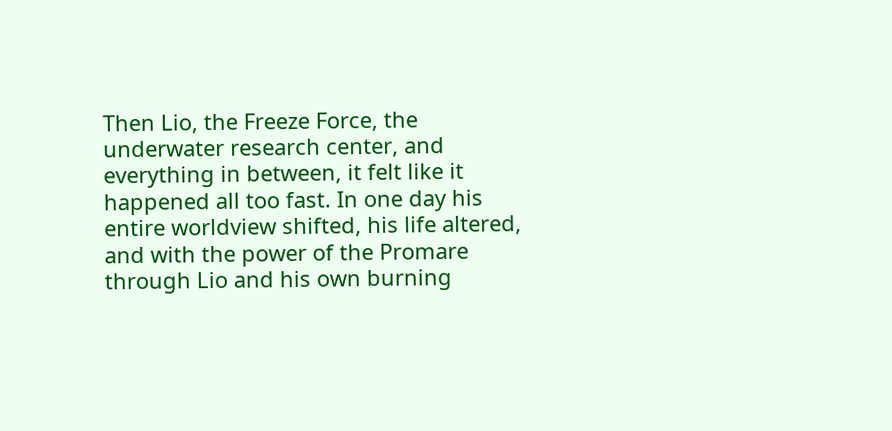Then Lio, the Freeze Force, the underwater research center, and everything in between, it felt like it happened all too fast. In one day his entire worldview shifted, his life altered, and with the power of the Promare through Lio and his own burning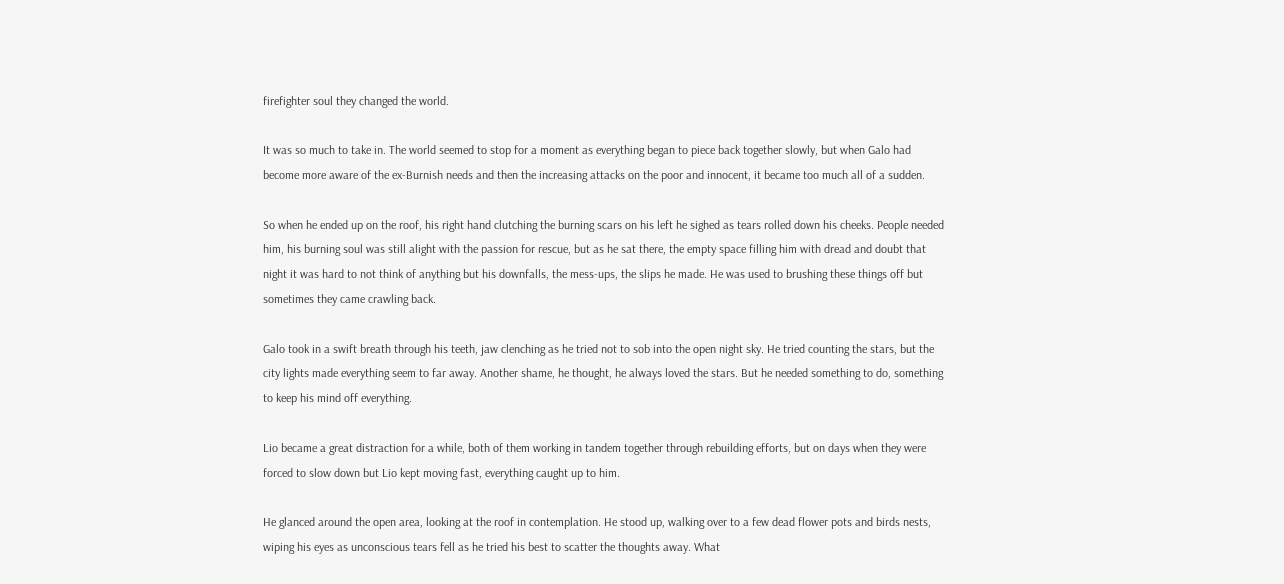firefighter soul they changed the world.

It was so much to take in. The world seemed to stop for a moment as everything began to piece back together slowly, but when Galo had become more aware of the ex-Burnish needs and then the increasing attacks on the poor and innocent, it became too much all of a sudden.

So when he ended up on the roof, his right hand clutching the burning scars on his left he sighed as tears rolled down his cheeks. People needed him, his burning soul was still alight with the passion for rescue, but as he sat there, the empty space filling him with dread and doubt that night it was hard to not think of anything but his downfalls, the mess-ups, the slips he made. He was used to brushing these things off but sometimes they came crawling back.

Galo took in a swift breath through his teeth, jaw clenching as he tried not to sob into the open night sky. He tried counting the stars, but the city lights made everything seem to far away. Another shame, he thought, he always loved the stars. But he needed something to do, something to keep his mind off everything.

Lio became a great distraction for a while, both of them working in tandem together through rebuilding efforts, but on days when they were forced to slow down but Lio kept moving fast, everything caught up to him.

He glanced around the open area, looking at the roof in contemplation. He stood up, walking over to a few dead flower pots and birds nests, wiping his eyes as unconscious tears fell as he tried his best to scatter the thoughts away. What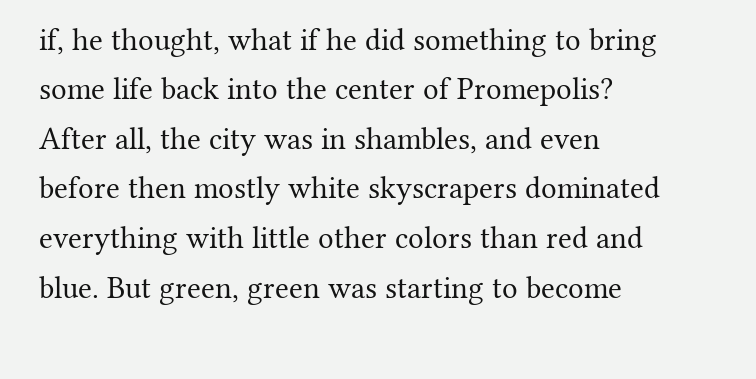if, he thought, what if he did something to bring some life back into the center of Promepolis? After all, the city was in shambles, and even before then mostly white skyscrapers dominated everything with little other colors than red and blue. But green, green was starting to become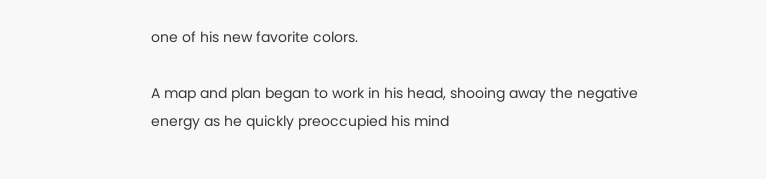one of his new favorite colors.

A map and plan began to work in his head, shooing away the negative energy as he quickly preoccupied his mind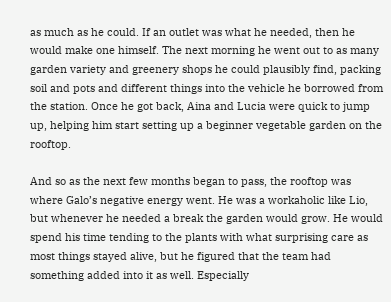as much as he could. If an outlet was what he needed, then he would make one himself. The next morning he went out to as many garden variety and greenery shops he could plausibly find, packing soil and pots and different things into the vehicle he borrowed from the station. Once he got back, Aina and Lucia were quick to jump up, helping him start setting up a beginner vegetable garden on the rooftop.

And so as the next few months began to pass, the rooftop was where Galo’s negative energy went. He was a workaholic like Lio, but whenever he needed a break the garden would grow. He would spend his time tending to the plants with what surprising care as most things stayed alive, but he figured that the team had something added into it as well. Especially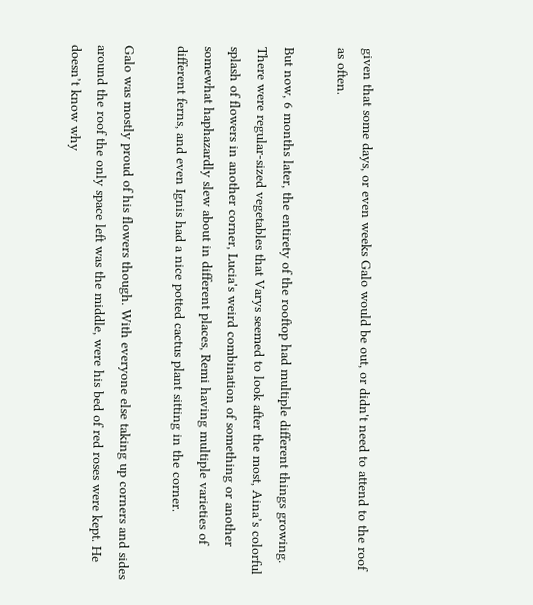given that some days, or even weeks Galo would be out, or didn't need to attend to the roof as often.

But now, 6 months later, the entirety of the rooftop had multiple different things growing. There were regular-sized vegetables that Varys seemed to look after the most, Aina’s colorful splash of flowers in another corner, Lucia's weird combination of something or another somewhat haphazardly slew about in different places, Remi having multiple varieties of different ferns, and even Ignis had a nice potted cactus plant sitting in the corner.

Galo was mostly proud of his flowers though. With everyone else taking up corners and sides around the roof the only space left was the middle, were his bed of red roses were kept. He doesn’t know why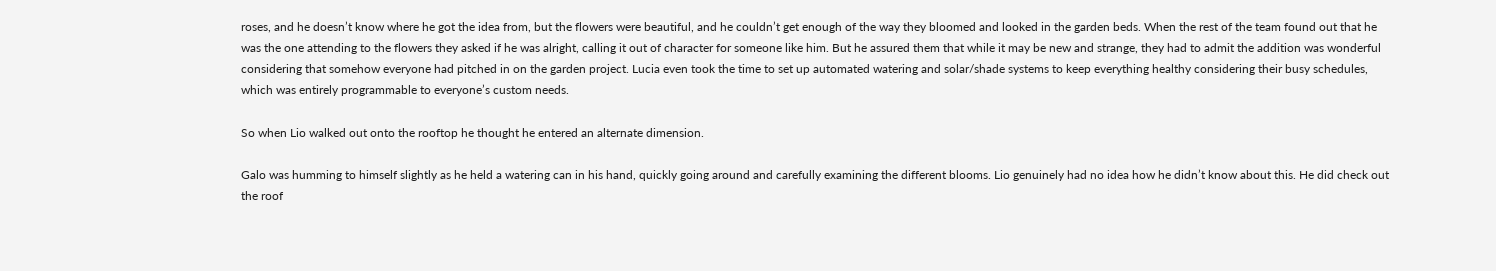roses, and he doesn’t know where he got the idea from, but the flowers were beautiful, and he couldn’t get enough of the way they bloomed and looked in the garden beds. When the rest of the team found out that he was the one attending to the flowers they asked if he was alright, calling it out of character for someone like him. But he assured them that while it may be new and strange, they had to admit the addition was wonderful considering that somehow everyone had pitched in on the garden project. Lucia even took the time to set up automated watering and solar/shade systems to keep everything healthy considering their busy schedules, which was entirely programmable to everyone’s custom needs.

So when Lio walked out onto the rooftop he thought he entered an alternate dimension.

Galo was humming to himself slightly as he held a watering can in his hand, quickly going around and carefully examining the different blooms. Lio genuinely had no idea how he didn’t know about this. He did check out the roof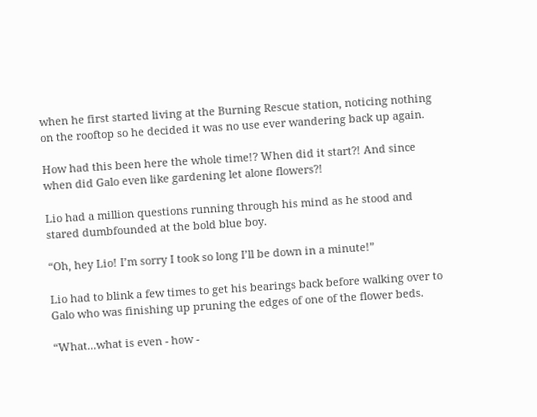when he first started living at the Burning Rescue station, noticing nothing on the rooftop so he decided it was no use ever wandering back up again.

How had this been here the whole time!? When did it start?! And since when did Galo even like gardening let alone flowers?!

Lio had a million questions running through his mind as he stood and stared dumbfounded at the bold blue boy.

“Oh, hey Lio! I’m sorry I took so long I’ll be down in a minute!”

Lio had to blink a few times to get his bearings back before walking over to Galo who was finishing up pruning the edges of one of the flower beds.

“What...what is even - how -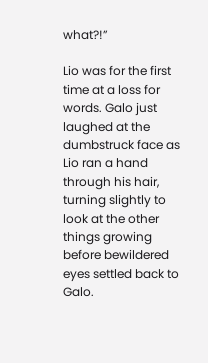what?!”

Lio was for the first time at a loss for words. Galo just laughed at the dumbstruck face as Lio ran a hand through his hair, turning slightly to look at the other things growing before bewildered eyes settled back to Galo.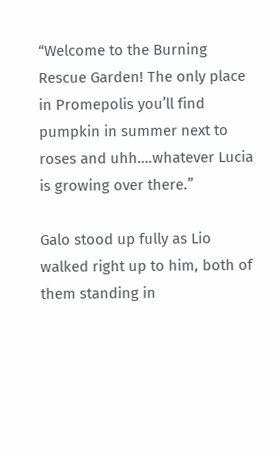“Welcome to the Burning Rescue Garden! The only place in Promepolis you’ll find pumpkin in summer next to roses and uhh….whatever Lucia is growing over there.”

Galo stood up fully as Lio walked right up to him, both of them standing in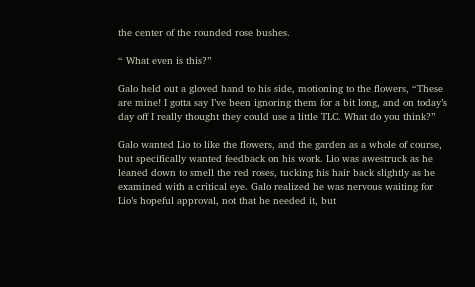the center of the rounded rose bushes.

“ What even is this?”

Galo held out a gloved hand to his side, motioning to the flowers, “These are mine! I gotta say I’ve been ignoring them for a bit long, and on today’s day off I really thought they could use a little TLC. What do you think?”

Galo wanted Lio to like the flowers, and the garden as a whole of course, but specifically wanted feedback on his work. Lio was awestruck as he leaned down to smell the red roses, tucking his hair back slightly as he examined with a critical eye. Galo realized he was nervous waiting for Lio’s hopeful approval, not that he needed it, but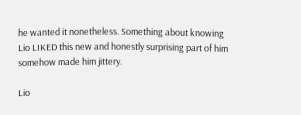he wanted it nonetheless. Something about knowing Lio LIKED this new and honestly surprising part of him somehow made him jittery.

Lio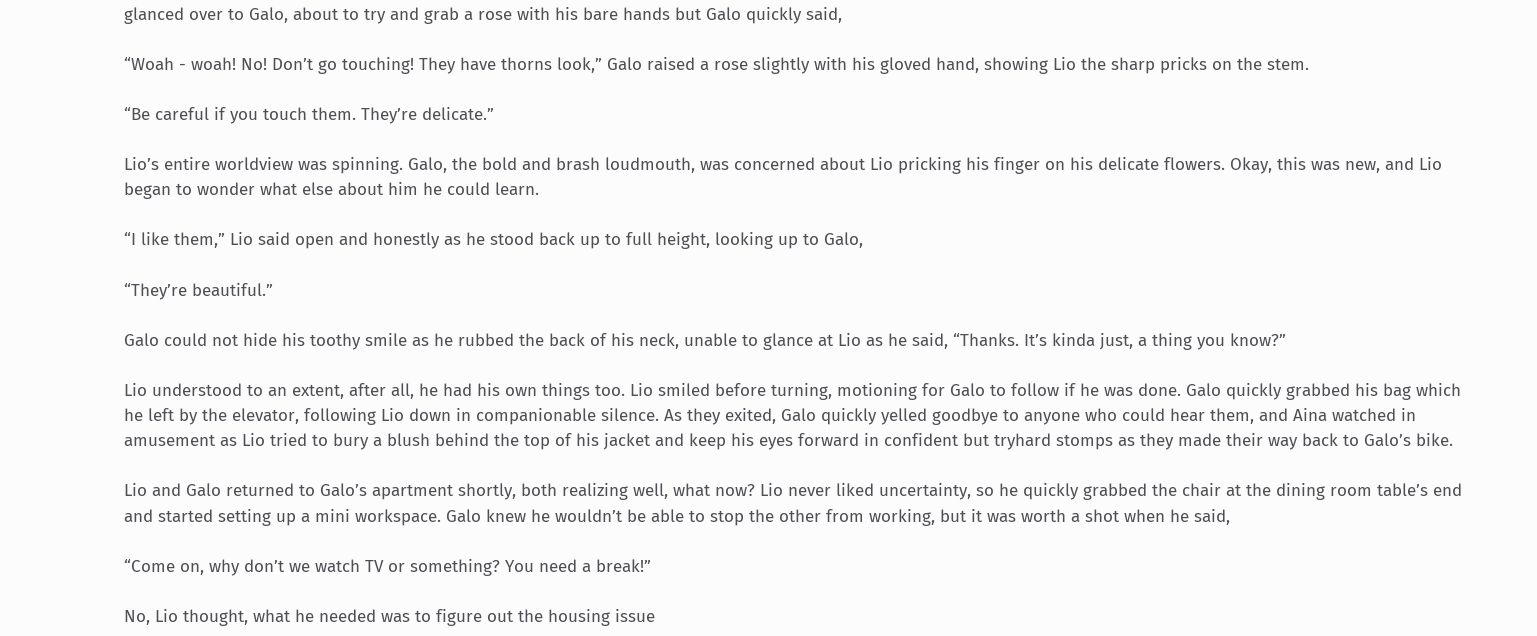glanced over to Galo, about to try and grab a rose with his bare hands but Galo quickly said,

“Woah - woah! No! Don’t go touching! They have thorns look,” Galo raised a rose slightly with his gloved hand, showing Lio the sharp pricks on the stem.

“Be careful if you touch them. They’re delicate.”

Lio’s entire worldview was spinning. Galo, the bold and brash loudmouth, was concerned about Lio pricking his finger on his delicate flowers. Okay, this was new, and Lio began to wonder what else about him he could learn.

“I like them,” Lio said open and honestly as he stood back up to full height, looking up to Galo,

“They’re beautiful.”

Galo could not hide his toothy smile as he rubbed the back of his neck, unable to glance at Lio as he said, “Thanks. It’s kinda just, a thing you know?”

Lio understood to an extent, after all, he had his own things too. Lio smiled before turning, motioning for Galo to follow if he was done. Galo quickly grabbed his bag which he left by the elevator, following Lio down in companionable silence. As they exited, Galo quickly yelled goodbye to anyone who could hear them, and Aina watched in amusement as Lio tried to bury a blush behind the top of his jacket and keep his eyes forward in confident but tryhard stomps as they made their way back to Galo’s bike.

Lio and Galo returned to Galo’s apartment shortly, both realizing well, what now? Lio never liked uncertainty, so he quickly grabbed the chair at the dining room table’s end and started setting up a mini workspace. Galo knew he wouldn’t be able to stop the other from working, but it was worth a shot when he said,

“Come on, why don’t we watch TV or something? You need a break!”

No, Lio thought, what he needed was to figure out the housing issue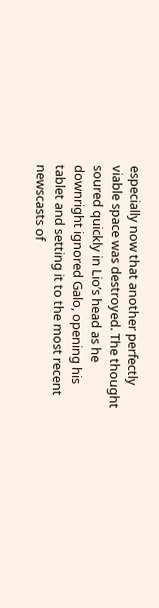especially now that another perfectly viable space was destroyed. The thought soured quickly in Lio’s head as he downright ignored Galo, opening his tablet and setting it to the most recent newscasts of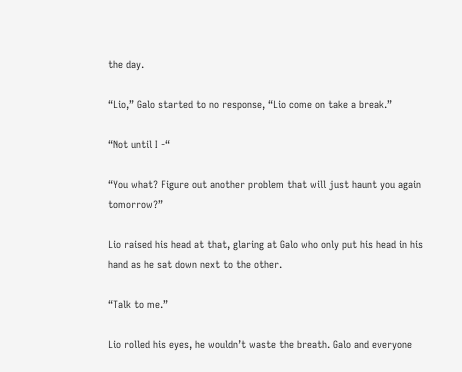the day.

“Lio,” Galo started to no response, “Lio come on take a break.”

“Not until I -“

“You what? Figure out another problem that will just haunt you again tomorrow?”

Lio raised his head at that, glaring at Galo who only put his head in his hand as he sat down next to the other.

“Talk to me.”

Lio rolled his eyes, he wouldn’t waste the breath. Galo and everyone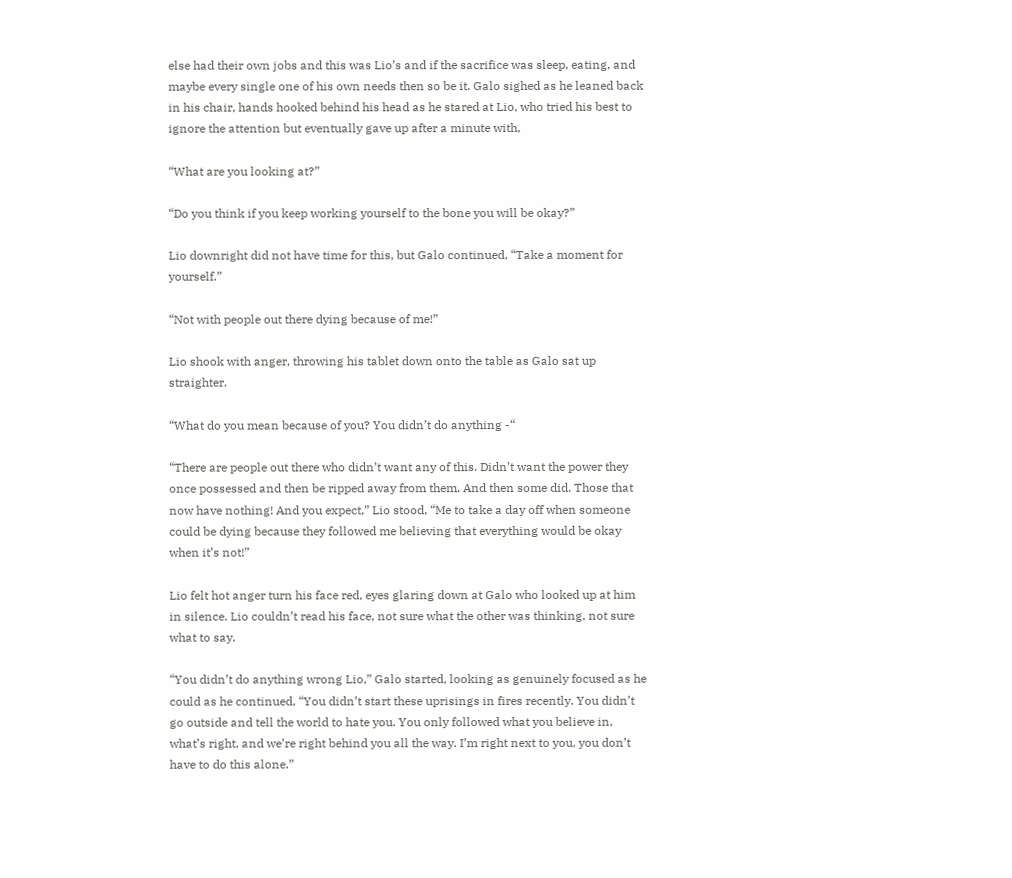else had their own jobs and this was Lio’s and if the sacrifice was sleep, eating, and maybe every single one of his own needs then so be it. Galo sighed as he leaned back in his chair, hands hooked behind his head as he stared at Lio, who tried his best to ignore the attention but eventually gave up after a minute with,

“What are you looking at?”

“Do you think if you keep working yourself to the bone you will be okay?”

Lio downright did not have time for this, but Galo continued, “Take a moment for yourself.”

“Not with people out there dying because of me!”

Lio shook with anger, throwing his tablet down onto the table as Galo sat up straighter.

“What do you mean because of you? You didn’t do anything -“

“There are people out there who didn’t want any of this. Didn’t want the power they once possessed and then be ripped away from them. And then some did. Those that now have nothing! And you expect,” Lio stood, “Me to take a day off when someone could be dying because they followed me believing that everything would be okay when it’s not!”

Lio felt hot anger turn his face red, eyes glaring down at Galo who looked up at him in silence. Lio couldn’t read his face, not sure what the other was thinking, not sure what to say.

“You didn’t do anything wrong Lio,” Galo started, looking as genuinely focused as he could as he continued, “You didn’t start these uprisings in fires recently. You didn’t go outside and tell the world to hate you. You only followed what you believe in, what’s right, and we’re right behind you all the way. I’m right next to you, you don’t have to do this alone.”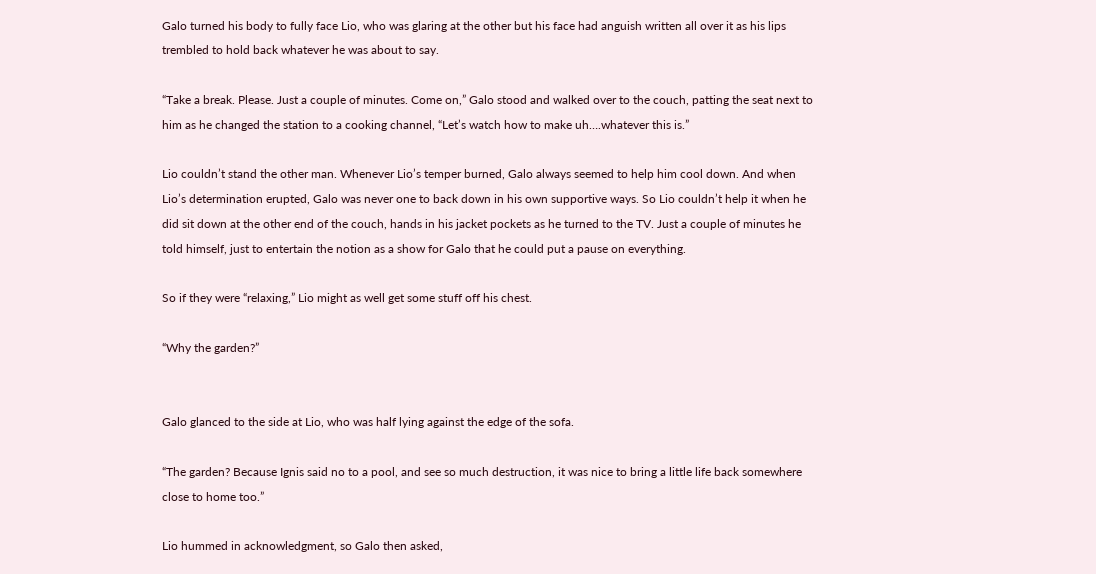Galo turned his body to fully face Lio, who was glaring at the other but his face had anguish written all over it as his lips trembled to hold back whatever he was about to say.

“Take a break. Please. Just a couple of minutes. Come on,” Galo stood and walked over to the couch, patting the seat next to him as he changed the station to a cooking channel, “Let’s watch how to make uh….whatever this is.”

Lio couldn’t stand the other man. Whenever Lio’s temper burned, Galo always seemed to help him cool down. And when Lio’s determination erupted, Galo was never one to back down in his own supportive ways. So Lio couldn’t help it when he did sit down at the other end of the couch, hands in his jacket pockets as he turned to the TV. Just a couple of minutes he told himself, just to entertain the notion as a show for Galo that he could put a pause on everything.

So if they were “relaxing,” Lio might as well get some stuff off his chest.

“Why the garden?”


Galo glanced to the side at Lio, who was half lying against the edge of the sofa.

“The garden? Because Ignis said no to a pool, and see so much destruction, it was nice to bring a little life back somewhere close to home too.”

Lio hummed in acknowledgment, so Galo then asked,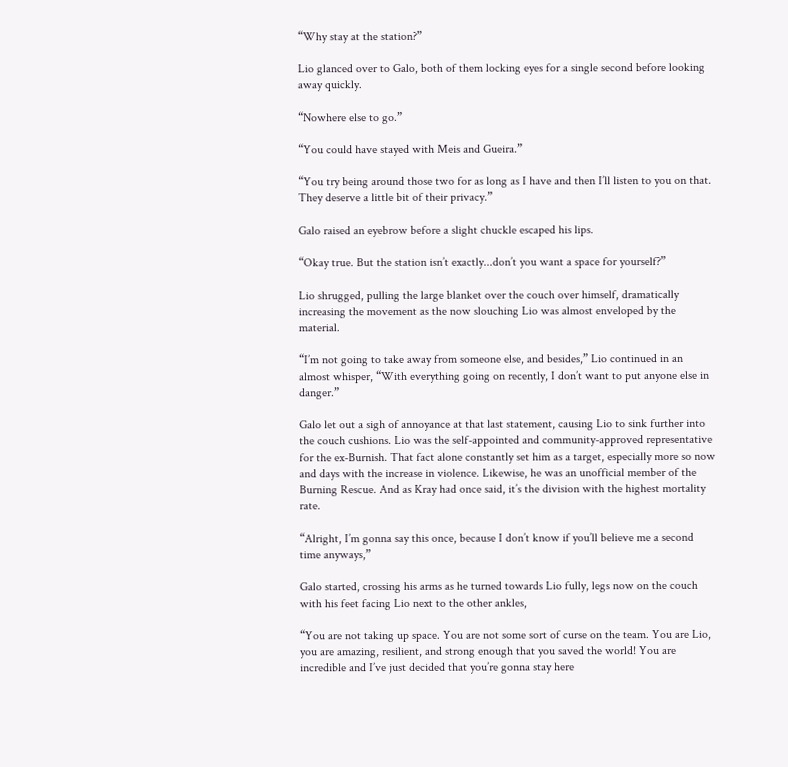“Why stay at the station?”

Lio glanced over to Galo, both of them locking eyes for a single second before looking away quickly.

“Nowhere else to go.”

“You could have stayed with Meis and Gueira.”

“You try being around those two for as long as I have and then I’ll listen to you on that. They deserve a little bit of their privacy.”

Galo raised an eyebrow before a slight chuckle escaped his lips.

“Okay true. But the station isn’t exactly...don’t you want a space for yourself?”

Lio shrugged, pulling the large blanket over the couch over himself, dramatically increasing the movement as the now slouching Lio was almost enveloped by the material.

“I’m not going to take away from someone else, and besides,” Lio continued in an almost whisper, “With everything going on recently, I don’t want to put anyone else in danger.”

Galo let out a sigh of annoyance at that last statement, causing Lio to sink further into the couch cushions. Lio was the self-appointed and community-approved representative for the ex-Burnish. That fact alone constantly set him as a target, especially more so now and days with the increase in violence. Likewise, he was an unofficial member of the Burning Rescue. And as Kray had once said, it’s the division with the highest mortality rate.

“Alright, I’m gonna say this once, because I don’t know if you’ll believe me a second time anyways,”

Galo started, crossing his arms as he turned towards Lio fully, legs now on the couch with his feet facing Lio next to the other ankles,

“You are not taking up space. You are not some sort of curse on the team. You are Lio, you are amazing, resilient, and strong enough that you saved the world! You are incredible and I’ve just decided that you’re gonna stay here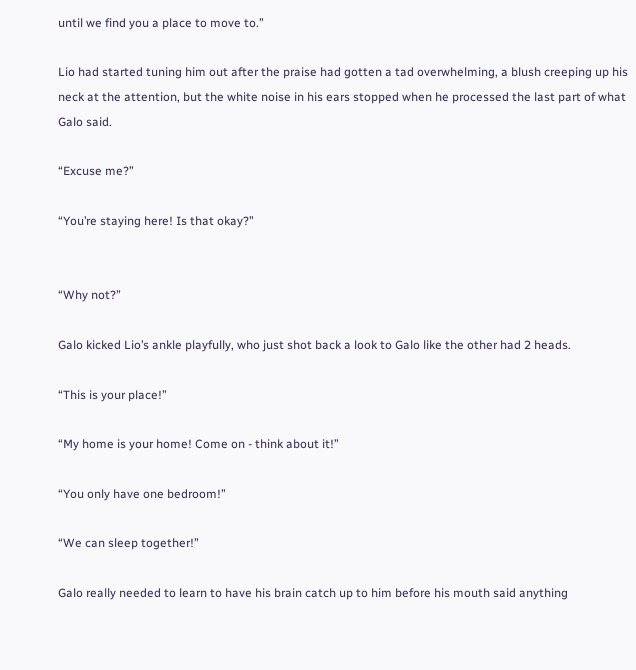until we find you a place to move to.”

Lio had started tuning him out after the praise had gotten a tad overwhelming, a blush creeping up his neck at the attention, but the white noise in his ears stopped when he processed the last part of what Galo said.

“Excuse me?”

“You’re staying here! Is that okay?”


“Why not?”

Galo kicked Lio’s ankle playfully, who just shot back a look to Galo like the other had 2 heads.

“This is your place!”

“My home is your home! Come on - think about it!”

“You only have one bedroom!”

“We can sleep together!”

Galo really needed to learn to have his brain catch up to him before his mouth said anything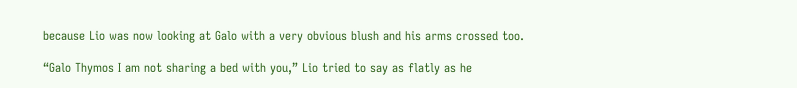because Lio was now looking at Galo with a very obvious blush and his arms crossed too.

“Galo Thymos I am not sharing a bed with you,” Lio tried to say as flatly as he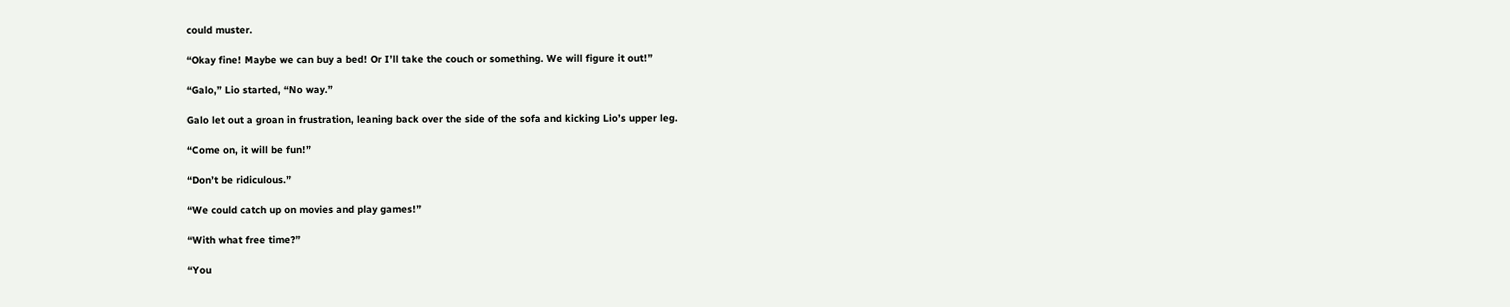could muster.

“Okay fine! Maybe we can buy a bed! Or I’ll take the couch or something. We will figure it out!”

“Galo,” Lio started, “No way.”

Galo let out a groan in frustration, leaning back over the side of the sofa and kicking Lio’s upper leg.

“Come on, it will be fun!”

“Don’t be ridiculous.”

“We could catch up on movies and play games!”

“With what free time?”

“You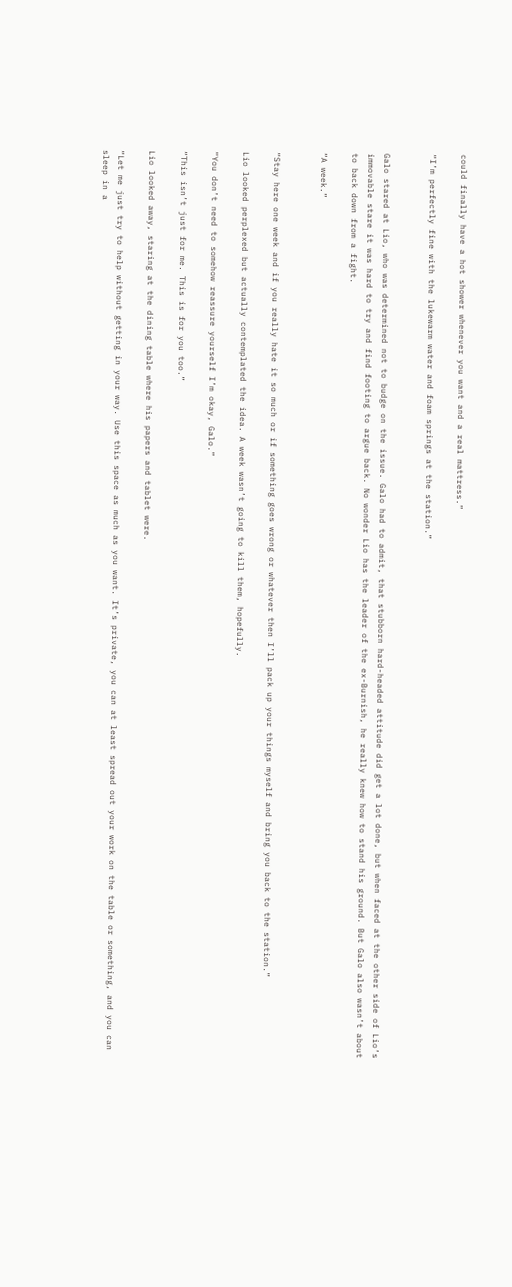could finally have a hot shower whenever you want and a real mattress.”

“I’m perfectly fine with the lukewarm water and foam springs at the station.”


Galo stared at Lio, who was determined not to budge on the issue. Galo had to admit, that stubborn hard-headed attitude did get a lot done, but when faced at the other side of Lio’s immovable stare it was hard to try and find footing to argue back. No wonder Lio has the leader of the ex-Burnish, he really knew how to stand his ground. But Galo also wasn’t about to back down from a fight.

“A week.”


“Stay here one week and if you really hate it so much or if something goes wrong or whatever then I’ll pack up your things myself and bring you back to the station.”

Lio looked perplexed but actually contemplated the idea. A week wasn’t going to kill them, hopefully.

“You don’t need to somehow reassure yourself I’m okay, Galo.”

“This isn’t just for me. This is for you too.”

Lio looked away, staring at the dining table where his papers and tablet were.

“Let me just try to help without getting in your way. Use this space as much as you want. It’s private, you can at least spread out your work on the table or something, and you can sleep in a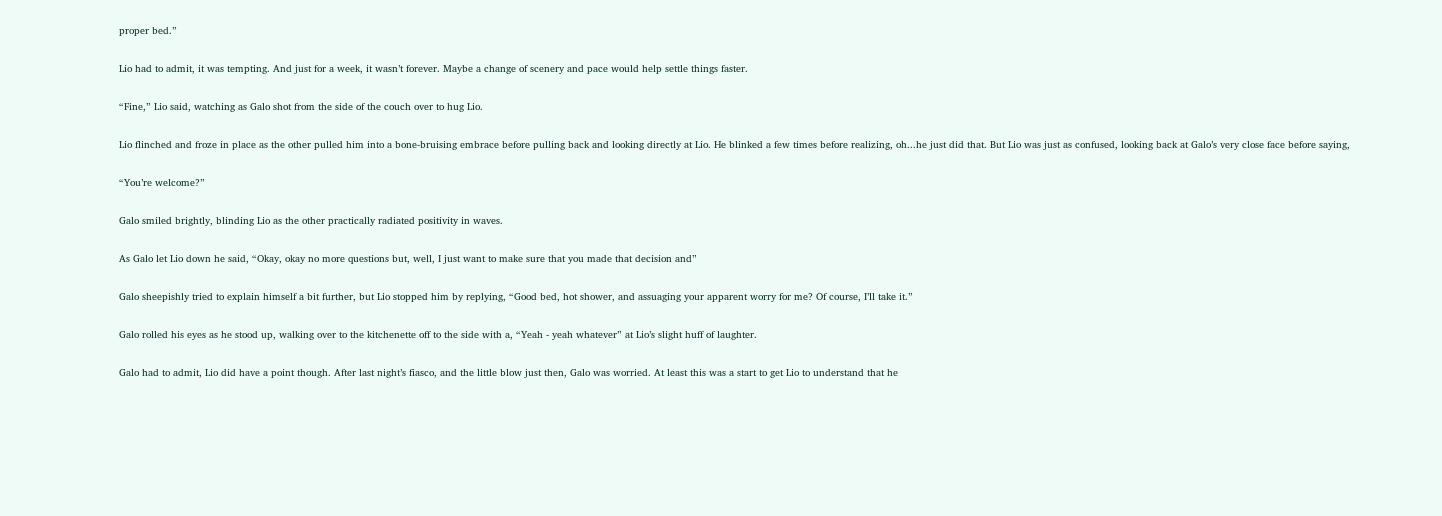proper bed.”

Lio had to admit, it was tempting. And just for a week, it wasn’t forever. Maybe a change of scenery and pace would help settle things faster.

“Fine,” Lio said, watching as Galo shot from the side of the couch over to hug Lio.

Lio flinched and froze in place as the other pulled him into a bone-bruising embrace before pulling back and looking directly at Lio. He blinked a few times before realizing, oh...he just did that. But Lio was just as confused, looking back at Galo’s very close face before saying,

“You’re welcome?”

Galo smiled brightly, blinding Lio as the other practically radiated positivity in waves.

As Galo let Lio down he said, “Okay, okay no more questions but, well, I just want to make sure that you made that decision and”

Galo sheepishly tried to explain himself a bit further, but Lio stopped him by replying, “Good bed, hot shower, and assuaging your apparent worry for me? Of course, I’ll take it.”

Galo rolled his eyes as he stood up, walking over to the kitchenette off to the side with a, “Yeah - yeah whatever” at Lio’s slight huff of laughter.

Galo had to admit, Lio did have a point though. After last night’s fiasco, and the little blow just then, Galo was worried. At least this was a start to get Lio to understand that he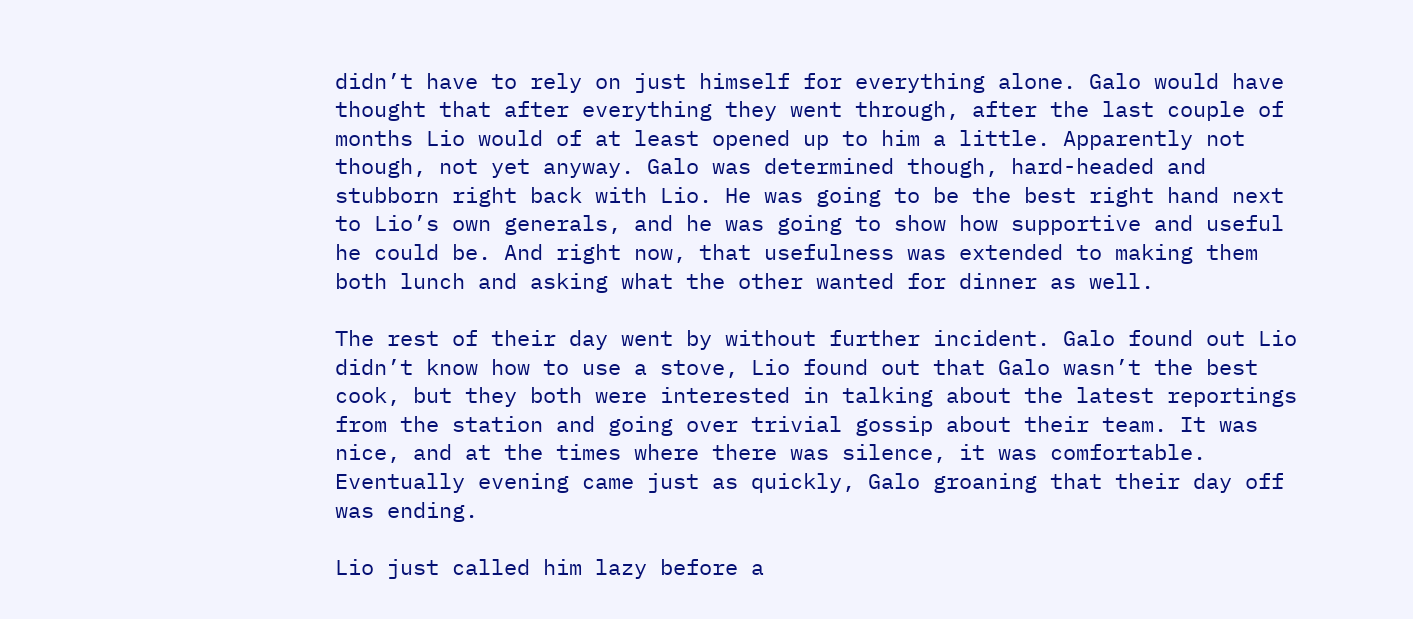didn’t have to rely on just himself for everything alone. Galo would have thought that after everything they went through, after the last couple of months Lio would of at least opened up to him a little. Apparently not though, not yet anyway. Galo was determined though, hard-headed and stubborn right back with Lio. He was going to be the best right hand next to Lio’s own generals, and he was going to show how supportive and useful he could be. And right now, that usefulness was extended to making them both lunch and asking what the other wanted for dinner as well.

The rest of their day went by without further incident. Galo found out Lio didn’t know how to use a stove, Lio found out that Galo wasn’t the best cook, but they both were interested in talking about the latest reportings from the station and going over trivial gossip about their team. It was nice, and at the times where there was silence, it was comfortable. Eventually evening came just as quickly, Galo groaning that their day off was ending.

Lio just called him lazy before a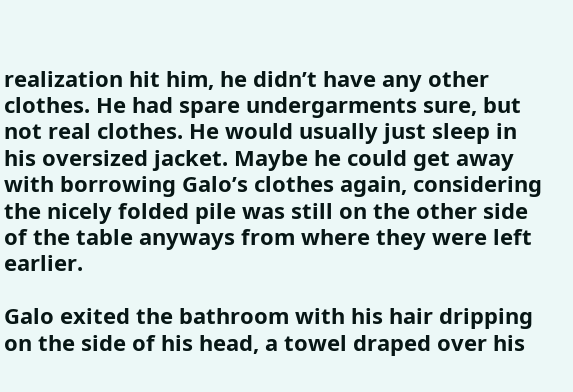realization hit him, he didn’t have any other clothes. He had spare undergarments sure, but not real clothes. He would usually just sleep in his oversized jacket. Maybe he could get away with borrowing Galo’s clothes again, considering the nicely folded pile was still on the other side of the table anyways from where they were left earlier.

Galo exited the bathroom with his hair dripping on the side of his head, a towel draped over his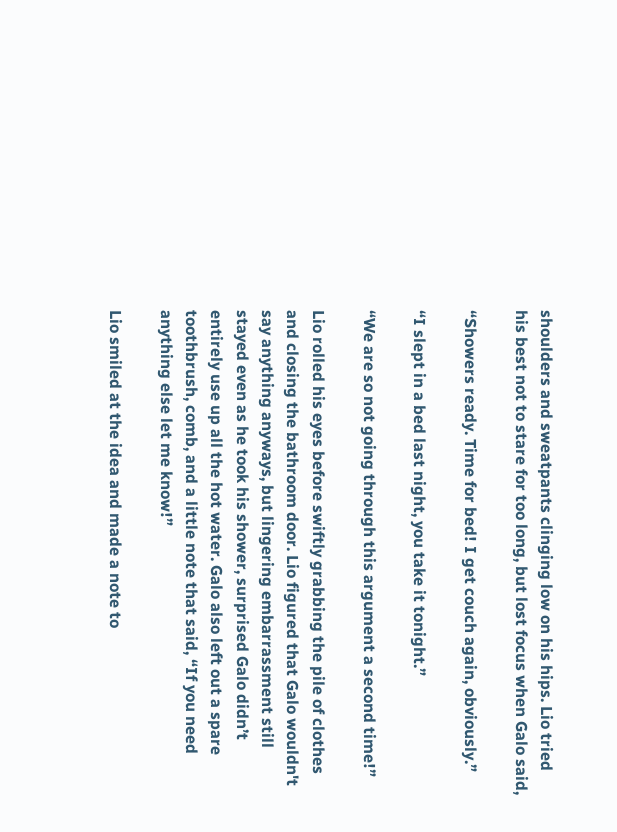shoulders and sweatpants clinging low on his hips. Lio tried his best not to stare for too long, but lost focus when Galo said,

“Showers ready. Time for bed! I get couch again, obviously.”

“I slept in a bed last night, you take it tonight.”

“We are so not going through this argument a second time!”

Lio rolled his eyes before swiftly grabbing the pile of clothes and closing the bathroom door. Lio figured that Galo wouldn't say anything anyways, but lingering embarrassment still stayed even as he took his shower, surprised Galo didn’t entirely use up all the hot water. Galo also left out a spare toothbrush, comb, and a little note that said, “If you need anything else let me know!”

Lio smiled at the idea and made a note to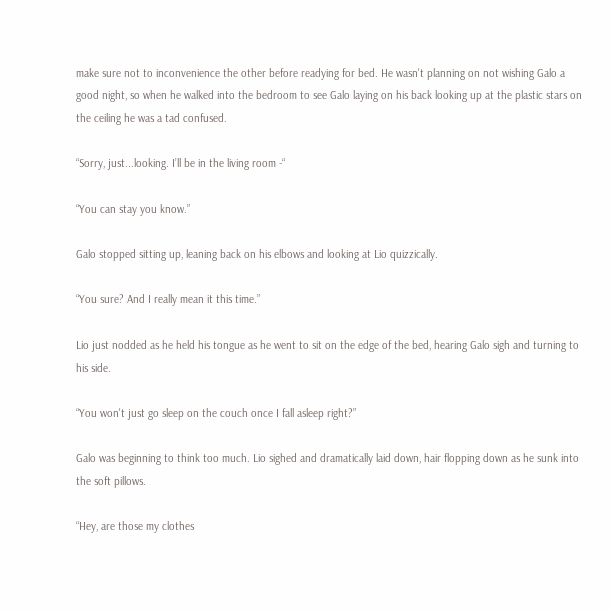make sure not to inconvenience the other before readying for bed. He wasn't planning on not wishing Galo a good night, so when he walked into the bedroom to see Galo laying on his back looking up at the plastic stars on the ceiling he was a tad confused.

“Sorry, just...looking. I’ll be in the living room -“

“You can stay you know.”

Galo stopped sitting up, leaning back on his elbows and looking at Lio quizzically.

“You sure? And I really mean it this time.”

Lio just nodded as he held his tongue as he went to sit on the edge of the bed, hearing Galo sigh and turning to his side.

“You won't just go sleep on the couch once I fall asleep right?”

Galo was beginning to think too much. Lio sighed and dramatically laid down, hair flopping down as he sunk into the soft pillows.

“Hey, are those my clothes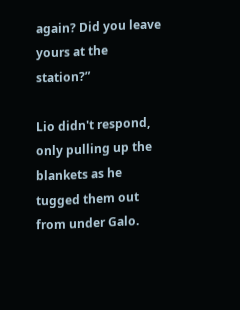again? Did you leave yours at the station?”

Lio didn't respond, only pulling up the blankets as he tugged them out from under Galo.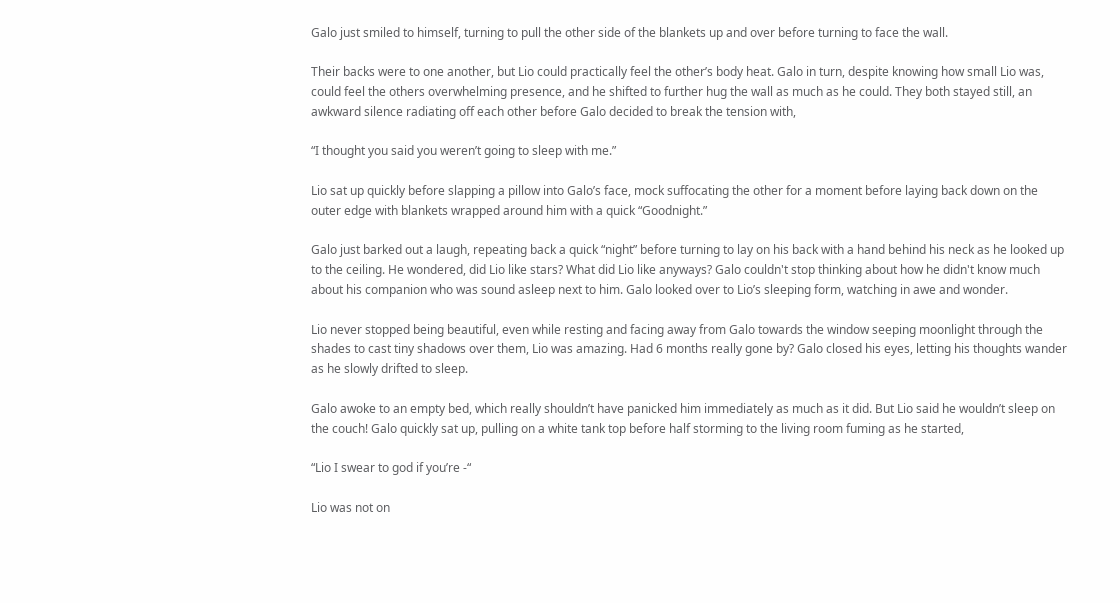Galo just smiled to himself, turning to pull the other side of the blankets up and over before turning to face the wall.

Their backs were to one another, but Lio could practically feel the other’s body heat. Galo in turn, despite knowing how small Lio was, could feel the others overwhelming presence, and he shifted to further hug the wall as much as he could. They both stayed still, an awkward silence radiating off each other before Galo decided to break the tension with,

“I thought you said you weren’t going to sleep with me.”

Lio sat up quickly before slapping a pillow into Galo’s face, mock suffocating the other for a moment before laying back down on the outer edge with blankets wrapped around him with a quick “Goodnight.”

Galo just barked out a laugh, repeating back a quick “night” before turning to lay on his back with a hand behind his neck as he looked up to the ceiling. He wondered, did Lio like stars? What did Lio like anyways? Galo couldn't stop thinking about how he didn't know much about his companion who was sound asleep next to him. Galo looked over to Lio’s sleeping form, watching in awe and wonder.

Lio never stopped being beautiful, even while resting and facing away from Galo towards the window seeping moonlight through the shades to cast tiny shadows over them, Lio was amazing. Had 6 months really gone by? Galo closed his eyes, letting his thoughts wander as he slowly drifted to sleep.

Galo awoke to an empty bed, which really shouldn’t have panicked him immediately as much as it did. But Lio said he wouldn’t sleep on the couch! Galo quickly sat up, pulling on a white tank top before half storming to the living room fuming as he started,

“Lio I swear to god if you’re -“

Lio was not on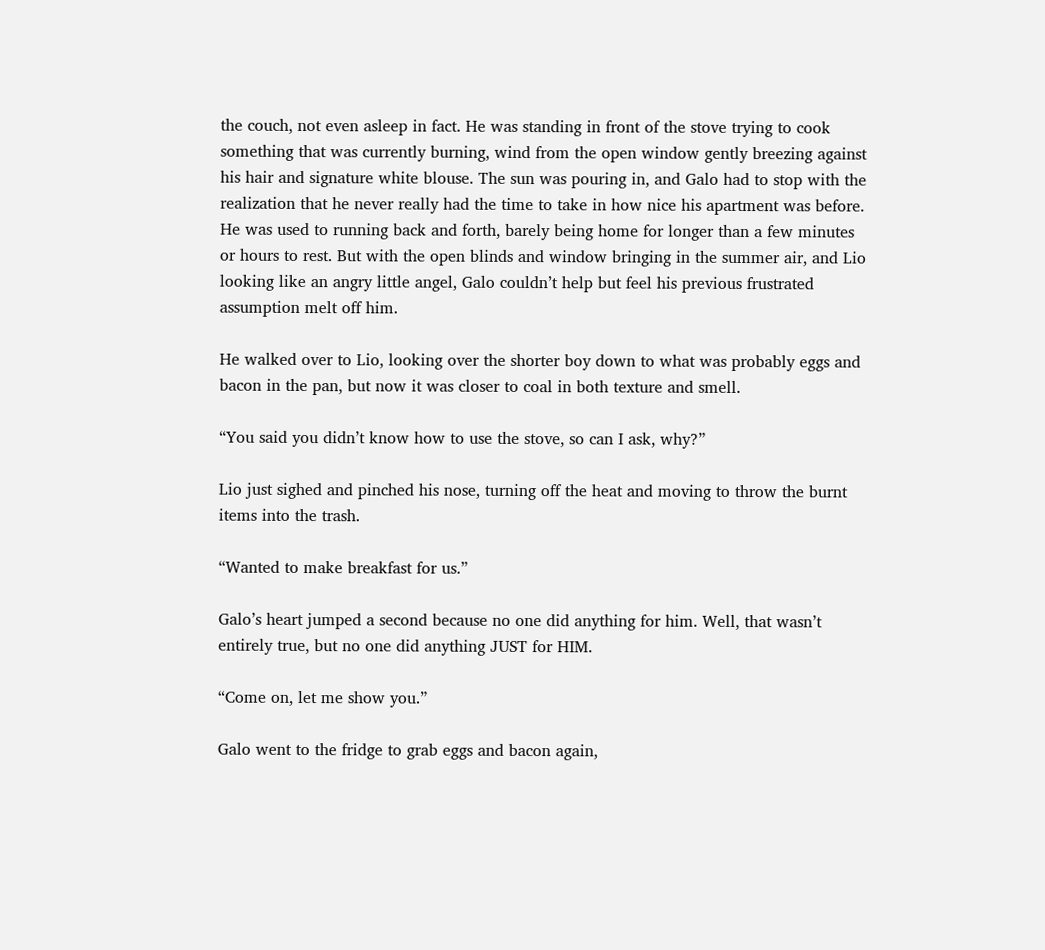the couch, not even asleep in fact. He was standing in front of the stove trying to cook something that was currently burning, wind from the open window gently breezing against his hair and signature white blouse. The sun was pouring in, and Galo had to stop with the realization that he never really had the time to take in how nice his apartment was before. He was used to running back and forth, barely being home for longer than a few minutes or hours to rest. But with the open blinds and window bringing in the summer air, and Lio looking like an angry little angel, Galo couldn’t help but feel his previous frustrated assumption melt off him.

He walked over to Lio, looking over the shorter boy down to what was probably eggs and bacon in the pan, but now it was closer to coal in both texture and smell.

“You said you didn’t know how to use the stove, so can I ask, why?”

Lio just sighed and pinched his nose, turning off the heat and moving to throw the burnt items into the trash.

“Wanted to make breakfast for us.”

Galo’s heart jumped a second because no one did anything for him. Well, that wasn’t entirely true, but no one did anything JUST for HIM.

“Come on, let me show you.”

Galo went to the fridge to grab eggs and bacon again,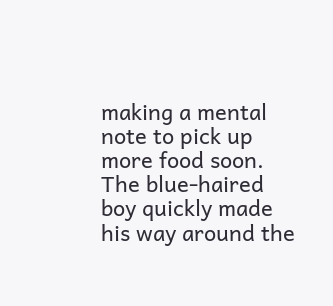making a mental note to pick up more food soon. The blue-haired boy quickly made his way around the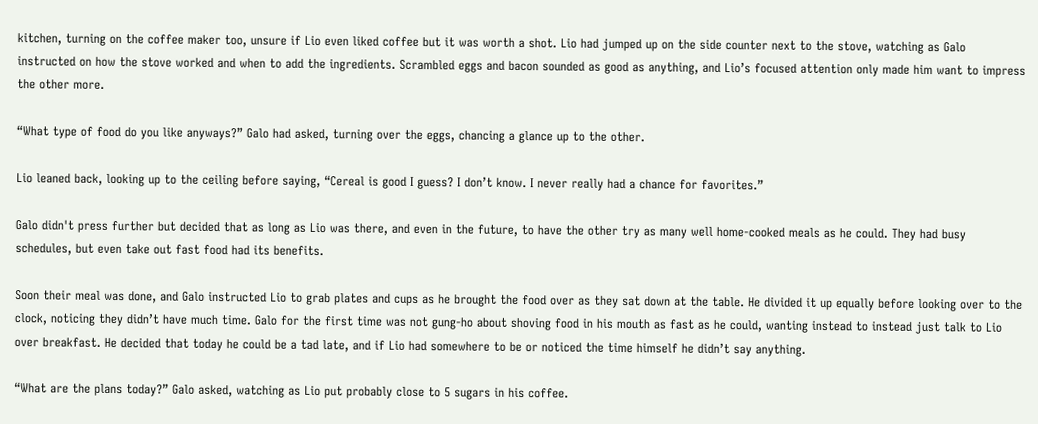kitchen, turning on the coffee maker too, unsure if Lio even liked coffee but it was worth a shot. Lio had jumped up on the side counter next to the stove, watching as Galo instructed on how the stove worked and when to add the ingredients. Scrambled eggs and bacon sounded as good as anything, and Lio’s focused attention only made him want to impress the other more.

“What type of food do you like anyways?” Galo had asked, turning over the eggs, chancing a glance up to the other.

Lio leaned back, looking up to the ceiling before saying, “Cereal is good I guess? I don’t know. I never really had a chance for favorites.”

Galo didn't press further but decided that as long as Lio was there, and even in the future, to have the other try as many well home-cooked meals as he could. They had busy schedules, but even take out fast food had its benefits.

Soon their meal was done, and Galo instructed Lio to grab plates and cups as he brought the food over as they sat down at the table. He divided it up equally before looking over to the clock, noticing they didn’t have much time. Galo for the first time was not gung-ho about shoving food in his mouth as fast as he could, wanting instead to instead just talk to Lio over breakfast. He decided that today he could be a tad late, and if Lio had somewhere to be or noticed the time himself he didn’t say anything.

“What are the plans today?” Galo asked, watching as Lio put probably close to 5 sugars in his coffee.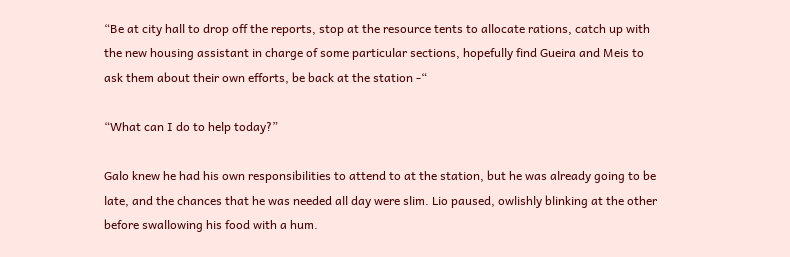“Be at city hall to drop off the reports, stop at the resource tents to allocate rations, catch up with the new housing assistant in charge of some particular sections, hopefully find Gueira and Meis to ask them about their own efforts, be back at the station -“

“What can I do to help today?”

Galo knew he had his own responsibilities to attend to at the station, but he was already going to be late, and the chances that he was needed all day were slim. Lio paused, owlishly blinking at the other before swallowing his food with a hum.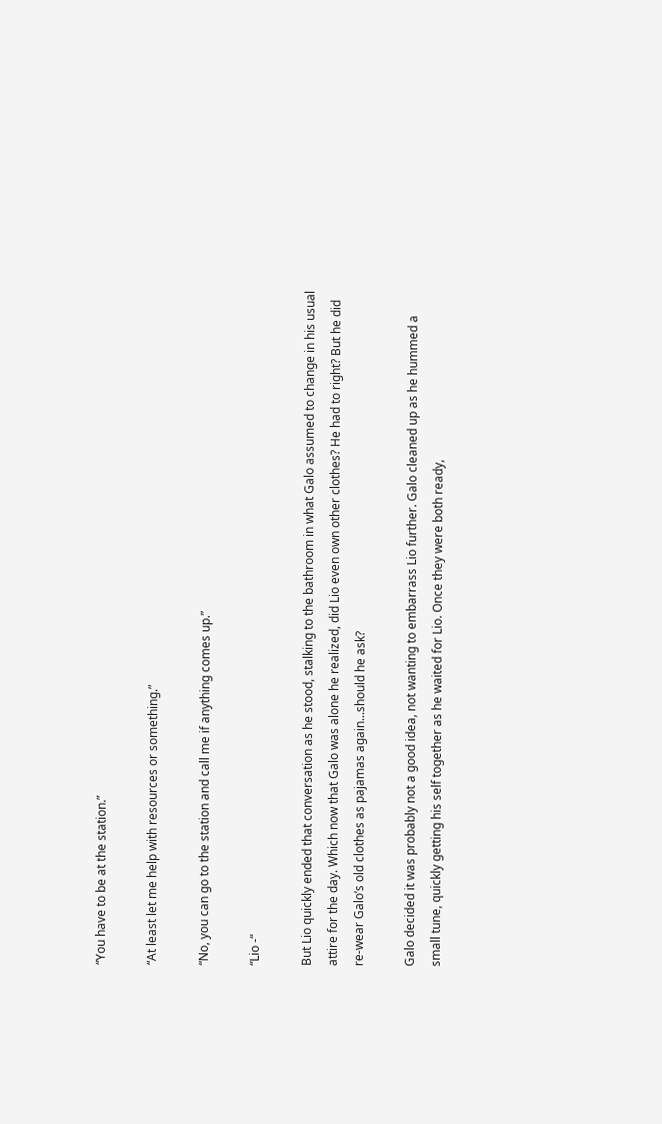“You have to be at the station.”

“At least let me help with resources or something.”

“No, you can go to the station and call me if anything comes up.”

“Lio -“

But Lio quickly ended that conversation as he stood, stalking to the bathroom in what Galo assumed to change in his usual attire for the day. Which now that Galo was alone he realized, did Lio even own other clothes? He had to right? But he did re-wear Galo’s old clothes as pajamas again...should he ask?

Galo decided it was probably not a good idea, not wanting to embarrass Lio further. Galo cleaned up as he hummed a small tune, quickly getting his self together as he waited for Lio. Once they were both ready,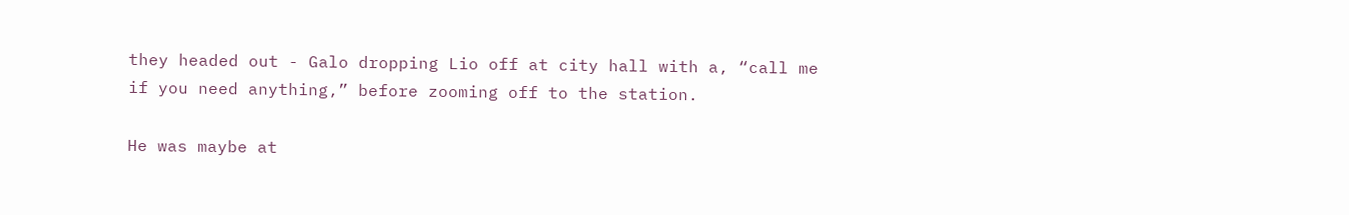they headed out - Galo dropping Lio off at city hall with a, “call me if you need anything,” before zooming off to the station.

He was maybe at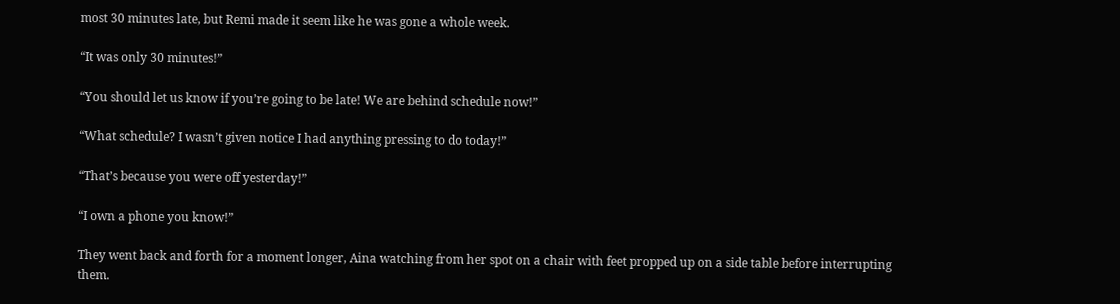most 30 minutes late, but Remi made it seem like he was gone a whole week.

“It was only 30 minutes!”

“You should let us know if you’re going to be late! We are behind schedule now!”

“What schedule? I wasn’t given notice I had anything pressing to do today!”

“That’s because you were off yesterday!”

“I own a phone you know!”

They went back and forth for a moment longer, Aina watching from her spot on a chair with feet propped up on a side table before interrupting them.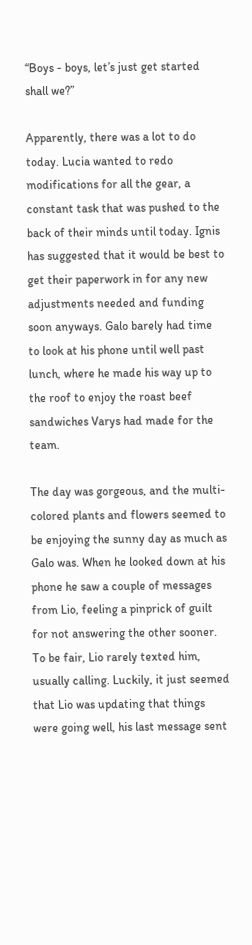“Boys - boys, let’s just get started shall we?”

Apparently, there was a lot to do today. Lucia wanted to redo modifications for all the gear, a constant task that was pushed to the back of their minds until today. Ignis has suggested that it would be best to get their paperwork in for any new adjustments needed and funding soon anyways. Galo barely had time to look at his phone until well past lunch, where he made his way up to the roof to enjoy the roast beef sandwiches Varys had made for the team.

The day was gorgeous, and the multi-colored plants and flowers seemed to be enjoying the sunny day as much as Galo was. When he looked down at his phone he saw a couple of messages from Lio, feeling a pinprick of guilt for not answering the other sooner. To be fair, Lio rarely texted him, usually calling. Luckily, it just seemed that Lio was updating that things were going well, his last message sent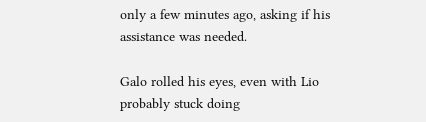only a few minutes ago, asking if his assistance was needed.

Galo rolled his eyes, even with Lio probably stuck doing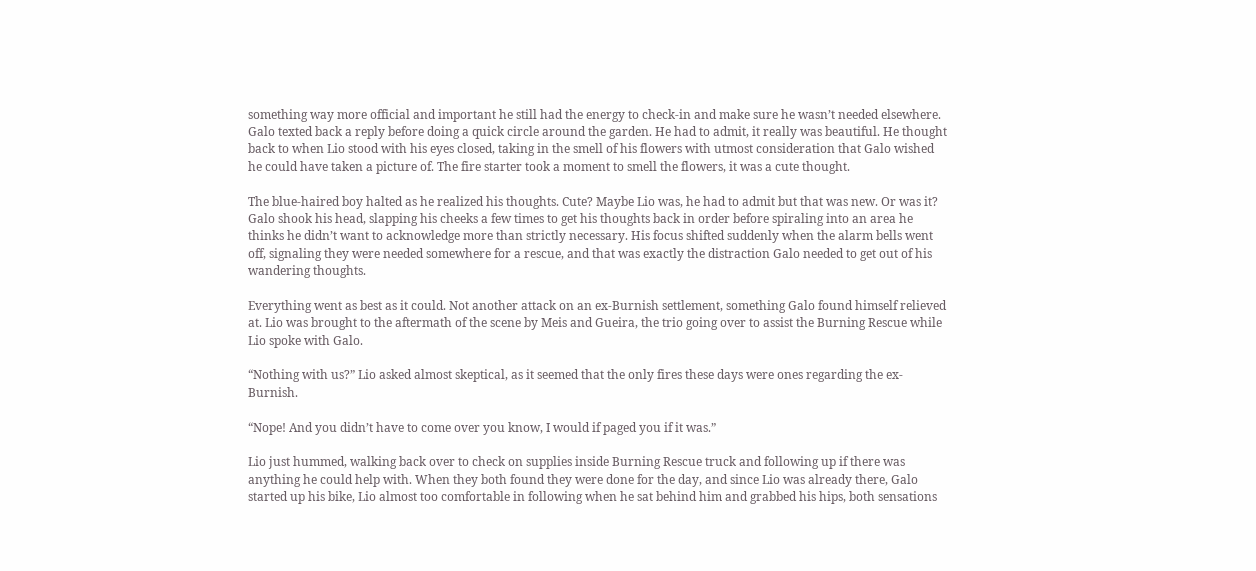something way more official and important he still had the energy to check-in and make sure he wasn’t needed elsewhere. Galo texted back a reply before doing a quick circle around the garden. He had to admit, it really was beautiful. He thought back to when Lio stood with his eyes closed, taking in the smell of his flowers with utmost consideration that Galo wished he could have taken a picture of. The fire starter took a moment to smell the flowers, it was a cute thought.

The blue-haired boy halted as he realized his thoughts. Cute? Maybe Lio was, he had to admit but that was new. Or was it? Galo shook his head, slapping his cheeks a few times to get his thoughts back in order before spiraling into an area he thinks he didn’t want to acknowledge more than strictly necessary. His focus shifted suddenly when the alarm bells went off, signaling they were needed somewhere for a rescue, and that was exactly the distraction Galo needed to get out of his wandering thoughts.

Everything went as best as it could. Not another attack on an ex-Burnish settlement, something Galo found himself relieved at. Lio was brought to the aftermath of the scene by Meis and Gueira, the trio going over to assist the Burning Rescue while Lio spoke with Galo.

“Nothing with us?” Lio asked almost skeptical, as it seemed that the only fires these days were ones regarding the ex-Burnish.

“Nope! And you didn’t have to come over you know, I would if paged you if it was.”

Lio just hummed, walking back over to check on supplies inside Burning Rescue truck and following up if there was anything he could help with. When they both found they were done for the day, and since Lio was already there, Galo started up his bike, Lio almost too comfortable in following when he sat behind him and grabbed his hips, both sensations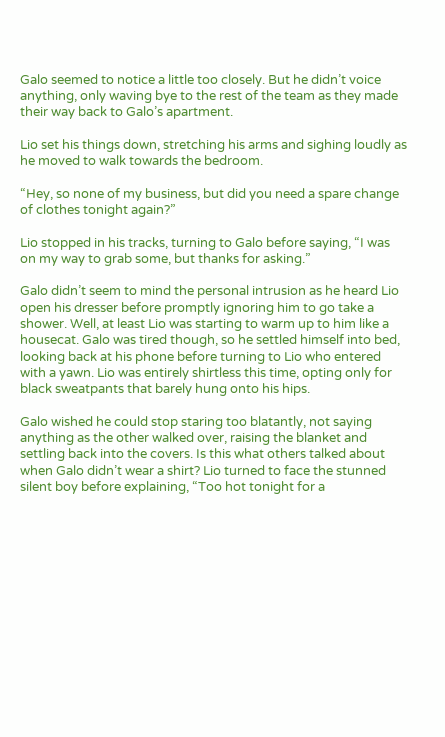Galo seemed to notice a little too closely. But he didn’t voice anything, only waving bye to the rest of the team as they made their way back to Galo’s apartment.

Lio set his things down, stretching his arms and sighing loudly as he moved to walk towards the bedroom.

“Hey, so none of my business, but did you need a spare change of clothes tonight again?”

Lio stopped in his tracks, turning to Galo before saying, “I was on my way to grab some, but thanks for asking.”

Galo didn’t seem to mind the personal intrusion as he heard Lio open his dresser before promptly ignoring him to go take a shower. Well, at least Lio was starting to warm up to him like a housecat. Galo was tired though, so he settled himself into bed, looking back at his phone before turning to Lio who entered with a yawn. Lio was entirely shirtless this time, opting only for black sweatpants that barely hung onto his hips.

Galo wished he could stop staring too blatantly, not saying anything as the other walked over, raising the blanket and settling back into the covers. Is this what others talked about when Galo didn’t wear a shirt? Lio turned to face the stunned silent boy before explaining, “Too hot tonight for a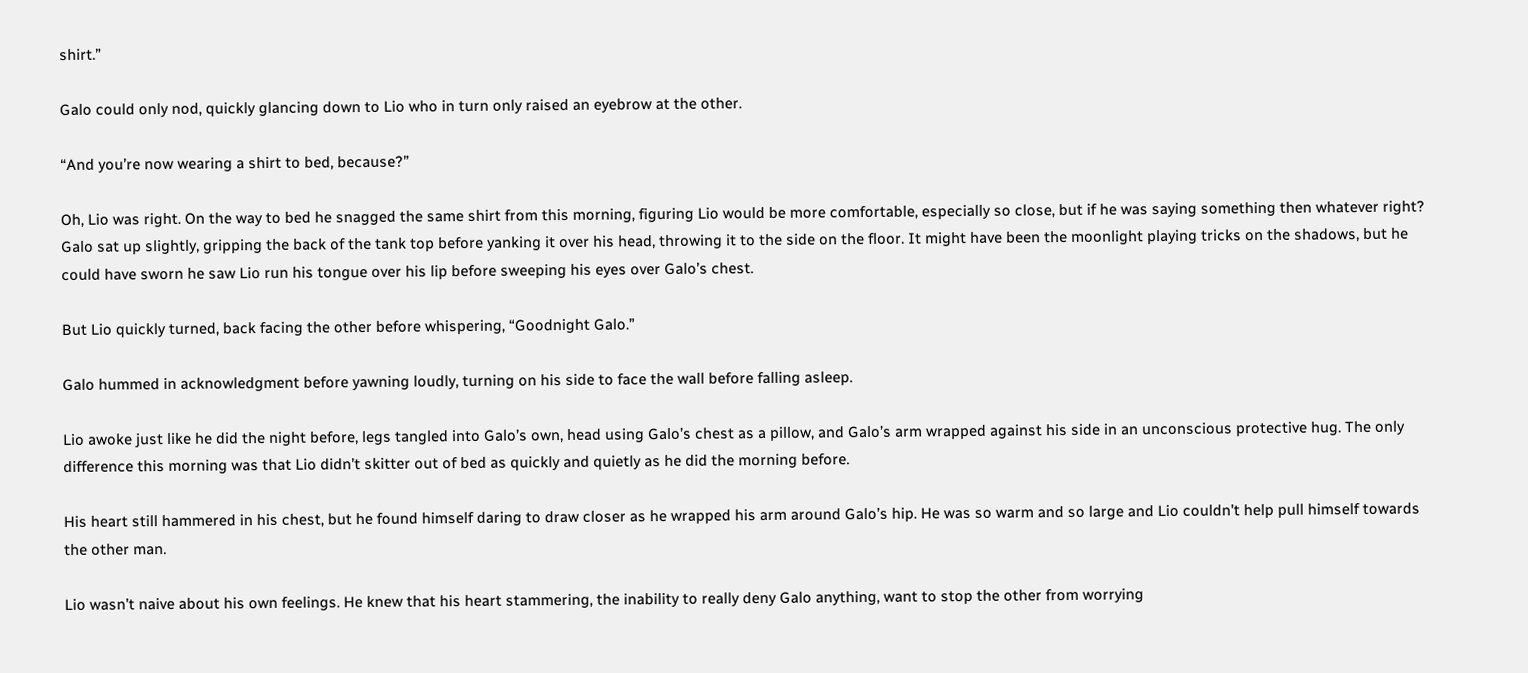shirt.”

Galo could only nod, quickly glancing down to Lio who in turn only raised an eyebrow at the other.

“And you’re now wearing a shirt to bed, because?”

Oh, Lio was right. On the way to bed he snagged the same shirt from this morning, figuring Lio would be more comfortable, especially so close, but if he was saying something then whatever right? Galo sat up slightly, gripping the back of the tank top before yanking it over his head, throwing it to the side on the floor. It might have been the moonlight playing tricks on the shadows, but he could have sworn he saw Lio run his tongue over his lip before sweeping his eyes over Galo’s chest.

But Lio quickly turned, back facing the other before whispering, “Goodnight Galo.”

Galo hummed in acknowledgment before yawning loudly, turning on his side to face the wall before falling asleep.

Lio awoke just like he did the night before, legs tangled into Galo’s own, head using Galo’s chest as a pillow, and Galo’s arm wrapped against his side in an unconscious protective hug. The only difference this morning was that Lio didn’t skitter out of bed as quickly and quietly as he did the morning before.

His heart still hammered in his chest, but he found himself daring to draw closer as he wrapped his arm around Galo’s hip. He was so warm and so large and Lio couldn’t help pull himself towards the other man.

Lio wasn’t naive about his own feelings. He knew that his heart stammering, the inability to really deny Galo anything, want to stop the other from worrying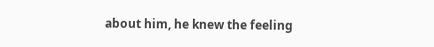about him, he knew the feeling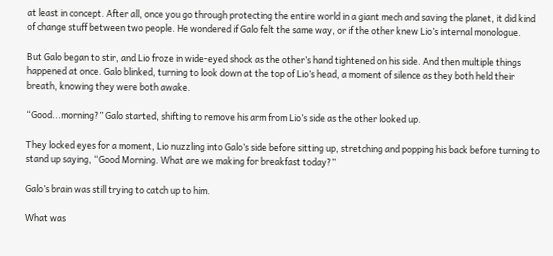at least in concept. After all, once you go through protecting the entire world in a giant mech and saving the planet, it did kind of change stuff between two people. He wondered if Galo felt the same way, or if the other knew Lio’s internal monologue.

But Galo began to stir, and Lio froze in wide-eyed shock as the other’s hand tightened on his side. And then multiple things happened at once. Galo blinked, turning to look down at the top of Lio’s head, a moment of silence as they both held their breath, knowing they were both awake.

“Good...morning?” Galo started, shifting to remove his arm from Lio’s side as the other looked up.

They locked eyes for a moment, Lio nuzzling into Galo’s side before sitting up, stretching and popping his back before turning to stand up saying, “Good Morning. What are we making for breakfast today?”

Galo’s brain was still trying to catch up to him.

What was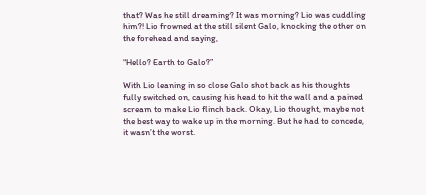that? Was he still dreaming? It was morning? Lio was cuddling him?! Lio frowned at the still silent Galo, knocking the other on the forehead and saying,

“Hello? Earth to Galo?”

With Lio leaning in so close Galo shot back as his thoughts fully switched on, causing his head to hit the wall and a pained scream to make Lio flinch back. Okay, Lio thought, maybe not the best way to wake up in the morning. But he had to concede, it wasn’t the worst.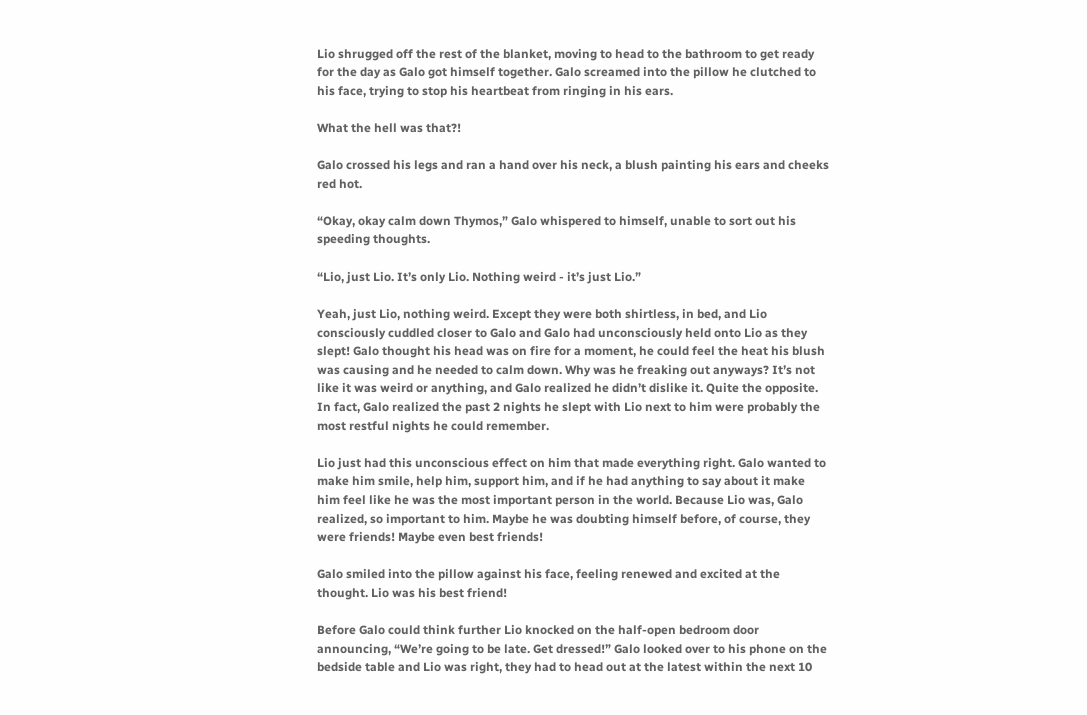Lio shrugged off the rest of the blanket, moving to head to the bathroom to get ready for the day as Galo got himself together. Galo screamed into the pillow he clutched to his face, trying to stop his heartbeat from ringing in his ears.

What the hell was that?!

Galo crossed his legs and ran a hand over his neck, a blush painting his ears and cheeks red hot.

“Okay, okay calm down Thymos,” Galo whispered to himself, unable to sort out his speeding thoughts.

“Lio, just Lio. It’s only Lio. Nothing weird - it’s just Lio.”

Yeah, just Lio, nothing weird. Except they were both shirtless, in bed, and Lio consciously cuddled closer to Galo and Galo had unconsciously held onto Lio as they slept! Galo thought his head was on fire for a moment, he could feel the heat his blush was causing and he needed to calm down. Why was he freaking out anyways? It’s not like it was weird or anything, and Galo realized he didn’t dislike it. Quite the opposite. In fact, Galo realized the past 2 nights he slept with Lio next to him were probably the most restful nights he could remember.

Lio just had this unconscious effect on him that made everything right. Galo wanted to make him smile, help him, support him, and if he had anything to say about it make him feel like he was the most important person in the world. Because Lio was, Galo realized, so important to him. Maybe he was doubting himself before, of course, they were friends! Maybe even best friends!

Galo smiled into the pillow against his face, feeling renewed and excited at the thought. Lio was his best friend!

Before Galo could think further Lio knocked on the half-open bedroom door announcing, “We’re going to be late. Get dressed!” Galo looked over to his phone on the bedside table and Lio was right, they had to head out at the latest within the next 10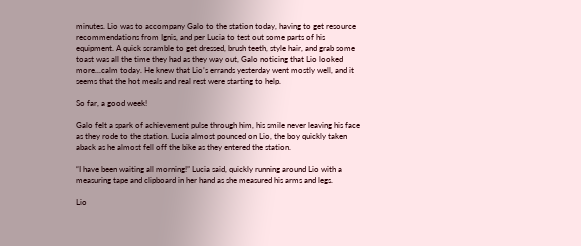minutes. Lio was to accompany Galo to the station today, having to get resource recommendations from Ignis, and per Lucia to test out some parts of his equipment. A quick scramble to get dressed, brush teeth, style hair, and grab some toast was all the time they had as they way out, Galo noticing that Lio looked more...calm today. He knew that Lio’s errands yesterday went mostly well, and it seems that the hot meals and real rest were starting to help.

So far, a good week!

Galo felt a spark of achievement pulse through him, his smile never leaving his face as they rode to the station. Lucia almost pounced on Lio, the boy quickly taken aback as he almost fell off the bike as they entered the station.

“I have been waiting all morning!” Lucia said, quickly running around Lio with a measuring tape and clipboard in her hand as she measured his arms and legs.

Lio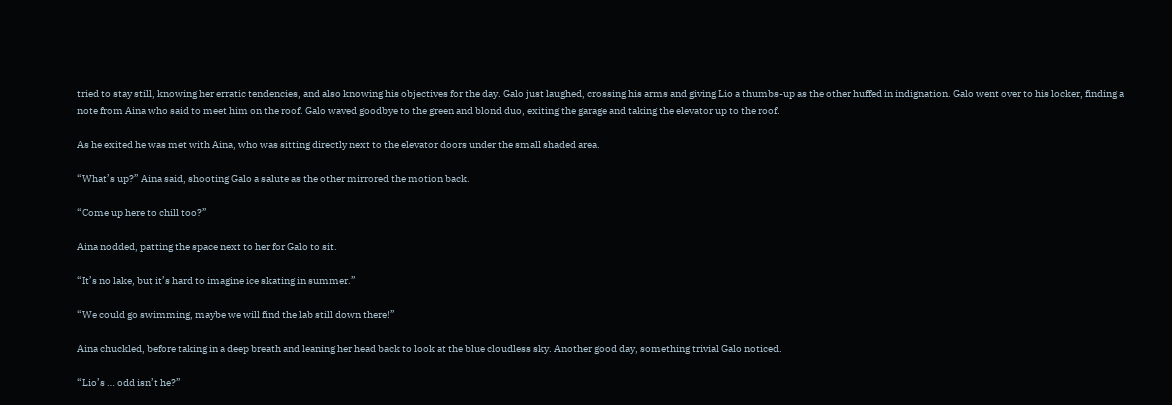tried to stay still, knowing her erratic tendencies, and also knowing his objectives for the day. Galo just laughed, crossing his arms and giving Lio a thumbs-up as the other huffed in indignation. Galo went over to his locker, finding a note from Aina who said to meet him on the roof. Galo waved goodbye to the green and blond duo, exiting the garage and taking the elevator up to the roof.

As he exited he was met with Aina, who was sitting directly next to the elevator doors under the small shaded area.

“What’s up?” Aina said, shooting Galo a salute as the other mirrored the motion back.

“Come up here to chill too?”

Aina nodded, patting the space next to her for Galo to sit.

“It’s no lake, but it’s hard to imagine ice skating in summer.”

“We could go swimming, maybe we will find the lab still down there!”

Aina chuckled, before taking in a deep breath and leaning her head back to look at the blue cloudless sky. Another good day, something trivial Galo noticed.

“Lio’s … odd isn’t he?”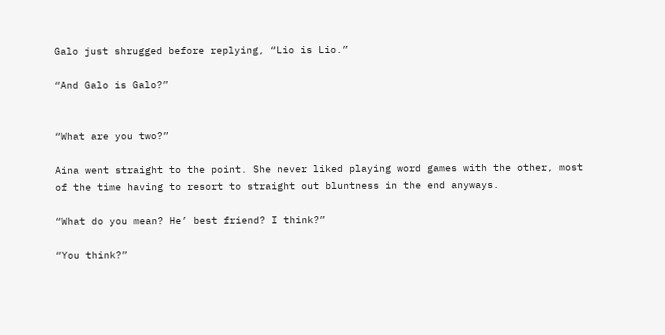Galo just shrugged before replying, “Lio is Lio.”

“And Galo is Galo?”


“What are you two?”

Aina went straight to the point. She never liked playing word games with the other, most of the time having to resort to straight out bluntness in the end anyways.

“What do you mean? He’ best friend? I think?”

“You think?”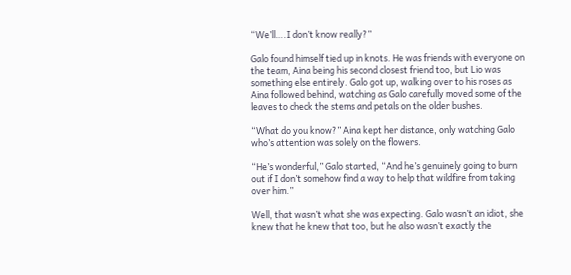“We’ll….I don’t know really?”

Galo found himself tied up in knots. He was friends with everyone on the team, Aina being his second closest friend too, but Lio was something else entirely. Galo got up, walking over to his roses as Aina followed behind, watching as Galo carefully moved some of the leaves to check the stems and petals on the older bushes.

“What do you know?” Aina kept her distance, only watching Galo who’s attention was solely on the flowers.

“He’s wonderful,” Galo started, “And he’s genuinely going to burn out if I don’t somehow find a way to help that wildfire from taking over him.”

Well, that wasn’t what she was expecting. Galo wasn’t an idiot, she knew that he knew that too, but he also wasn’t exactly the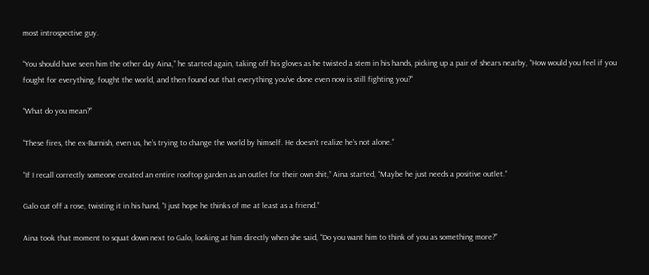most introspective guy.

“You should have seen him the other day Aina,” he started again, taking off his gloves as he twisted a stem in his hands, picking up a pair of shears nearby, “How would you feel if you fought for everything, fought the world, and then found out that everything you’ve done even now is still fighting you?”

“What do you mean?”

“These fires, the ex-Burnish, even us, he’s trying to change the world by himself. He doesn’t realize he’s not alone.”

“If I recall correctly someone created an entire rooftop garden as an outlet for their own shit,” Aina started, “Maybe he just needs a positive outlet.”

Galo cut off a rose, twisting it in his hand, “I just hope he thinks of me at least as a friend.”

Aina took that moment to squat down next to Galo, looking at him directly when she said, “Do you want him to think of you as something more?”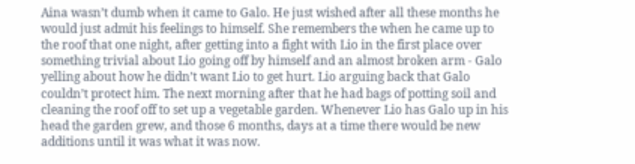Aina wasn’t dumb when it came to Galo. He just wished after all these months he would just admit his feelings to himself. She remembers the when he came up to the roof that one night, after getting into a fight with Lio in the first place over something trivial about Lio going off by himself and an almost broken arm - Galo yelling about how he didn’t want Lio to get hurt. Lio arguing back that Galo couldn’t protect him. The next morning after that he had bags of potting soil and cleaning the roof off to set up a vegetable garden. Whenever Lio has Galo up in his head the garden grew, and those 6 months, days at a time there would be new additions until it was what it was now.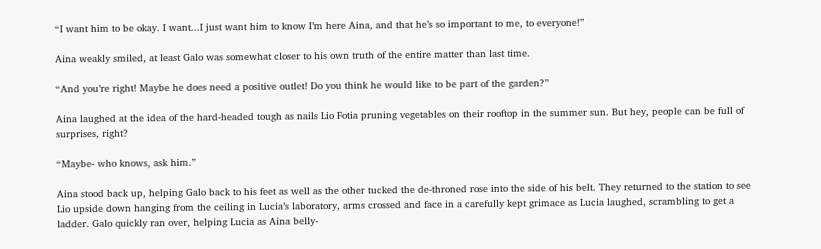“I want him to be okay. I want...I just want him to know I’m here Aina, and that he’s so important to me, to everyone!”

Aina weakly smiled, at least Galo was somewhat closer to his own truth of the entire matter than last time.

“And you’re right! Maybe he does need a positive outlet! Do you think he would like to be part of the garden?”

Aina laughed at the idea of the hard-headed tough as nails Lio Fotia pruning vegetables on their rooftop in the summer sun. But hey, people can be full of surprises, right?

“Maybe- who knows, ask him.”

Aina stood back up, helping Galo back to his feet as well as the other tucked the de-throned rose into the side of his belt. They returned to the station to see Lio upside down hanging from the ceiling in Lucia’s laboratory, arms crossed and face in a carefully kept grimace as Lucia laughed, scrambling to get a ladder. Galo quickly ran over, helping Lucia as Aina belly-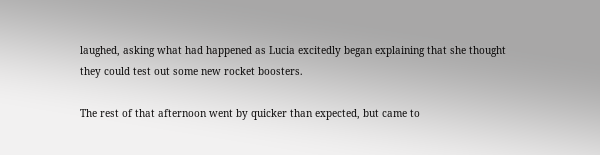laughed, asking what had happened as Lucia excitedly began explaining that she thought they could test out some new rocket boosters.

The rest of that afternoon went by quicker than expected, but came to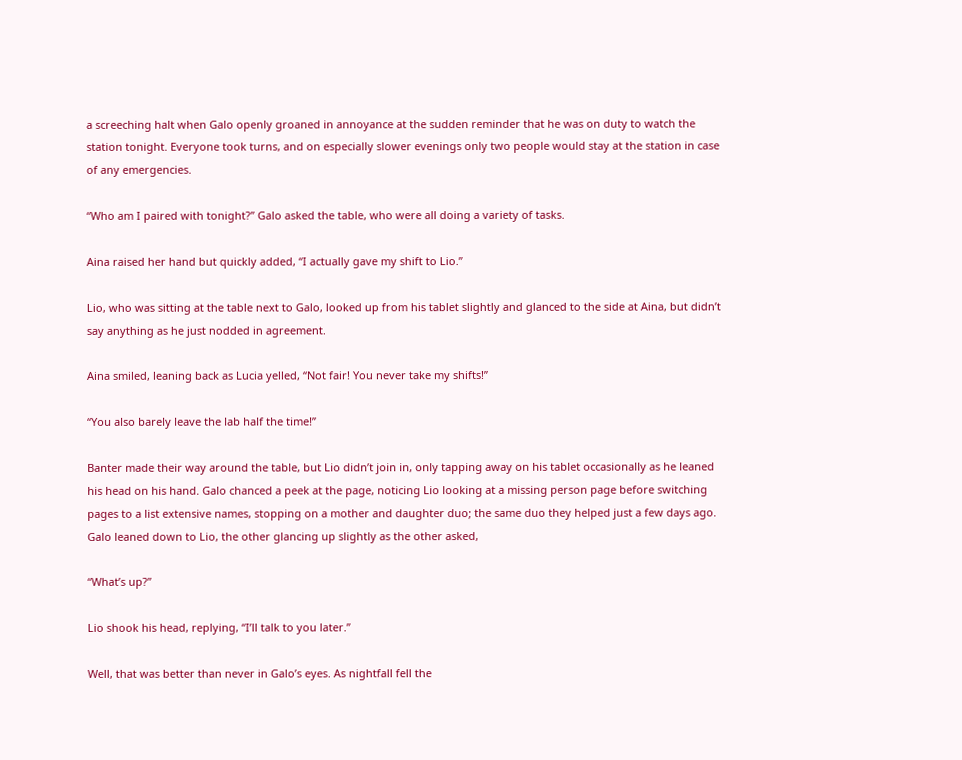a screeching halt when Galo openly groaned in annoyance at the sudden reminder that he was on duty to watch the station tonight. Everyone took turns, and on especially slower evenings only two people would stay at the station in case of any emergencies.

“Who am I paired with tonight?” Galo asked the table, who were all doing a variety of tasks.

Aina raised her hand but quickly added, “I actually gave my shift to Lio.”

Lio, who was sitting at the table next to Galo, looked up from his tablet slightly and glanced to the side at Aina, but didn’t say anything as he just nodded in agreement.

Aina smiled, leaning back as Lucia yelled, “Not fair! You never take my shifts!”

“You also barely leave the lab half the time!”

Banter made their way around the table, but Lio didn’t join in, only tapping away on his tablet occasionally as he leaned his head on his hand. Galo chanced a peek at the page, noticing Lio looking at a missing person page before switching pages to a list extensive names, stopping on a mother and daughter duo; the same duo they helped just a few days ago. Galo leaned down to Lio, the other glancing up slightly as the other asked,

“What’s up?”

Lio shook his head, replying, “I’ll talk to you later.”

Well, that was better than never in Galo’s eyes. As nightfall fell the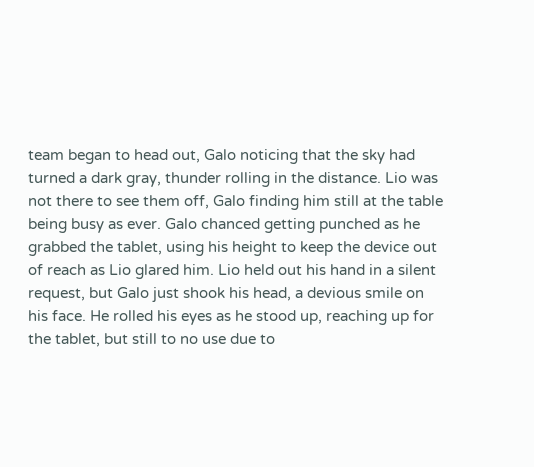team began to head out, Galo noticing that the sky had turned a dark gray, thunder rolling in the distance. Lio was not there to see them off, Galo finding him still at the table being busy as ever. Galo chanced getting punched as he grabbed the tablet, using his height to keep the device out of reach as Lio glared him. Lio held out his hand in a silent request, but Galo just shook his head, a devious smile on his face. He rolled his eyes as he stood up, reaching up for the tablet, but still to no use due to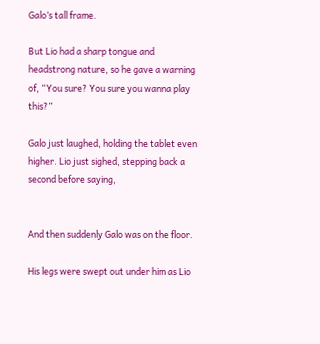Galo’s tall frame.

But Lio had a sharp tongue and headstrong nature, so he gave a warning of, “You sure? You sure you wanna play this?”

Galo just laughed, holding the tablet even higher. Lio just sighed, stepping back a second before saying,


And then suddenly Galo was on the floor.

His legs were swept out under him as Lio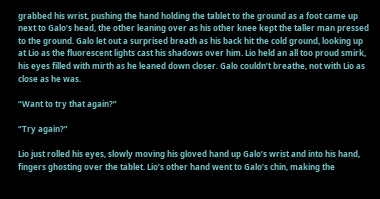grabbed his wrist, pushing the hand holding the tablet to the ground as a foot came up next to Galo’s head, the other leaning over as his other knee kept the taller man pressed to the ground. Galo let out a surprised breath as his back hit the cold ground, looking up at Lio as the fluorescent lights cast his shadows over him. Lio held an all too proud smirk, his eyes filled with mirth as he leaned down closer. Galo couldn’t breathe, not with Lio as close as he was.

“Want to try that again?”

“Try again?”

Lio just rolled his eyes, slowly moving his gloved hand up Galo’s wrist and into his hand, fingers ghosting over the tablet. Lio’s other hand went to Galo’s chin, making the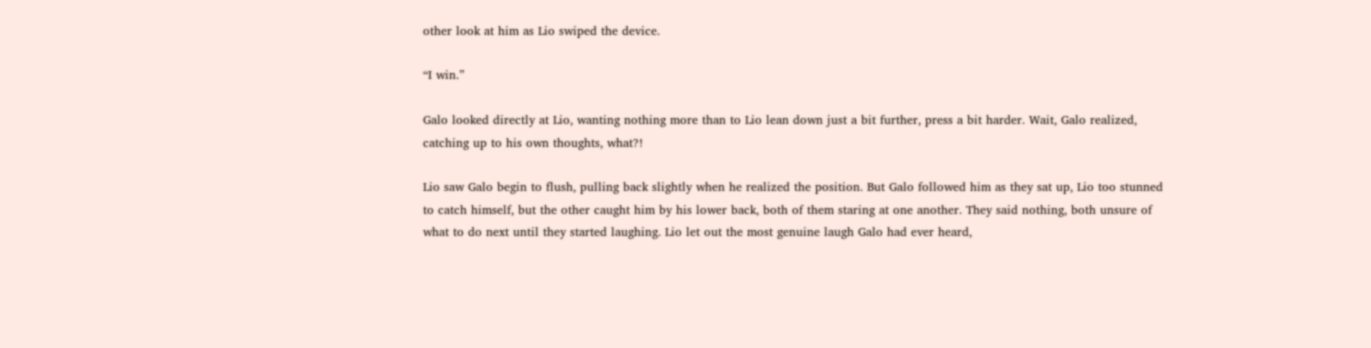other look at him as Lio swiped the device.

“I win.”

Galo looked directly at Lio, wanting nothing more than to Lio lean down just a bit further, press a bit harder. Wait, Galo realized, catching up to his own thoughts, what?!

Lio saw Galo begin to flush, pulling back slightly when he realized the position. But Galo followed him as they sat up, Lio too stunned to catch himself, but the other caught him by his lower back, both of them staring at one another. They said nothing, both unsure of what to do next until they started laughing. Lio let out the most genuine laugh Galo had ever heard,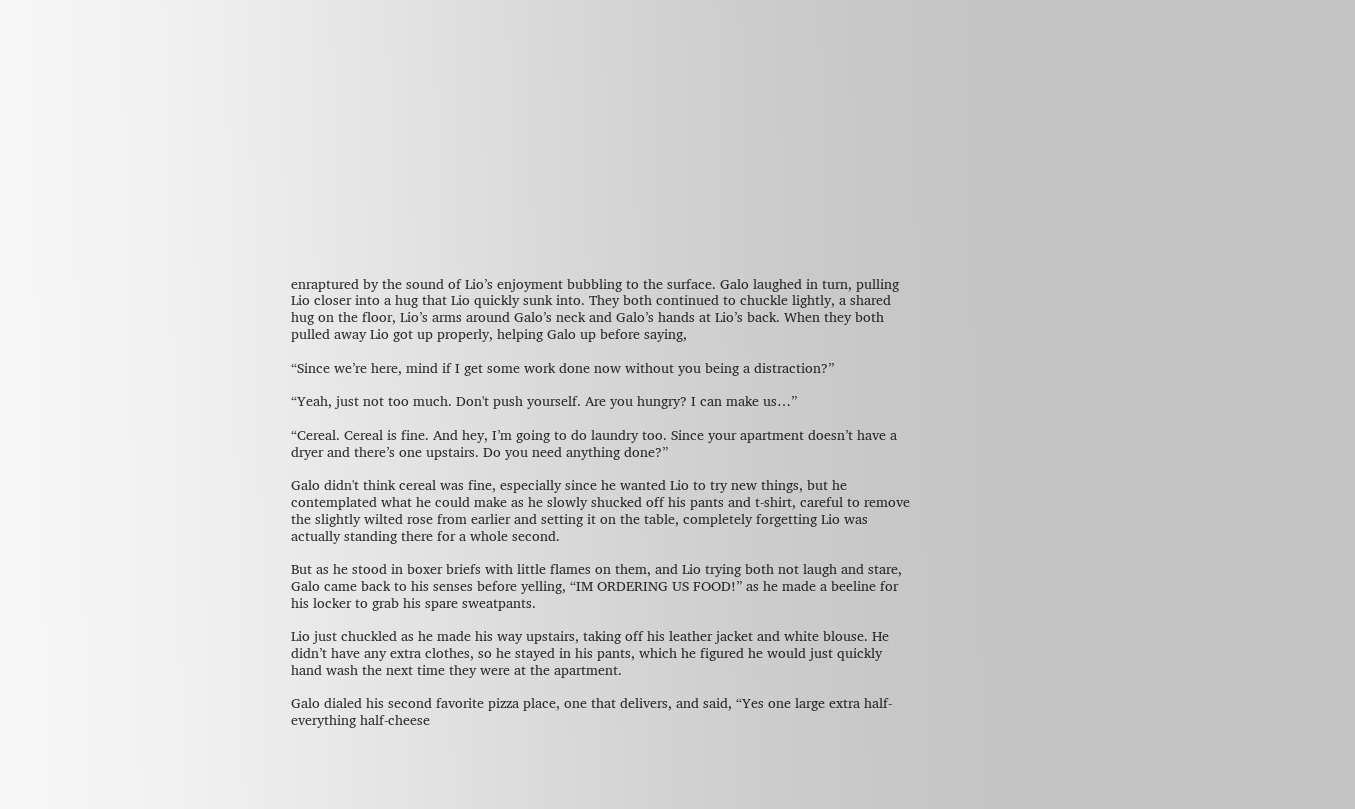enraptured by the sound of Lio’s enjoyment bubbling to the surface. Galo laughed in turn, pulling Lio closer into a hug that Lio quickly sunk into. They both continued to chuckle lightly, a shared hug on the floor, Lio’s arms around Galo’s neck and Galo’s hands at Lio’s back. When they both pulled away Lio got up properly, helping Galo up before saying,

“Since we’re here, mind if I get some work done now without you being a distraction?”

“Yeah, just not too much. Don't push yourself. Are you hungry? I can make us…”

“Cereal. Cereal is fine. And hey, I’m going to do laundry too. Since your apartment doesn’t have a dryer and there’s one upstairs. Do you need anything done?”

Galo didn't think cereal was fine, especially since he wanted Lio to try new things, but he contemplated what he could make as he slowly shucked off his pants and t-shirt, careful to remove the slightly wilted rose from earlier and setting it on the table, completely forgetting Lio was actually standing there for a whole second.

But as he stood in boxer briefs with little flames on them, and Lio trying both not laugh and stare, Galo came back to his senses before yelling, “IM ORDERING US FOOD!” as he made a beeline for his locker to grab his spare sweatpants.

Lio just chuckled as he made his way upstairs, taking off his leather jacket and white blouse. He didn’t have any extra clothes, so he stayed in his pants, which he figured he would just quickly hand wash the next time they were at the apartment.

Galo dialed his second favorite pizza place, one that delivers, and said, “Yes one large extra half-everything half-cheese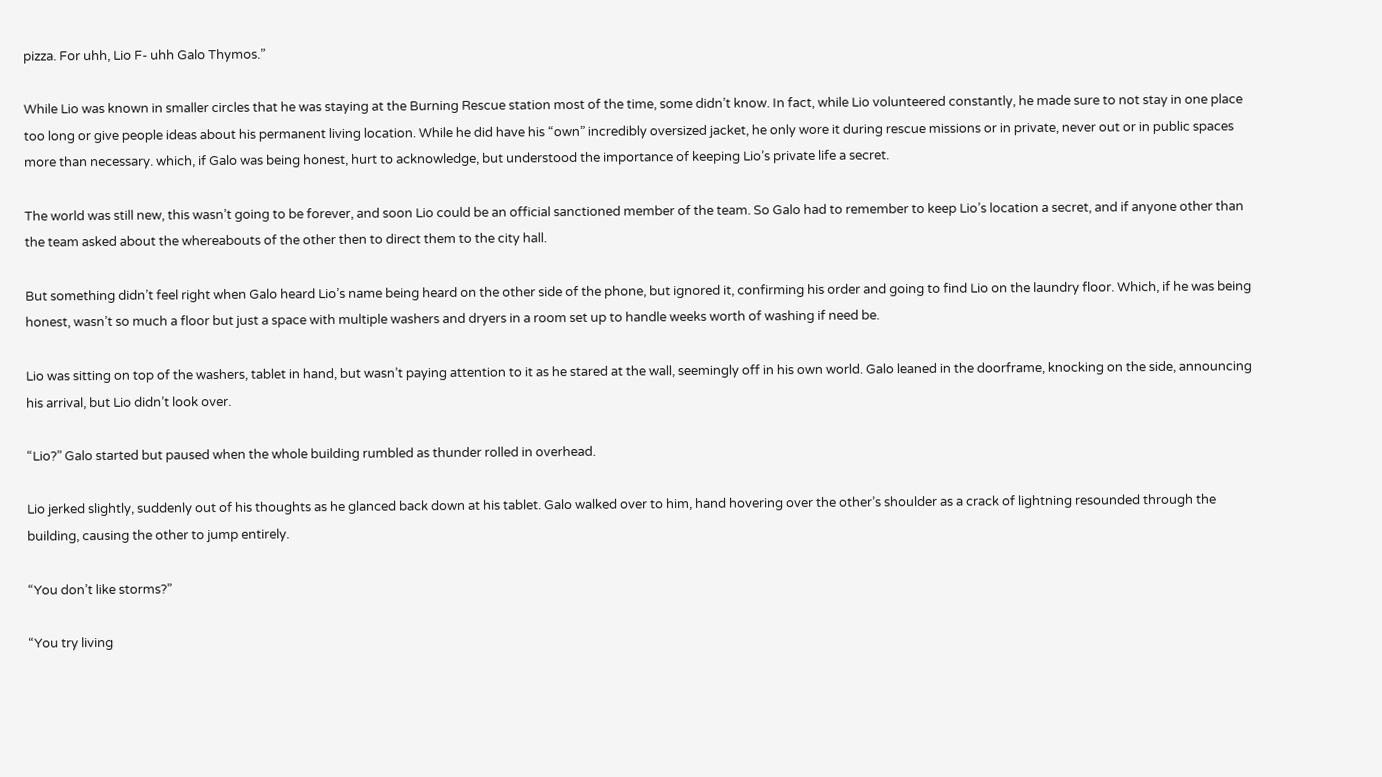pizza. For uhh, Lio F- uhh Galo Thymos.”

While Lio was known in smaller circles that he was staying at the Burning Rescue station most of the time, some didn’t know. In fact, while Lio volunteered constantly, he made sure to not stay in one place too long or give people ideas about his permanent living location. While he did have his “own” incredibly oversized jacket, he only wore it during rescue missions or in private, never out or in public spaces more than necessary. which, if Galo was being honest, hurt to acknowledge, but understood the importance of keeping Lio’s private life a secret.

The world was still new, this wasn’t going to be forever, and soon Lio could be an official sanctioned member of the team. So Galo had to remember to keep Lio’s location a secret, and if anyone other than the team asked about the whereabouts of the other then to direct them to the city hall.

But something didn’t feel right when Galo heard Lio’s name being heard on the other side of the phone, but ignored it, confirming his order and going to find Lio on the laundry floor. Which, if he was being honest, wasn’t so much a floor but just a space with multiple washers and dryers in a room set up to handle weeks worth of washing if need be.

Lio was sitting on top of the washers, tablet in hand, but wasn’t paying attention to it as he stared at the wall, seemingly off in his own world. Galo leaned in the doorframe, knocking on the side, announcing his arrival, but Lio didn’t look over.

“Lio?” Galo started but paused when the whole building rumbled as thunder rolled in overhead.

Lio jerked slightly, suddenly out of his thoughts as he glanced back down at his tablet. Galo walked over to him, hand hovering over the other’s shoulder as a crack of lightning resounded through the building, causing the other to jump entirely.

“You don’t like storms?”

“You try living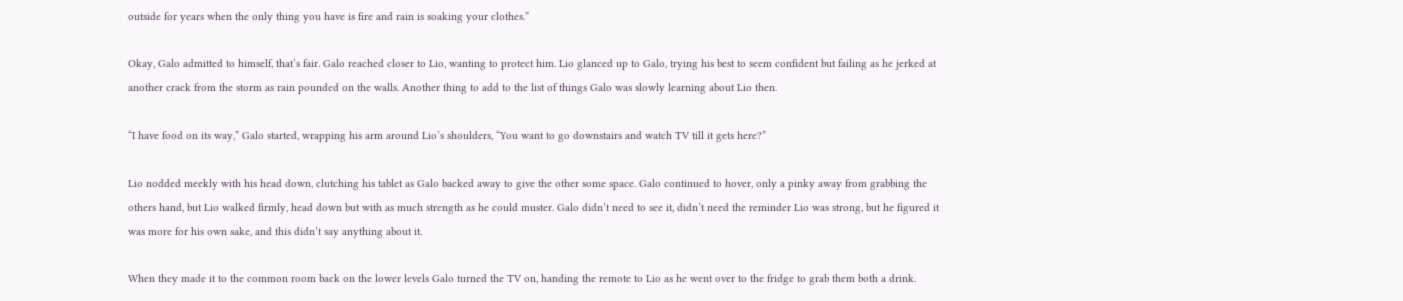outside for years when the only thing you have is fire and rain is soaking your clothes.”

Okay, Galo admitted to himself, that’s fair. Galo reached closer to Lio, wanting to protect him. Lio glanced up to Galo, trying his best to seem confident but failing as he jerked at another crack from the storm as rain pounded on the walls. Another thing to add to the list of things Galo was slowly learning about Lio then.

“I have food on its way,” Galo started, wrapping his arm around Lio’s shoulders, “You want to go downstairs and watch TV till it gets here?”

Lio nodded meekly with his head down, clutching his tablet as Galo backed away to give the other some space. Galo continued to hover, only a pinky away from grabbing the others hand, but Lio walked firmly, head down but with as much strength as he could muster. Galo didn’t need to see it, didn’t need the reminder Lio was strong, but he figured it was more for his own sake, and this didn’t say anything about it.

When they made it to the common room back on the lower levels Galo turned the TV on, handing the remote to Lio as he went over to the fridge to grab them both a drink.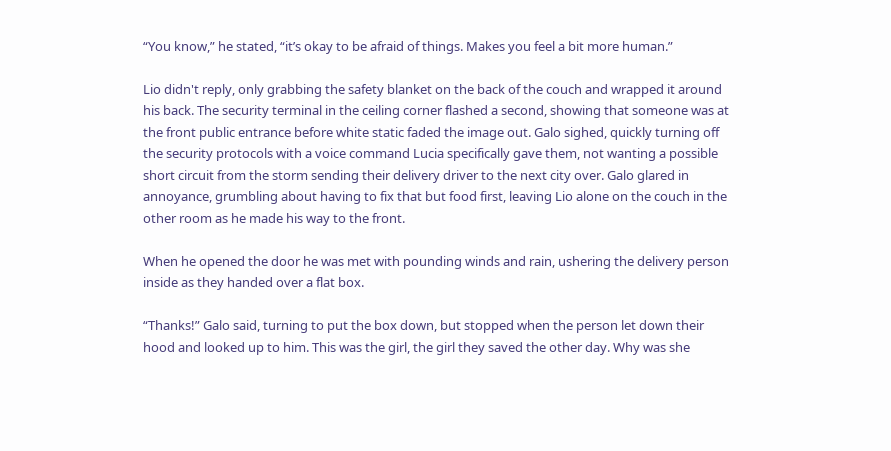“You know,” he stated, “it’s okay to be afraid of things. Makes you feel a bit more human.”

Lio didn't reply, only grabbing the safety blanket on the back of the couch and wrapped it around his back. The security terminal in the ceiling corner flashed a second, showing that someone was at the front public entrance before white static faded the image out. Galo sighed, quickly turning off the security protocols with a voice command Lucia specifically gave them, not wanting a possible short circuit from the storm sending their delivery driver to the next city over. Galo glared in annoyance, grumbling about having to fix that but food first, leaving Lio alone on the couch in the other room as he made his way to the front.

When he opened the door he was met with pounding winds and rain, ushering the delivery person inside as they handed over a flat box.

“Thanks!” Galo said, turning to put the box down, but stopped when the person let down their hood and looked up to him. This was the girl, the girl they saved the other day. Why was she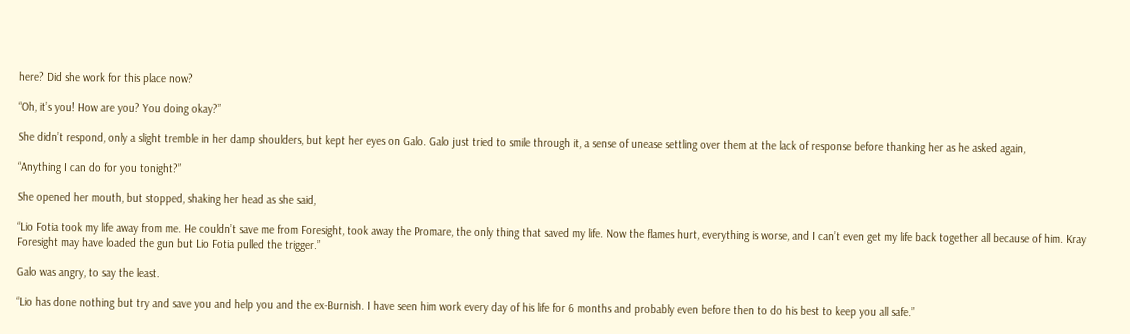here? Did she work for this place now?

“Oh, it’s you! How are you? You doing okay?”

She didn’t respond, only a slight tremble in her damp shoulders, but kept her eyes on Galo. Galo just tried to smile through it, a sense of unease settling over them at the lack of response before thanking her as he asked again,

“Anything I can do for you tonight?”

She opened her mouth, but stopped, shaking her head as she said,

“Lio Fotia took my life away from me. He couldn’t save me from Foresight, took away the Promare, the only thing that saved my life. Now the flames hurt, everything is worse, and I can’t even get my life back together all because of him. Kray Foresight may have loaded the gun but Lio Fotia pulled the trigger.”

Galo was angry, to say the least.

“Lio has done nothing but try and save you and help you and the ex-Burnish. I have seen him work every day of his life for 6 months and probably even before then to do his best to keep you all safe.”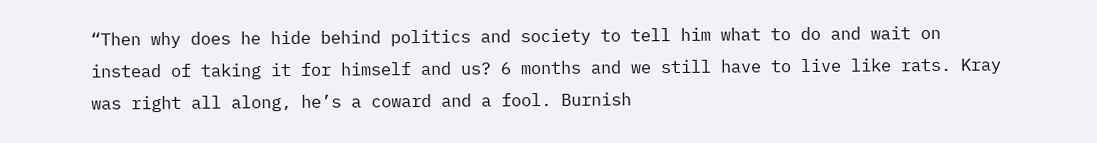“Then why does he hide behind politics and society to tell him what to do and wait on instead of taking it for himself and us? 6 months and we still have to live like rats. Kray was right all along, he’s a coward and a fool. Burnish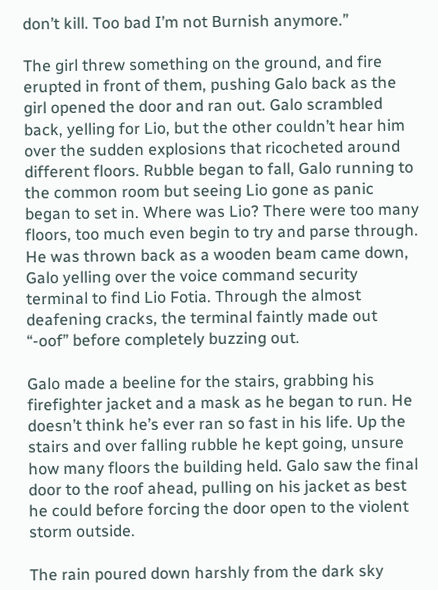don’t kill. Too bad I’m not Burnish anymore.”

The girl threw something on the ground, and fire erupted in front of them, pushing Galo back as the girl opened the door and ran out. Galo scrambled back, yelling for Lio, but the other couldn’t hear him over the sudden explosions that ricocheted around different floors. Rubble began to fall, Galo running to the common room but seeing Lio gone as panic began to set in. Where was Lio? There were too many floors, too much even begin to try and parse through. He was thrown back as a wooden beam came down, Galo yelling over the voice command security terminal to find Lio Fotia. Through the almost deafening cracks, the terminal faintly made out “-oof” before completely buzzing out.

Galo made a beeline for the stairs, grabbing his firefighter jacket and a mask as he began to run. He doesn’t think he’s ever ran so fast in his life. Up the stairs and over falling rubble he kept going, unsure how many floors the building held. Galo saw the final door to the roof ahead, pulling on his jacket as best he could before forcing the door open to the violent storm outside.

The rain poured down harshly from the dark sky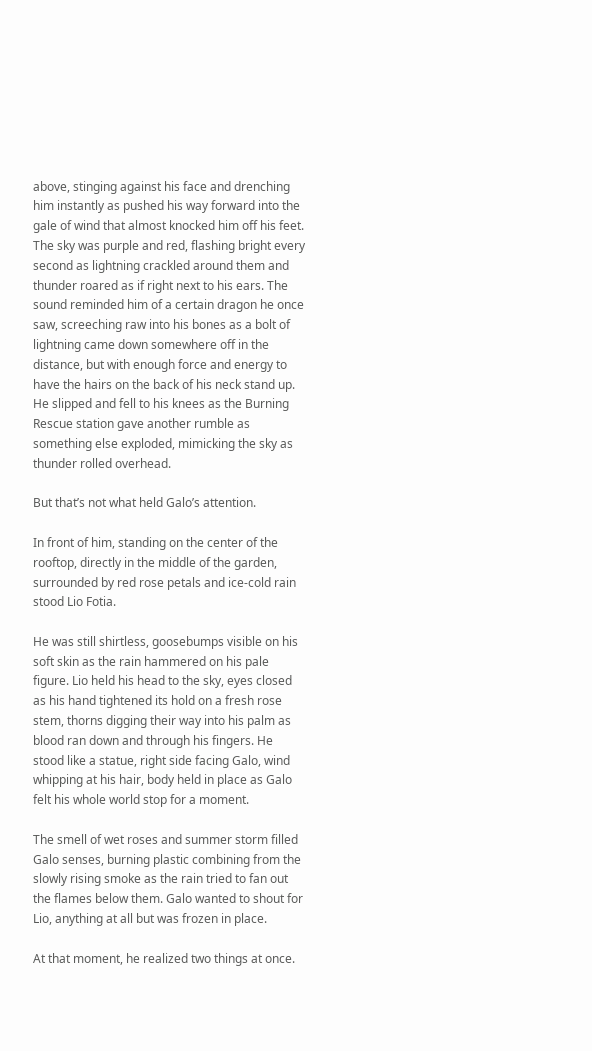above, stinging against his face and drenching him instantly as pushed his way forward into the gale of wind that almost knocked him off his feet. The sky was purple and red, flashing bright every second as lightning crackled around them and thunder roared as if right next to his ears. The sound reminded him of a certain dragon he once saw, screeching raw into his bones as a bolt of lightning came down somewhere off in the distance, but with enough force and energy to have the hairs on the back of his neck stand up. He slipped and fell to his knees as the Burning Rescue station gave another rumble as something else exploded, mimicking the sky as thunder rolled overhead.

But that’s not what held Galo’s attention.

In front of him, standing on the center of the rooftop, directly in the middle of the garden, surrounded by red rose petals and ice-cold rain stood Lio Fotia.

He was still shirtless, goosebumps visible on his soft skin as the rain hammered on his pale figure. Lio held his head to the sky, eyes closed as his hand tightened its hold on a fresh rose stem, thorns digging their way into his palm as blood ran down and through his fingers. He stood like a statue, right side facing Galo, wind whipping at his hair, body held in place as Galo felt his whole world stop for a moment.

The smell of wet roses and summer storm filled Galo senses, burning plastic combining from the slowly rising smoke as the rain tried to fan out the flames below them. Galo wanted to shout for Lio, anything at all but was frozen in place.

At that moment, he realized two things at once.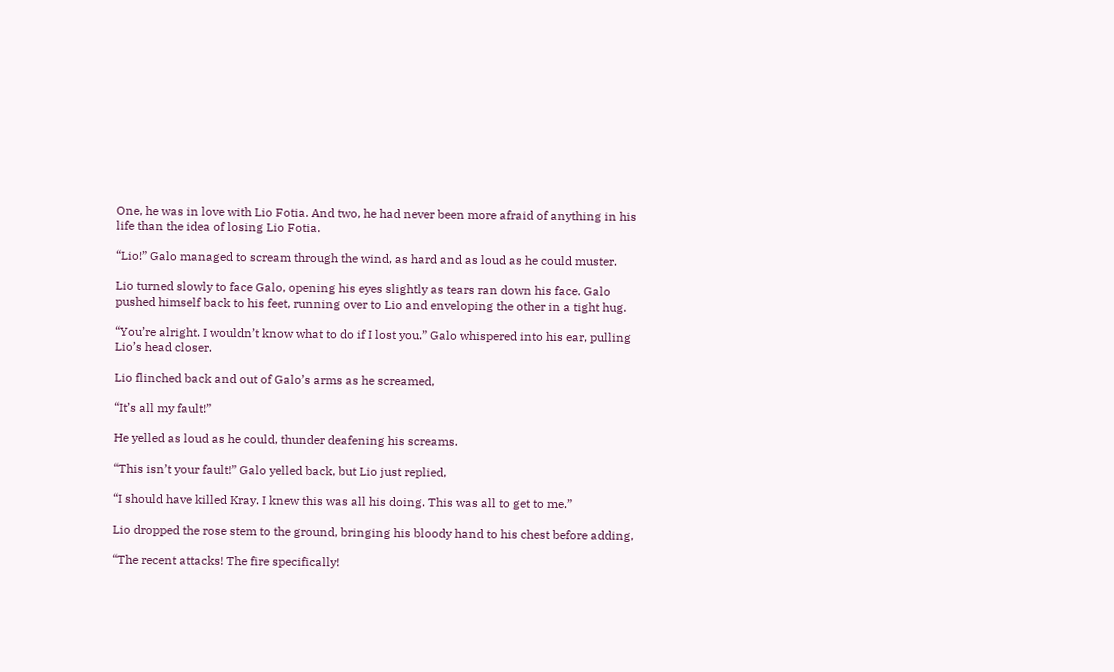One, he was in love with Lio Fotia. And two, he had never been more afraid of anything in his life than the idea of losing Lio Fotia.

“Lio!” Galo managed to scream through the wind, as hard and as loud as he could muster.

Lio turned slowly to face Galo, opening his eyes slightly as tears ran down his face. Galo pushed himself back to his feet, running over to Lio and enveloping the other in a tight hug.

“You’re alright. I wouldn’t know what to do if I lost you.” Galo whispered into his ear, pulling Lio’s head closer.

Lio flinched back and out of Galo’s arms as he screamed,

“It’s all my fault!”

He yelled as loud as he could, thunder deafening his screams.

“This isn’t your fault!” Galo yelled back, but Lio just replied,

“I should have killed Kray. I knew this was all his doing. This was all to get to me.”

Lio dropped the rose stem to the ground, bringing his bloody hand to his chest before adding,

“The recent attacks! The fire specifically!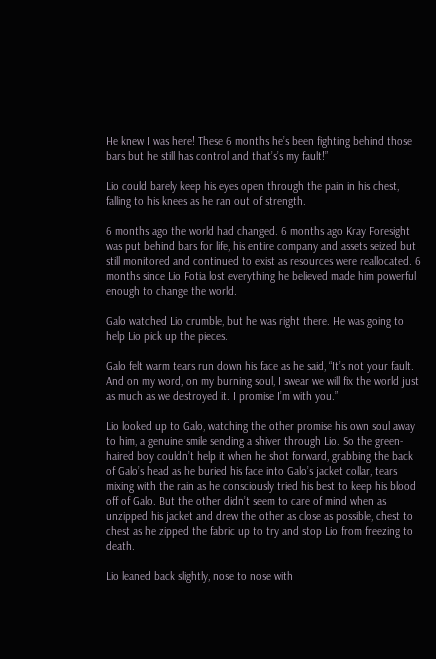He knew I was here! These 6 months he’s been fighting behind those bars but he still has control and that’s’s my fault!”

Lio could barely keep his eyes open through the pain in his chest, falling to his knees as he ran out of strength.

6 months ago the world had changed. 6 months ago Kray Foresight was put behind bars for life, his entire company and assets seized but still monitored and continued to exist as resources were reallocated. 6 months since Lio Fotia lost everything he believed made him powerful enough to change the world.

Galo watched Lio crumble, but he was right there. He was going to help Lio pick up the pieces.

Galo felt warm tears run down his face as he said, “It’s not your fault. And on my word, on my burning soul, I swear we will fix the world just as much as we destroyed it. I promise I’m with you.”

Lio looked up to Galo, watching the other promise his own soul away to him, a genuine smile sending a shiver through Lio. So the green-haired boy couldn’t help it when he shot forward, grabbing the back of Galo’s head as he buried his face into Galo’s jacket collar, tears mixing with the rain as he consciously tried his best to keep his blood off of Galo. But the other didn’t seem to care of mind when as unzipped his jacket and drew the other as close as possible, chest to chest as he zipped the fabric up to try and stop Lio from freezing to death.

Lio leaned back slightly, nose to nose with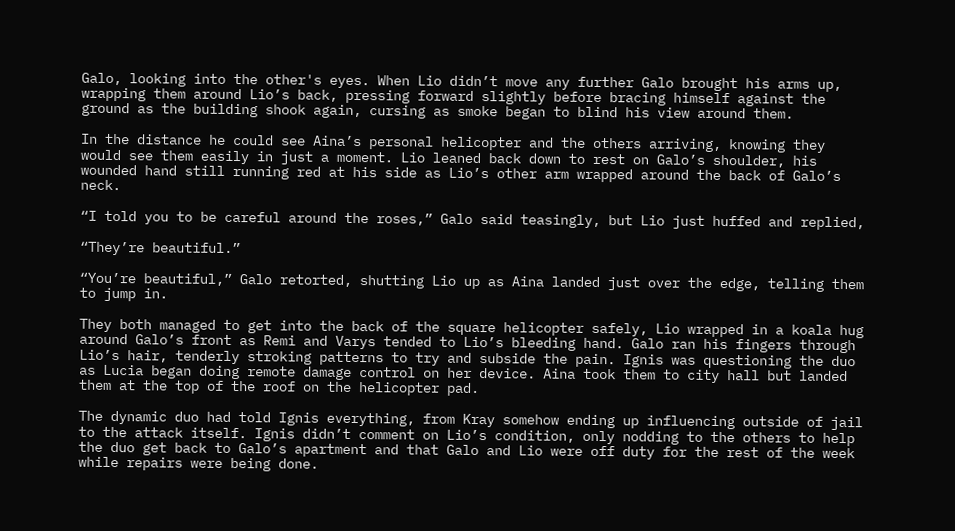Galo, looking into the other's eyes. When Lio didn’t move any further Galo brought his arms up, wrapping them around Lio’s back, pressing forward slightly before bracing himself against the ground as the building shook again, cursing as smoke began to blind his view around them.

In the distance he could see Aina’s personal helicopter and the others arriving, knowing they would see them easily in just a moment. Lio leaned back down to rest on Galo’s shoulder, his wounded hand still running red at his side as Lio’s other arm wrapped around the back of Galo’s neck.

“I told you to be careful around the roses,” Galo said teasingly, but Lio just huffed and replied,

“They’re beautiful.”

“You’re beautiful,” Galo retorted, shutting Lio up as Aina landed just over the edge, telling them to jump in.

They both managed to get into the back of the square helicopter safely, Lio wrapped in a koala hug around Galo’s front as Remi and Varys tended to Lio’s bleeding hand. Galo ran his fingers through Lio’s hair, tenderly stroking patterns to try and subside the pain. Ignis was questioning the duo as Lucia began doing remote damage control on her device. Aina took them to city hall but landed them at the top of the roof on the helicopter pad.

The dynamic duo had told Ignis everything, from Kray somehow ending up influencing outside of jail to the attack itself. Ignis didn’t comment on Lio’s condition, only nodding to the others to help the duo get back to Galo’s apartment and that Galo and Lio were off duty for the rest of the week while repairs were being done.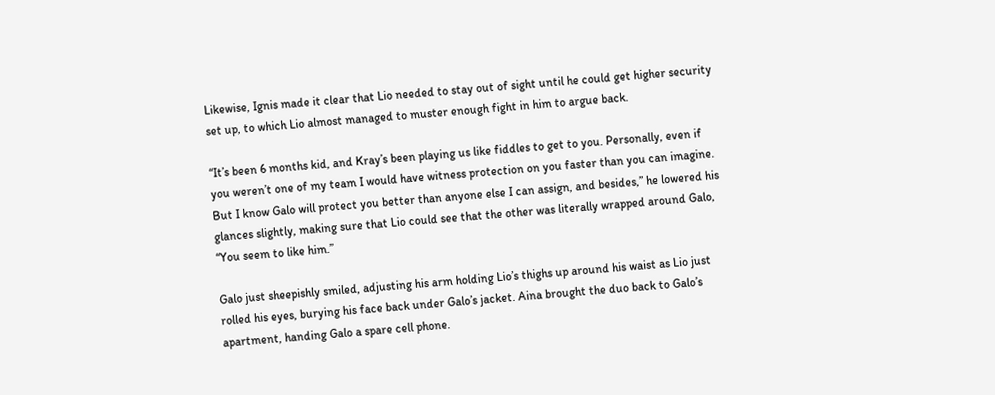Likewise, Ignis made it clear that Lio needed to stay out of sight until he could get higher security set up, to which Lio almost managed to muster enough fight in him to argue back.

“It’s been 6 months kid, and Kray’s been playing us like fiddles to get to you. Personally, even if you weren’t one of my team I would have witness protection on you faster than you can imagine. But I know Galo will protect you better than anyone else I can assign, and besides,” he lowered his glances slightly, making sure that Lio could see that the other was literally wrapped around Galo, “You seem to like him.”

Galo just sheepishly smiled, adjusting his arm holding Lio’s thighs up around his waist as Lio just rolled his eyes, burying his face back under Galo’s jacket. Aina brought the duo back to Galo’s apartment, handing Galo a spare cell phone.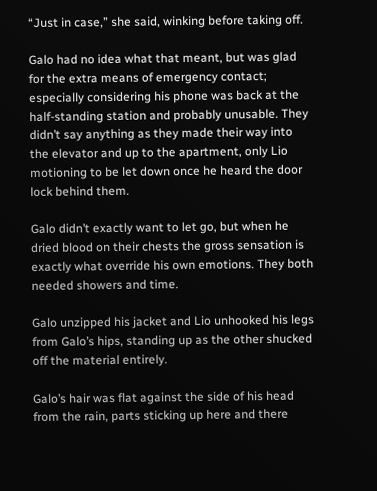“Just in case,” she said, winking before taking off.

Galo had no idea what that meant, but was glad for the extra means of emergency contact; especially considering his phone was back at the half-standing station and probably unusable. They didn’t say anything as they made their way into the elevator and up to the apartment, only Lio motioning to be let down once he heard the door lock behind them.

Galo didn’t exactly want to let go, but when he dried blood on their chests the gross sensation is exactly what override his own emotions. They both needed showers and time.

Galo unzipped his jacket and Lio unhooked his legs from Galo’s hips, standing up as the other shucked off the material entirely.

Galo’s hair was flat against the side of his head from the rain, parts sticking up here and there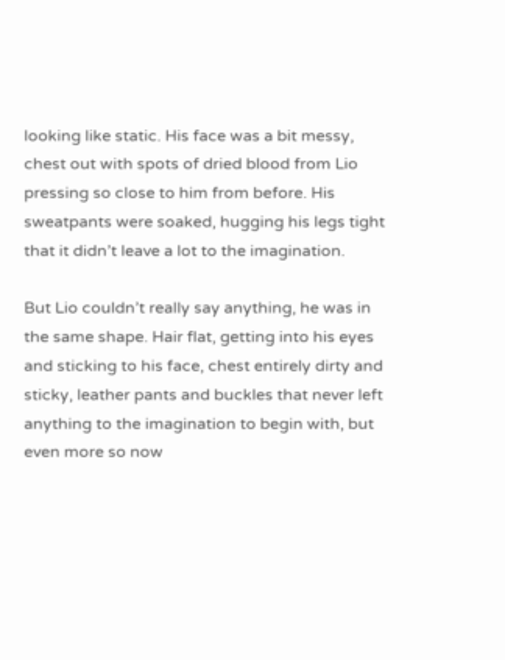looking like static. His face was a bit messy, chest out with spots of dried blood from Lio pressing so close to him from before. His sweatpants were soaked, hugging his legs tight that it didn’t leave a lot to the imagination.

But Lio couldn’t really say anything, he was in the same shape. Hair flat, getting into his eyes and sticking to his face, chest entirely dirty and sticky, leather pants and buckles that never left anything to the imagination to begin with, but even more so now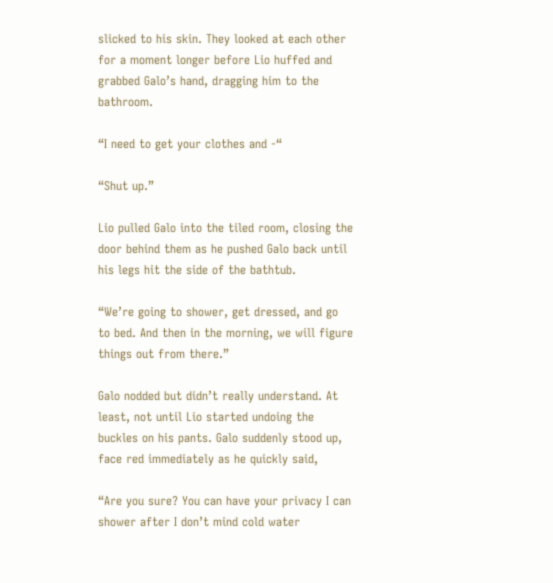slicked to his skin. They looked at each other for a moment longer before Lio huffed and grabbed Galo’s hand, dragging him to the bathroom.

“I need to get your clothes and -“

“Shut up.”

Lio pulled Galo into the tiled room, closing the door behind them as he pushed Galo back until his legs hit the side of the bathtub.

“We’re going to shower, get dressed, and go to bed. And then in the morning, we will figure things out from there.”

Galo nodded but didn’t really understand. At least, not until Lio started undoing the buckles on his pants. Galo suddenly stood up, face red immediately as he quickly said,

“Are you sure? You can have your privacy I can shower after I don’t mind cold water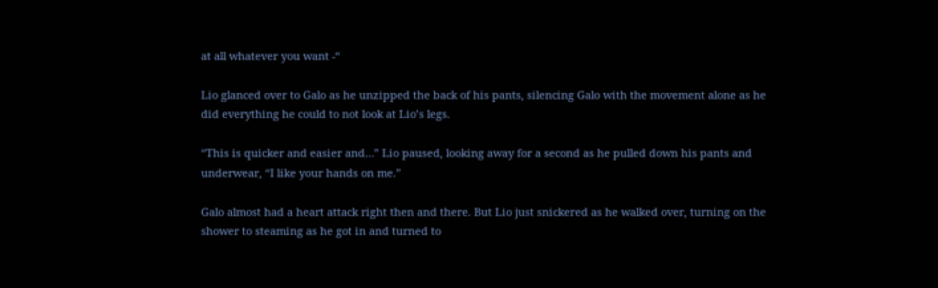at all whatever you want -“

Lio glanced over to Galo as he unzipped the back of his pants, silencing Galo with the movement alone as he did everything he could to not look at Lio’s legs.

“This is quicker and easier and…” Lio paused, looking away for a second as he pulled down his pants and underwear, “I like your hands on me.”

Galo almost had a heart attack right then and there. But Lio just snickered as he walked over, turning on the shower to steaming as he got in and turned to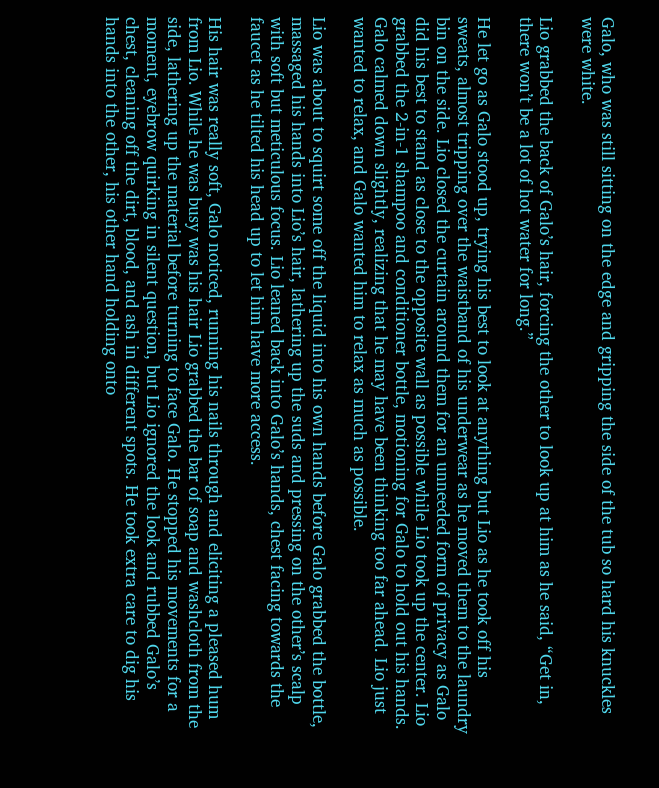Galo, who was still sitting on the edge and gripping the side of the tub so hard his knuckles were white.

Lio grabbed the back of Galo’s hair, forcing the other to look up at him as he said, “Get in, there won’t be a lot of hot water for long.”

He let go as Galo stood up, trying his best to look at anything but Lio as he took off his sweats, almost tripping over the waistband of his underwear as he moved them to the laundry bin on the side. Lio closed the curtain around them for an unneeded form of privacy as Galo did his best to stand as close to the opposite wall as possible while Lio took up the center. Lio grabbed the 2-in-1 shampoo and conditioner bottle, motioning for Galo to hold out his hands. Galo calmed down slightly, realizing that he may have been thinking too far ahead. Lio just wanted to relax, and Galo wanted him to relax as much as possible.

Lio was about to squirt some off the liquid into his own hands before Galo grabbed the bottle, massaged his hands into Lio’s hair, lathering up the suds and pressing on the other’s scalp with soft but meticulous focus. Lio leaned back into Galo’s hands, chest facing towards the faucet as he tilted his head up to let him have more access.

His hair was really soft, Galo noticed, running his nails through and eliciting a pleased hum from Lio. While he was busy was his hair Lio grabbed the bar of soap and washcloth from the side, lathering up the material before turning to face Galo. He stopped his movements for a moment, eyebrow quirking in silent question, but Lio ignored the look and rubbed Galo’s chest, cleaning off the dirt, blood, and ash in different spots. He took extra care to dig his hands into the other, his other hand holding onto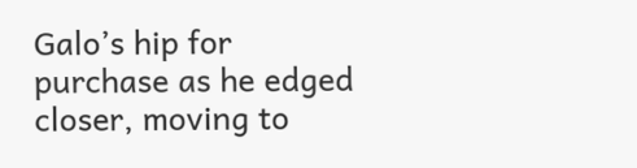Galo’s hip for purchase as he edged closer, moving to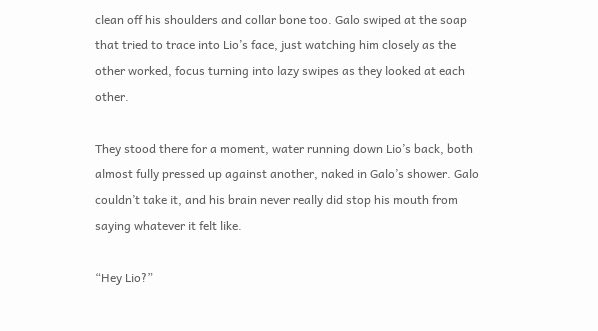clean off his shoulders and collar bone too. Galo swiped at the soap that tried to trace into Lio’s face, just watching him closely as the other worked, focus turning into lazy swipes as they looked at each other.

They stood there for a moment, water running down Lio’s back, both almost fully pressed up against another, naked in Galo’s shower. Galo couldn’t take it, and his brain never really did stop his mouth from saying whatever it felt like.

“Hey Lio?”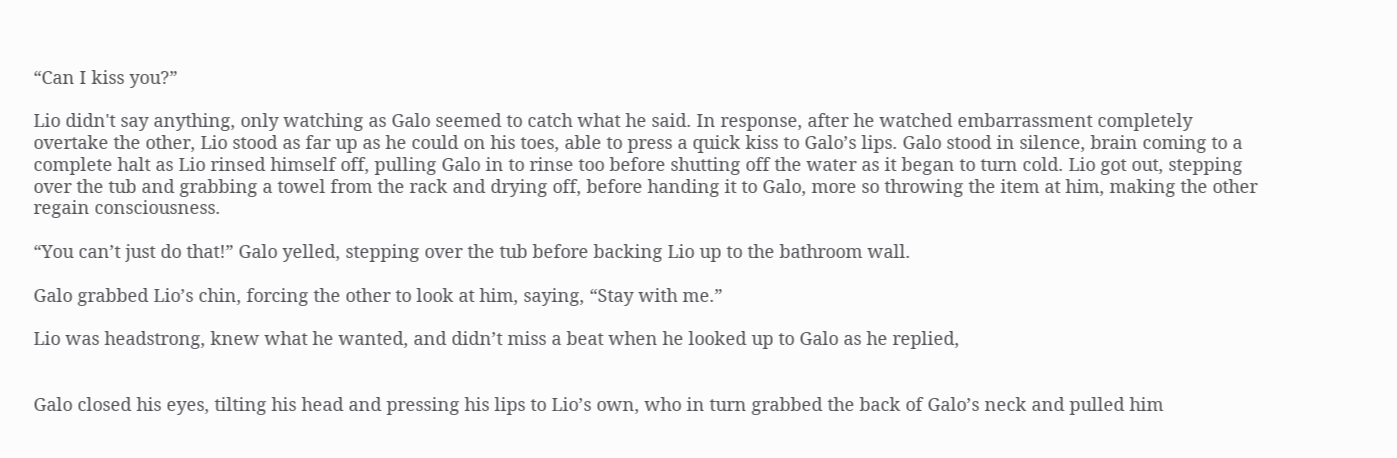“Can I kiss you?”

Lio didn't say anything, only watching as Galo seemed to catch what he said. In response, after he watched embarrassment completely overtake the other, Lio stood as far up as he could on his toes, able to press a quick kiss to Galo’s lips. Galo stood in silence, brain coming to a complete halt as Lio rinsed himself off, pulling Galo in to rinse too before shutting off the water as it began to turn cold. Lio got out, stepping over the tub and grabbing a towel from the rack and drying off, before handing it to Galo, more so throwing the item at him, making the other regain consciousness.

“You can’t just do that!” Galo yelled, stepping over the tub before backing Lio up to the bathroom wall.

Galo grabbed Lio’s chin, forcing the other to look at him, saying, “Stay with me.”

Lio was headstrong, knew what he wanted, and didn’t miss a beat when he looked up to Galo as he replied,


Galo closed his eyes, tilting his head and pressing his lips to Lio’s own, who in turn grabbed the back of Galo’s neck and pulled him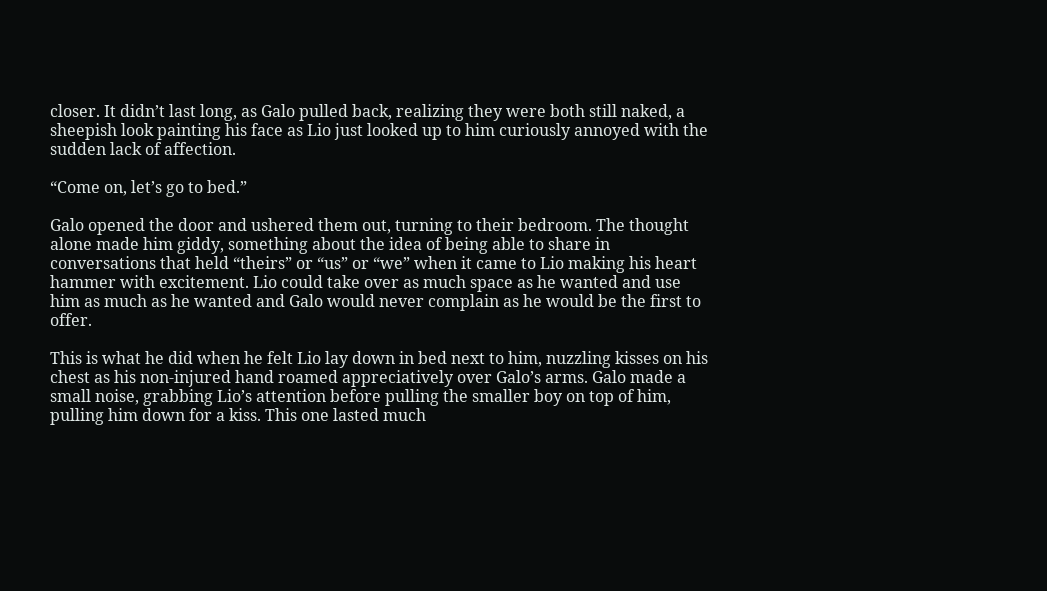closer. It didn’t last long, as Galo pulled back, realizing they were both still naked, a sheepish look painting his face as Lio just looked up to him curiously annoyed with the sudden lack of affection.

“Come on, let’s go to bed.”

Galo opened the door and ushered them out, turning to their bedroom. The thought alone made him giddy, something about the idea of being able to share in conversations that held “theirs” or “us” or “we” when it came to Lio making his heart hammer with excitement. Lio could take over as much space as he wanted and use him as much as he wanted and Galo would never complain as he would be the first to offer.

This is what he did when he felt Lio lay down in bed next to him, nuzzling kisses on his chest as his non-injured hand roamed appreciatively over Galo’s arms. Galo made a small noise, grabbing Lio’s attention before pulling the smaller boy on top of him, pulling him down for a kiss. This one lasted much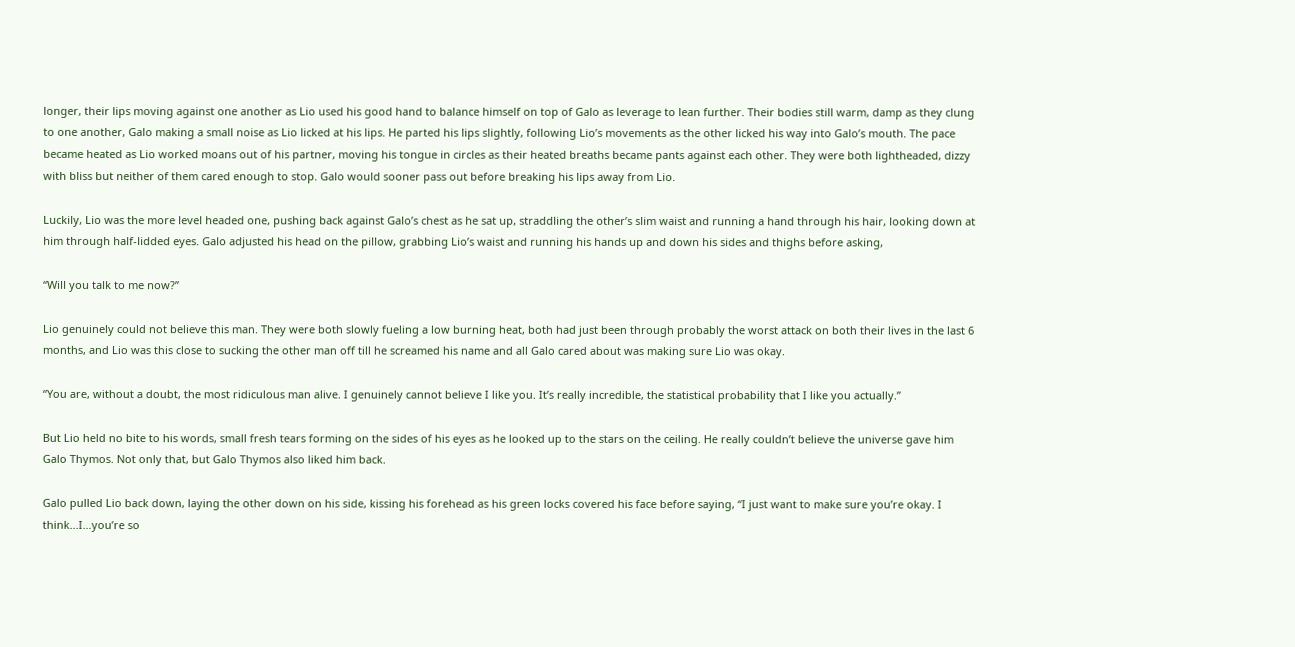longer, their lips moving against one another as Lio used his good hand to balance himself on top of Galo as leverage to lean further. Their bodies still warm, damp as they clung to one another, Galo making a small noise as Lio licked at his lips. He parted his lips slightly, following Lio’s movements as the other licked his way into Galo’s mouth. The pace became heated as Lio worked moans out of his partner, moving his tongue in circles as their heated breaths became pants against each other. They were both lightheaded, dizzy with bliss but neither of them cared enough to stop. Galo would sooner pass out before breaking his lips away from Lio.

Luckily, Lio was the more level headed one, pushing back against Galo’s chest as he sat up, straddling the other’s slim waist and running a hand through his hair, looking down at him through half-lidded eyes. Galo adjusted his head on the pillow, grabbing Lio’s waist and running his hands up and down his sides and thighs before asking,

“Will you talk to me now?”

Lio genuinely could not believe this man. They were both slowly fueling a low burning heat, both had just been through probably the worst attack on both their lives in the last 6 months, and Lio was this close to sucking the other man off till he screamed his name and all Galo cared about was making sure Lio was okay.

“You are, without a doubt, the most ridiculous man alive. I genuinely cannot believe I like you. It’s really incredible, the statistical probability that I like you actually.”

But Lio held no bite to his words, small fresh tears forming on the sides of his eyes as he looked up to the stars on the ceiling. He really couldn’t believe the universe gave him Galo Thymos. Not only that, but Galo Thymos also liked him back.

Galo pulled Lio back down, laying the other down on his side, kissing his forehead as his green locks covered his face before saying, “I just want to make sure you’re okay. I think...I…you’re so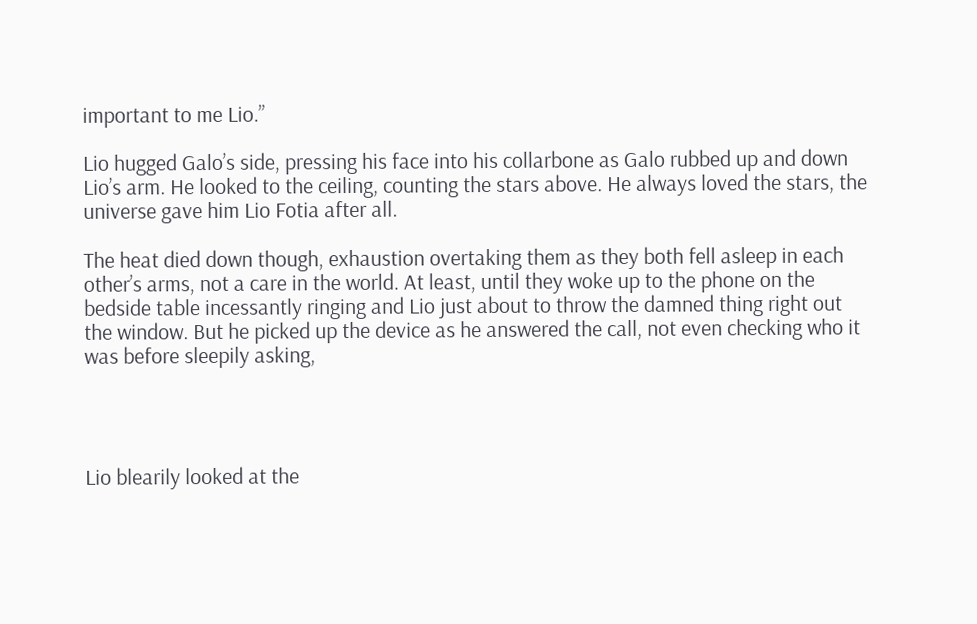important to me Lio.”

Lio hugged Galo’s side, pressing his face into his collarbone as Galo rubbed up and down Lio’s arm. He looked to the ceiling, counting the stars above. He always loved the stars, the universe gave him Lio Fotia after all.

The heat died down though, exhaustion overtaking them as they both fell asleep in each other’s arms, not a care in the world. At least, until they woke up to the phone on the bedside table incessantly ringing and Lio just about to throw the damned thing right out the window. But he picked up the device as he answered the call, not even checking who it was before sleepily asking,




Lio blearily looked at the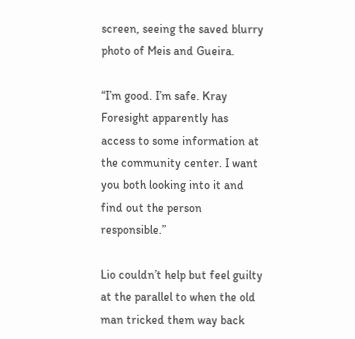screen, seeing the saved blurry photo of Meis and Gueira.

“I’m good. I’m safe. Kray Foresight apparently has access to some information at the community center. I want you both looking into it and find out the person responsible.”

Lio couldn’t help but feel guilty at the parallel to when the old man tricked them way back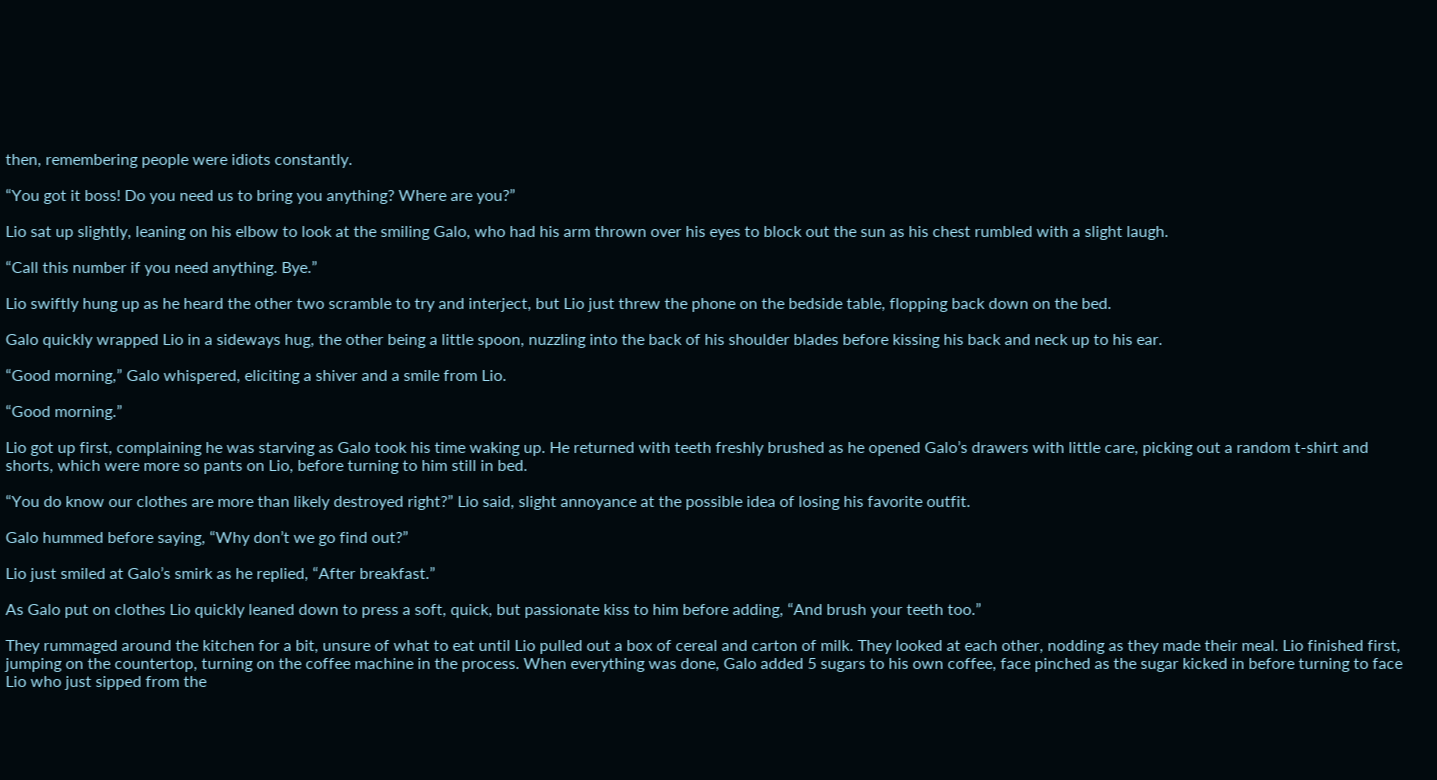then, remembering people were idiots constantly.

“You got it boss! Do you need us to bring you anything? Where are you?”

Lio sat up slightly, leaning on his elbow to look at the smiling Galo, who had his arm thrown over his eyes to block out the sun as his chest rumbled with a slight laugh.

“Call this number if you need anything. Bye.”

Lio swiftly hung up as he heard the other two scramble to try and interject, but Lio just threw the phone on the bedside table, flopping back down on the bed.

Galo quickly wrapped Lio in a sideways hug, the other being a little spoon, nuzzling into the back of his shoulder blades before kissing his back and neck up to his ear.

“Good morning,” Galo whispered, eliciting a shiver and a smile from Lio.

“Good morning.”

Lio got up first, complaining he was starving as Galo took his time waking up. He returned with teeth freshly brushed as he opened Galo’s drawers with little care, picking out a random t-shirt and shorts, which were more so pants on Lio, before turning to him still in bed.

“You do know our clothes are more than likely destroyed right?” Lio said, slight annoyance at the possible idea of losing his favorite outfit.

Galo hummed before saying, “Why don’t we go find out?”

Lio just smiled at Galo’s smirk as he replied, “After breakfast.”

As Galo put on clothes Lio quickly leaned down to press a soft, quick, but passionate kiss to him before adding, “And brush your teeth too.”

They rummaged around the kitchen for a bit, unsure of what to eat until Lio pulled out a box of cereal and carton of milk. They looked at each other, nodding as they made their meal. Lio finished first, jumping on the countertop, turning on the coffee machine in the process. When everything was done, Galo added 5 sugars to his own coffee, face pinched as the sugar kicked in before turning to face Lio who just sipped from the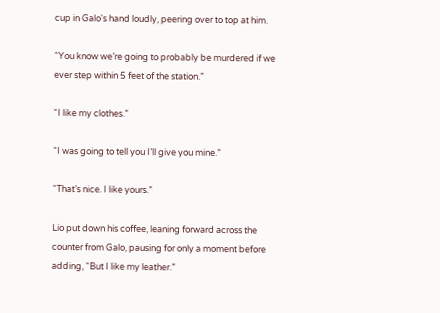cup in Galo's hand loudly, peering over to top at him.

“You know we’re going to probably be murdered if we ever step within 5 feet of the station.”

“I like my clothes.”

“I was going to tell you I’ll give you mine.”

“That’s nice. I like yours.”

Lio put down his coffee, leaning forward across the counter from Galo, pausing for only a moment before adding, “But I like my leather.”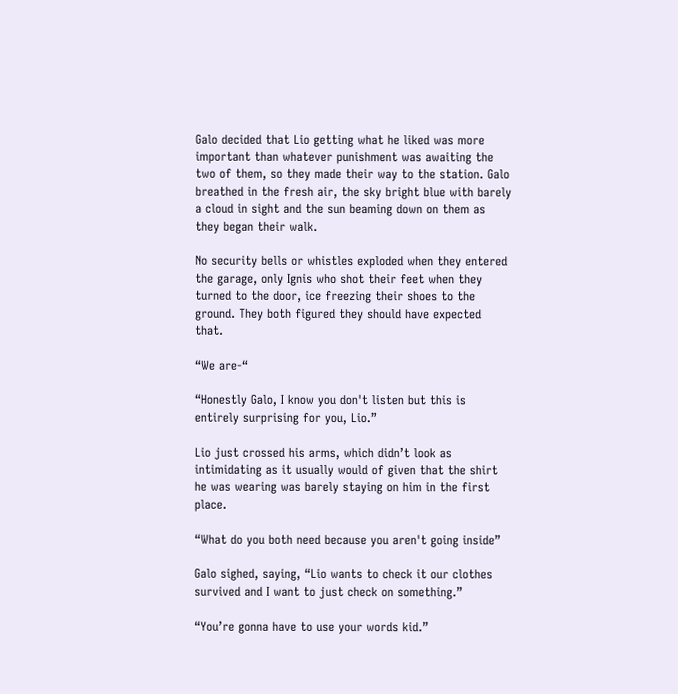Galo decided that Lio getting what he liked was more important than whatever punishment was awaiting the two of them, so they made their way to the station. Galo breathed in the fresh air, the sky bright blue with barely a cloud in sight and the sun beaming down on them as they began their walk.

No security bells or whistles exploded when they entered the garage, only Ignis who shot their feet when they turned to the door, ice freezing their shoes to the ground. They both figured they should have expected that.

“We are-“

“Honestly Galo, I know you don't listen but this is entirely surprising for you, Lio.”

Lio just crossed his arms, which didn’t look as intimidating as it usually would of given that the shirt he was wearing was barely staying on him in the first place.

“What do you both need because you aren't going inside”

Galo sighed, saying, “Lio wants to check it our clothes survived and I want to just check on something.”

“You’re gonna have to use your words kid.”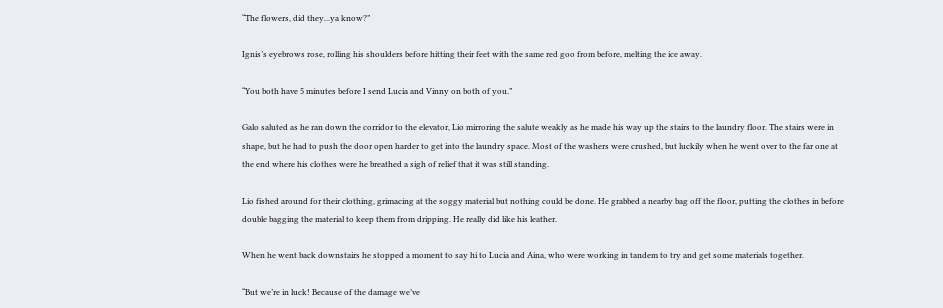“The flowers, did they...ya know?”

Ignis’s eyebrows rose, rolling his shoulders before hitting their feet with the same red goo from before, melting the ice away.

“You both have 5 minutes before I send Lucia and Vinny on both of you.”

Galo saluted as he ran down the corridor to the elevator, Lio mirroring the salute weakly as he made his way up the stairs to the laundry floor. The stairs were in shape, but he had to push the door open harder to get into the laundry space. Most of the washers were crushed, but luckily when he went over to the far one at the end where his clothes were he breathed a sigh of relief that it was still standing.

Lio fished around for their clothing, grimacing at the soggy material but nothing could be done. He grabbed a nearby bag off the floor, putting the clothes in before double bagging the material to keep them from dripping. He really did like his leather.

When he went back downstairs he stopped a moment to say hi to Lucia and Aina, who were working in tandem to try and get some materials together.

“But we’re in luck! Because of the damage we’ve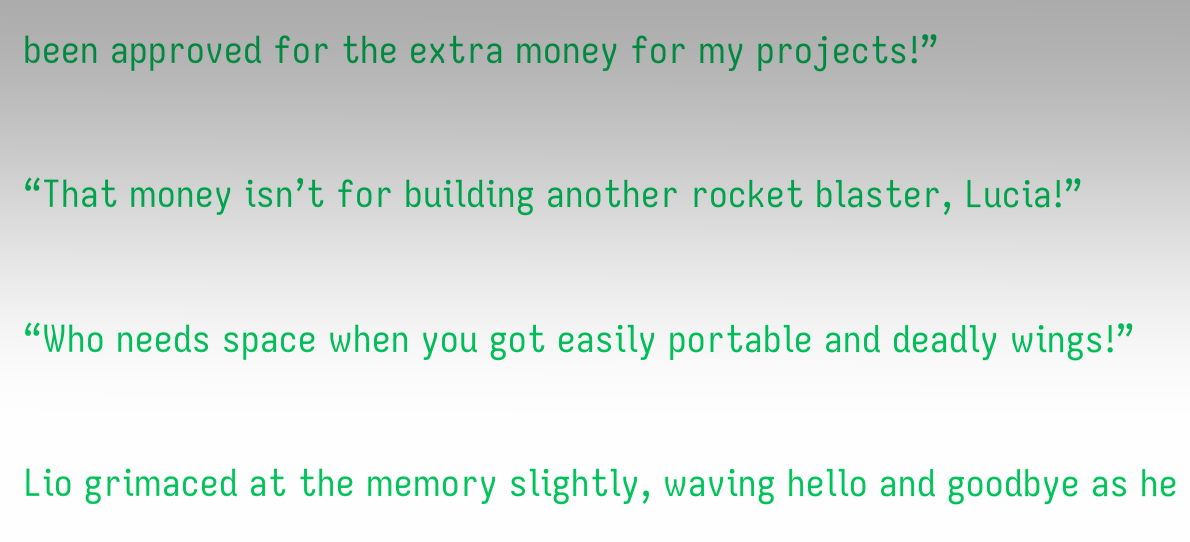been approved for the extra money for my projects!”

“That money isn’t for building another rocket blaster, Lucia!”

“Who needs space when you got easily portable and deadly wings!”

Lio grimaced at the memory slightly, waving hello and goodbye as he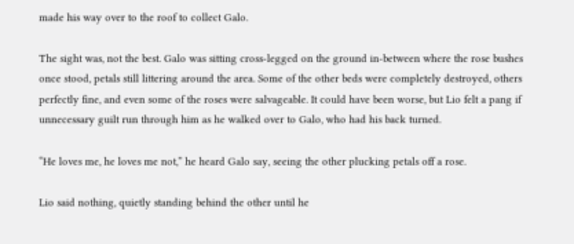made his way over to the roof to collect Galo.

The sight was, not the best. Galo was sitting cross-legged on the ground in-between where the rose bushes once stood, petals still littering around the area. Some of the other beds were completely destroyed, others perfectly fine, and even some of the roses were salvageable. It could have been worse, but Lio felt a pang if unnecessary guilt run through him as he walked over to Galo, who had his back turned.

“He loves me, he loves me not,” he heard Galo say, seeing the other plucking petals off a rose.

Lio said nothing, quietly standing behind the other until he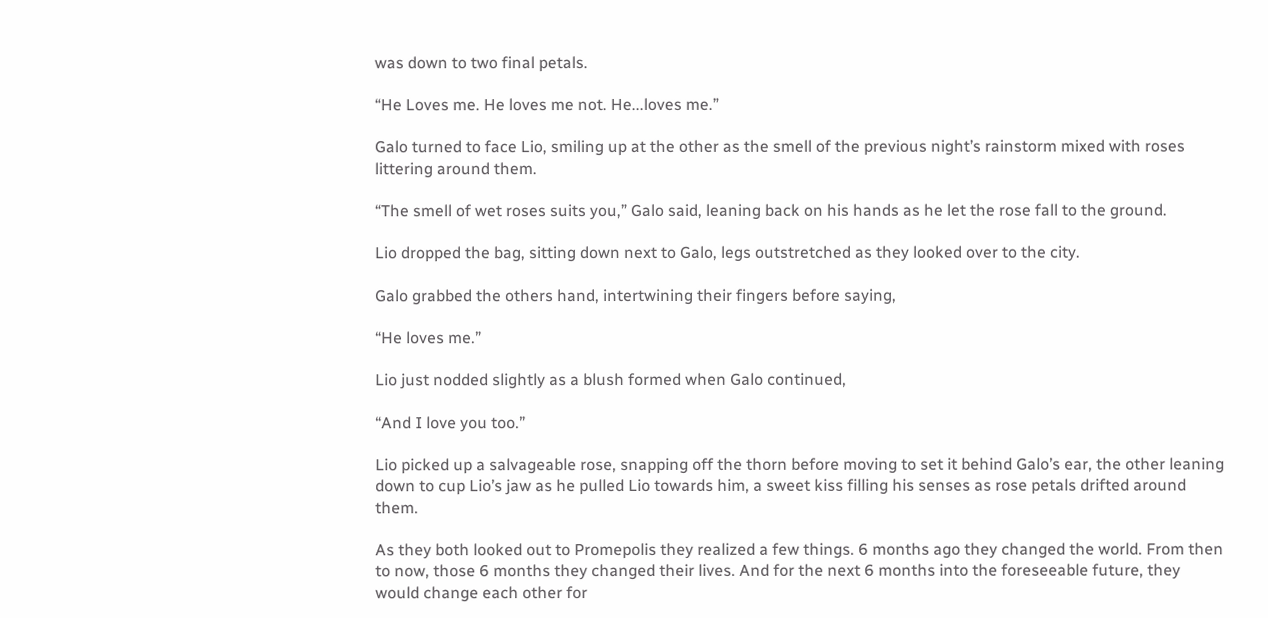was down to two final petals.

“He Loves me. He loves me not. He...loves me.”

Galo turned to face Lio, smiling up at the other as the smell of the previous night’s rainstorm mixed with roses littering around them.

“The smell of wet roses suits you,” Galo said, leaning back on his hands as he let the rose fall to the ground.

Lio dropped the bag, sitting down next to Galo, legs outstretched as they looked over to the city.

Galo grabbed the others hand, intertwining their fingers before saying,

“He loves me.”

Lio just nodded slightly as a blush formed when Galo continued,

“And I love you too.”

Lio picked up a salvageable rose, snapping off the thorn before moving to set it behind Galo’s ear, the other leaning down to cup Lio’s jaw as he pulled Lio towards him, a sweet kiss filling his senses as rose petals drifted around them.

As they both looked out to Promepolis they realized a few things. 6 months ago they changed the world. From then to now, those 6 months they changed their lives. And for the next 6 months into the foreseeable future, they would change each other for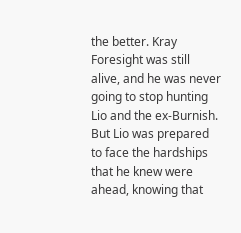the better. Kray Foresight was still alive, and he was never going to stop hunting Lio and the ex-Burnish. But Lio was prepared to face the hardships that he knew were ahead, knowing that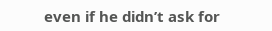even if he didn’t ask for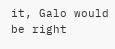it, Galo would be right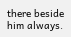there beside him always.